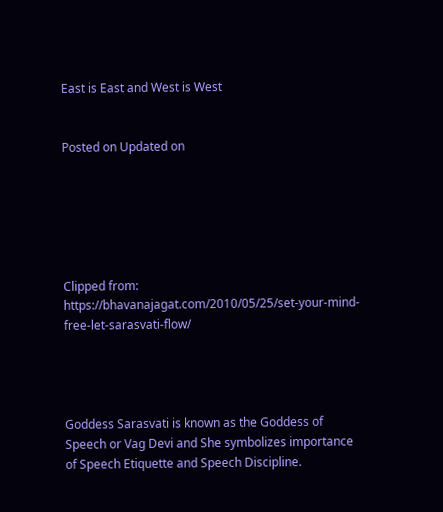East is East and West is West


Posted on Updated on






Clipped from: https://bhavanajagat.com/2010/05/25/set-your-mind-free-let-sarasvati-flow/




Goddess Sarasvati is known as the Goddess of Speech or Vag Devi and She symbolizes importance of Speech Etiquette and Speech Discipline.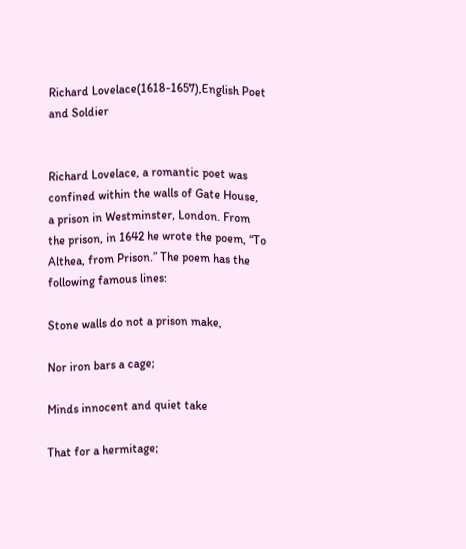Richard Lovelace(1618-1657),English Poet and Soldier


Richard Lovelace, a romantic poet was confined within the walls of Gate House, a prison in Westminster, London. From the prison, in 1642 he wrote the poem, “To Althea, from Prison.” The poem has the following famous lines:

Stone walls do not a prison make,

Nor iron bars a cage;

Minds innocent and quiet take

That for a hermitage;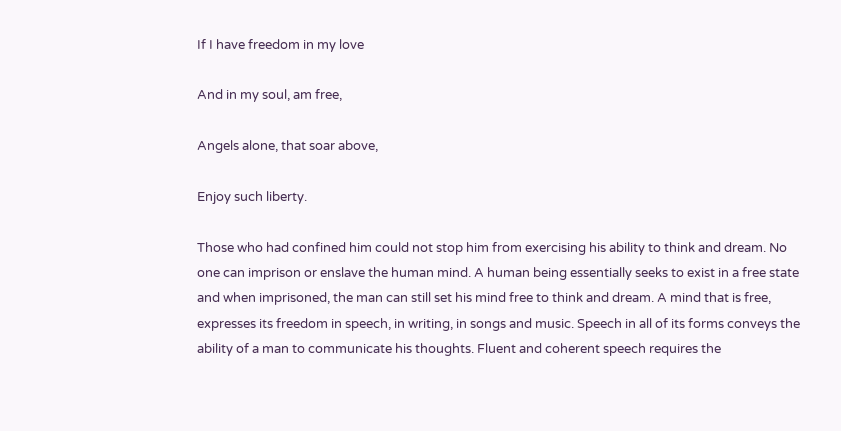If I have freedom in my love

And in my soul, am free,

Angels alone, that soar above,

Enjoy such liberty.

Those who had confined him could not stop him from exercising his ability to think and dream. No one can imprison or enslave the human mind. A human being essentially seeks to exist in a free state and when imprisoned, the man can still set his mind free to think and dream. A mind that is free, expresses its freedom in speech, in writing, in songs and music. Speech in all of its forms conveys the ability of a man to communicate his thoughts. Fluent and coherent speech requires the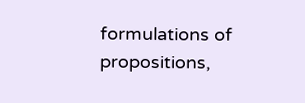formulations of propositions,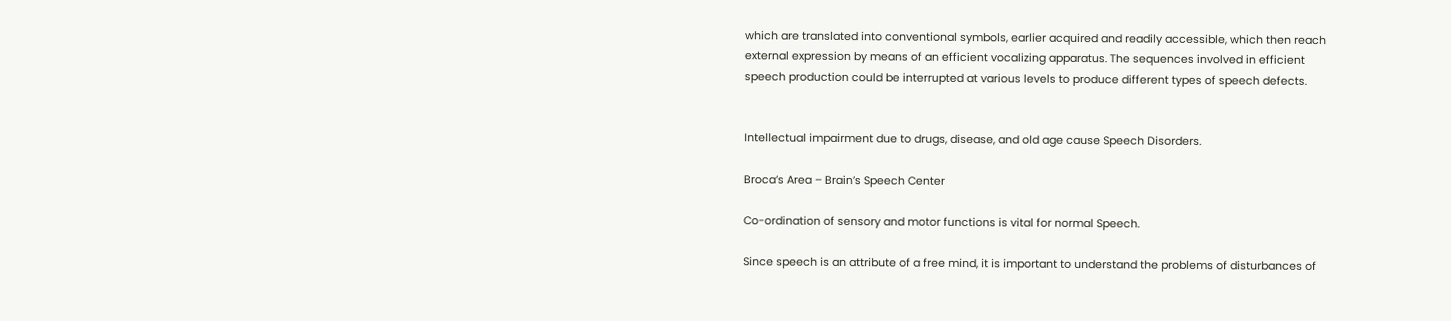which are translated into conventional symbols, earlier acquired and readily accessible, which then reach external expression by means of an efficient vocalizing apparatus. The sequences involved in efficient speech production could be interrupted at various levels to produce different types of speech defects.


Intellectual impairment due to drugs, disease, and old age cause Speech Disorders.

Broca’s Area – Brain’s Speech Center

Co-ordination of sensory and motor functions is vital for normal Speech.

Since speech is an attribute of a free mind, it is important to understand the problems of disturbances of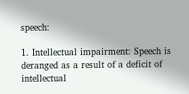speech:

1. Intellectual impairment: Speech is deranged as a result of a deficit of intellectual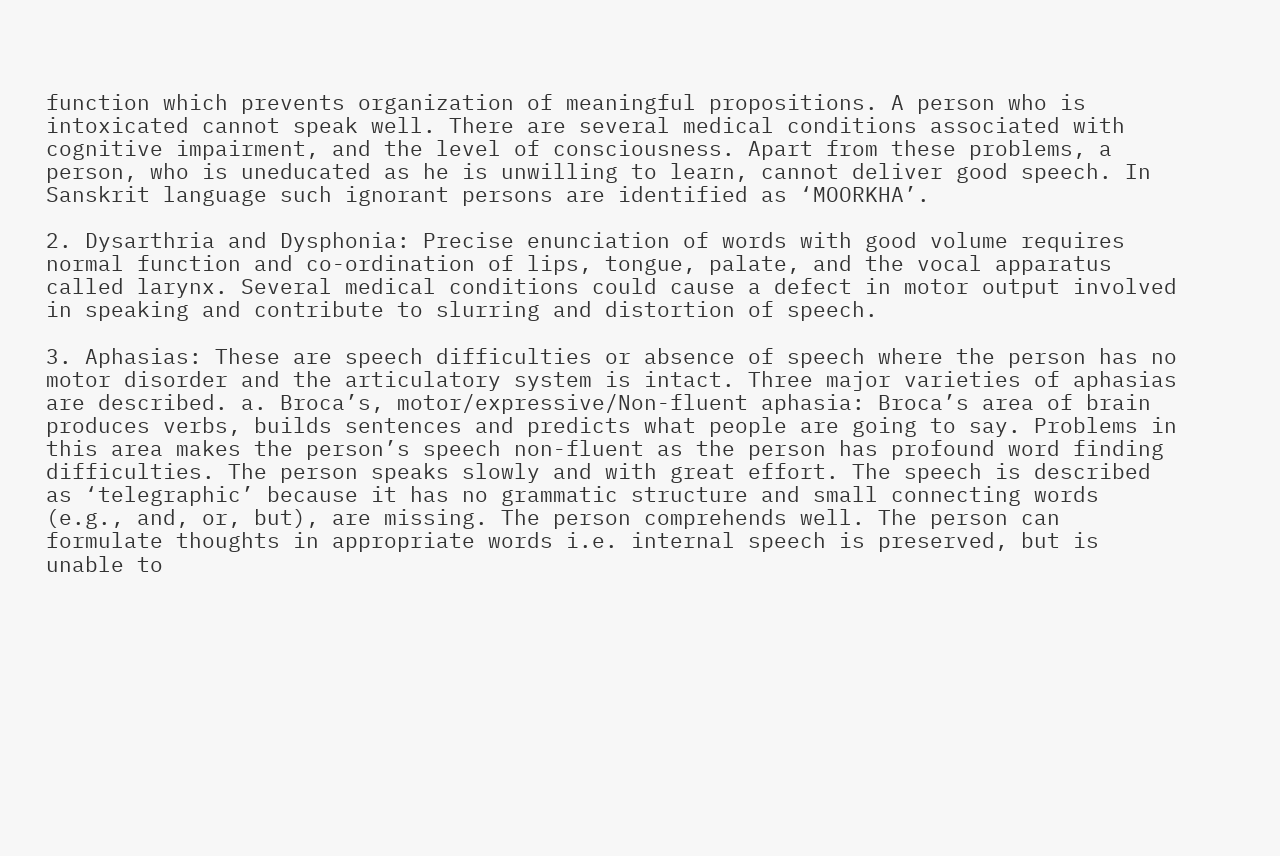function which prevents organization of meaningful propositions. A person who is intoxicated cannot speak well. There are several medical conditions associated with cognitive impairment, and the level of consciousness. Apart from these problems, a person, who is uneducated as he is unwilling to learn, cannot deliver good speech. In Sanskrit language such ignorant persons are identified as ‘MOORKHA’.

2. Dysarthria and Dysphonia: Precise enunciation of words with good volume requires normal function and co-ordination of lips, tongue, palate, and the vocal apparatus called larynx. Several medical conditions could cause a defect in motor output involved in speaking and contribute to slurring and distortion of speech.

3. Aphasias: These are speech difficulties or absence of speech where the person has no motor disorder and the articulatory system is intact. Three major varieties of aphasias are described. a. Broca’s, motor/expressive/Non-fluent aphasia: Broca’s area of brain produces verbs, builds sentences and predicts what people are going to say. Problems in this area makes the person’s speech non-fluent as the person has profound word finding difficulties. The person speaks slowly and with great effort. The speech is described as ‘telegraphic’ because it has no grammatic structure and small connecting words (e.g., and, or, but), are missing. The person comprehends well. The person can formulate thoughts in appropriate words i.e. internal speech is preserved, but is unable to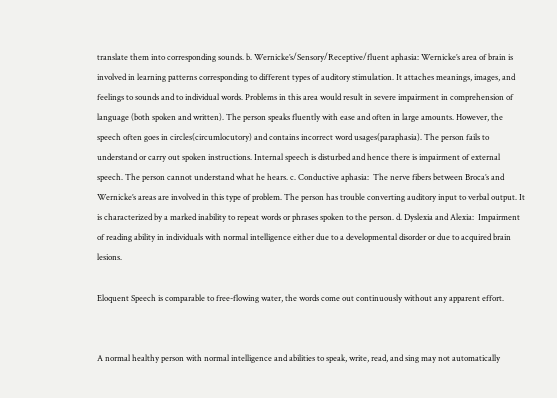translate them into corresponding sounds. b. Wernicke’s/Sensory/Receptive/fluent aphasia: Wernicke’s area of brain is involved in learning patterns corresponding to different types of auditory stimulation. It attaches meanings, images, and feelings to sounds and to individual words. Problems in this area would result in severe impairment in comprehension of language (both spoken and written). The person speaks fluently with ease and often in large amounts. However, the speech often goes in circles(circumlocutory) and contains incorrect word usages(paraphasia). The person fails to understand or carry out spoken instructions. Internal speech is disturbed and hence there is impairment of external speech. The person cannot understand what he hears. c. Conductive aphasia:  The nerve fibers between Broca’s and Wernicke’s areas are involved in this type of problem. The person has trouble converting auditory input to verbal output. It is characterized by a marked inability to repeat words or phrases spoken to the person. d. Dyslexia and Alexia:  Impairment of reading ability in individuals with normal intelligence either due to a developmental disorder or due to acquired brain lesions.

Eloquent Speech is comparable to free-flowing water, the words come out continuously without any apparent effort.


A normal healthy person with normal intelligence and abilities to speak, write, read, and sing may not automatically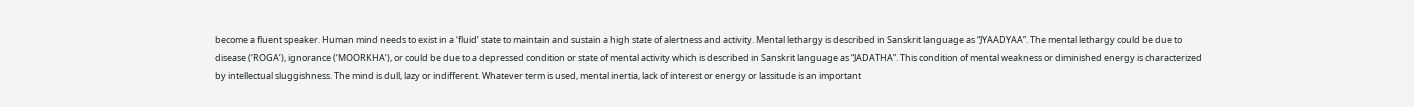become a fluent speaker. Human mind needs to exist in a ‘fluid’ state to maintain and sustain a high state of alertness and activity. Mental lethargy is described in Sanskrit language as “JYAADYAA”. The mental lethargy could be due to disease (‘ROGA’), ignorance (‘MOORKHA’), or could be due to a depressed condition or state of mental activity which is described in Sanskrit language as “JADATHA”. This condition of mental weakness or diminished energy is characterized by intellectual sluggishness. The mind is dull, lazy or indifferent. Whatever term is used, mental inertia, lack of interest or energy or lassitude is an important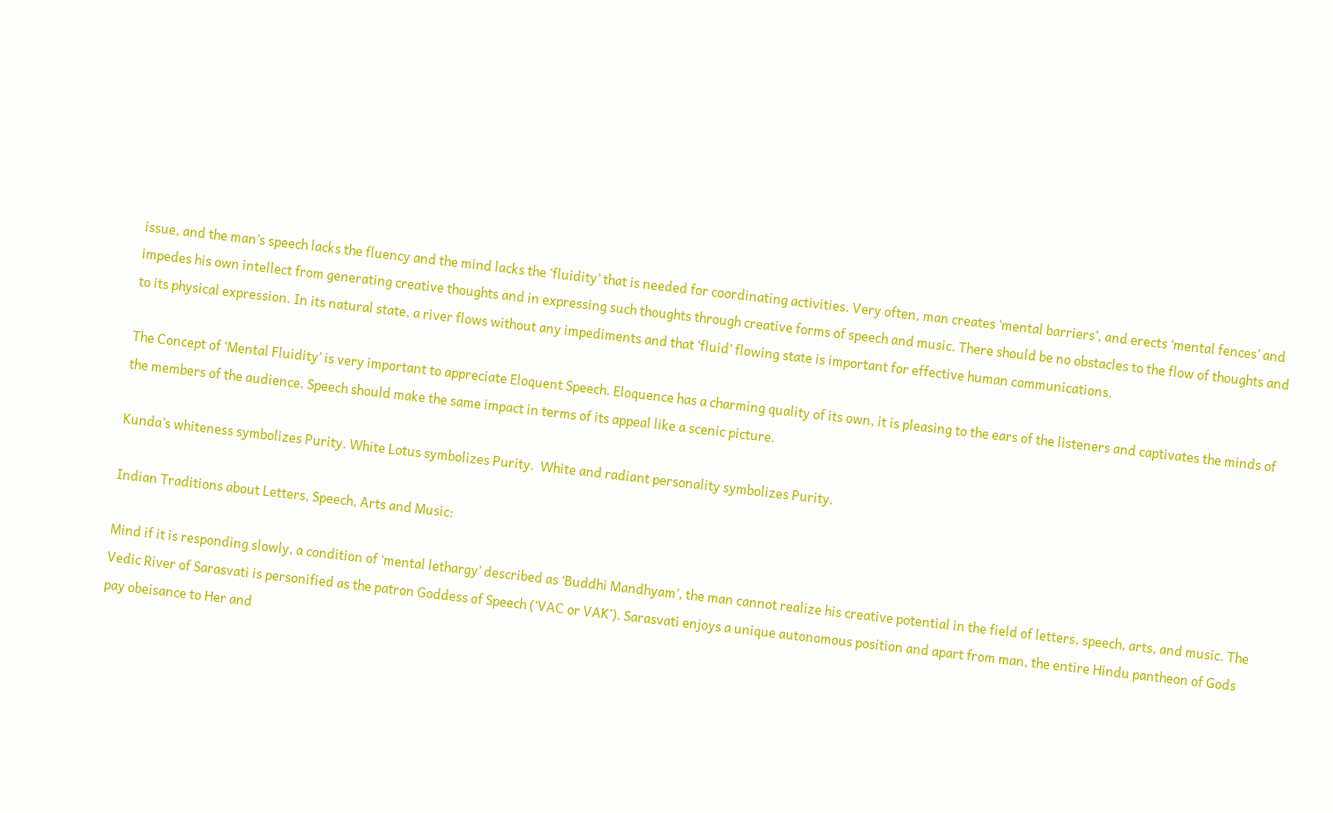issue, and the man’s speech lacks the fluency and the mind lacks the ‘fluidity’ that is needed for coordinating activities. Very often, man creates ‘mental barriers’, and erects ‘mental fences’ and impedes his own intellect from generating creative thoughts and in expressing such thoughts through creative forms of speech and music. There should be no obstacles to the flow of thoughts and to its physical expression. In its natural state, a river flows without any impediments and that ‘fluid’ flowing state is important for effective human communications.

The Concept of ‘Mental Fluidity’ is very important to appreciate Eloquent Speech. Eloquence has a charming quality of its own, it is pleasing to the ears of the listeners and captivates the minds of the members of the audience. Speech should make the same impact in terms of its appeal like a scenic picture.

Kunda’s whiteness symbolizes Purity. White Lotus symbolizes Purity.  White and radiant personality symbolizes Purity.

Indian Traditions about Letters, Speech, Arts and Music:

Mind if it is responding slowly, a condition of ‘mental lethargy’ described as ‘Buddhi Mandhyam’, the man cannot realize his creative potential in the field of letters, speech, arts, and music. The Vedic River of Sarasvati is personified as the patron Goddess of Speech (‘VAC or VAK’). Sarasvati enjoys a unique autonomous position and apart from man, the entire Hindu pantheon of Gods pay obeisance to Her and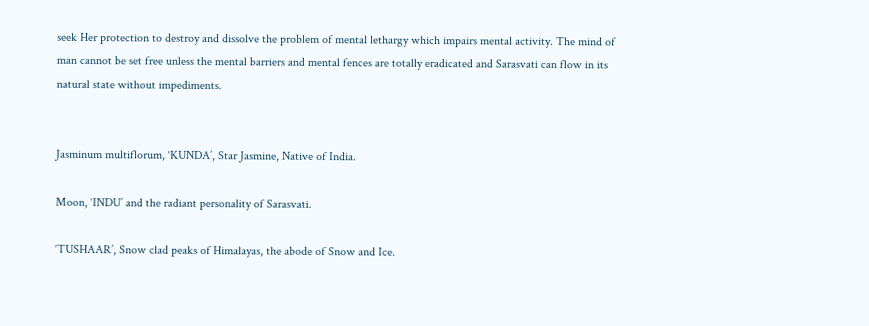seek Her protection to destroy and dissolve the problem of mental lethargy which impairs mental activity. The mind of man cannot be set free unless the mental barriers and mental fences are totally eradicated and Sarasvati can flow in its natural state without impediments.


Jasminum multiflorum, ‘KUNDA’, Star Jasmine, Native of India.

Moon, ‘INDU’ and the radiant personality of Sarasvati.

‘TUSHAAR’, Snow clad peaks of Himalayas, the abode of Snow and Ice.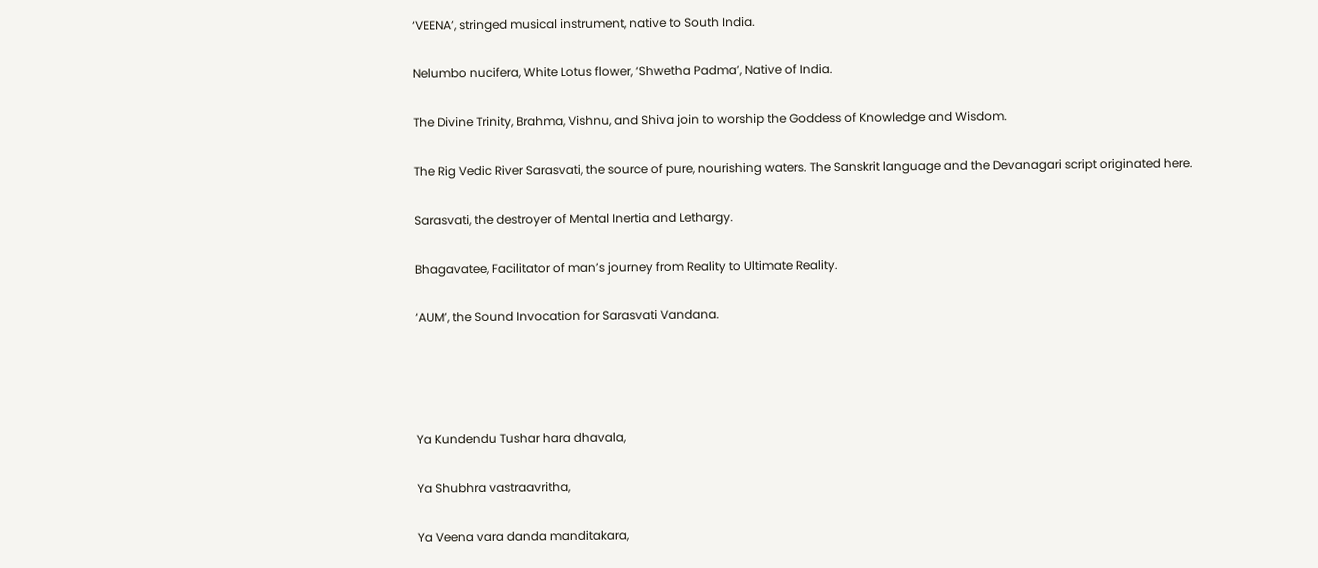‘VEENA’, stringed musical instrument, native to South India.

Nelumbo nucifera, White Lotus flower, ‘Shwetha Padma’, Native of India.

The Divine Trinity, Brahma, Vishnu, and Shiva join to worship the Goddess of Knowledge and Wisdom.

The Rig Vedic River Sarasvati, the source of pure, nourishing waters. The Sanskrit language and the Devanagari script originated here.

Sarasvati, the destroyer of Mental Inertia and Lethargy.

Bhagavatee, Facilitator of man’s journey from Reality to Ultimate Reality.

‘AUM’, the Sound Invocation for Sarasvati Vandana.




Ya Kundendu Tushar hara dhavala,

Ya Shubhra vastraavritha,

Ya Veena vara danda manditakara,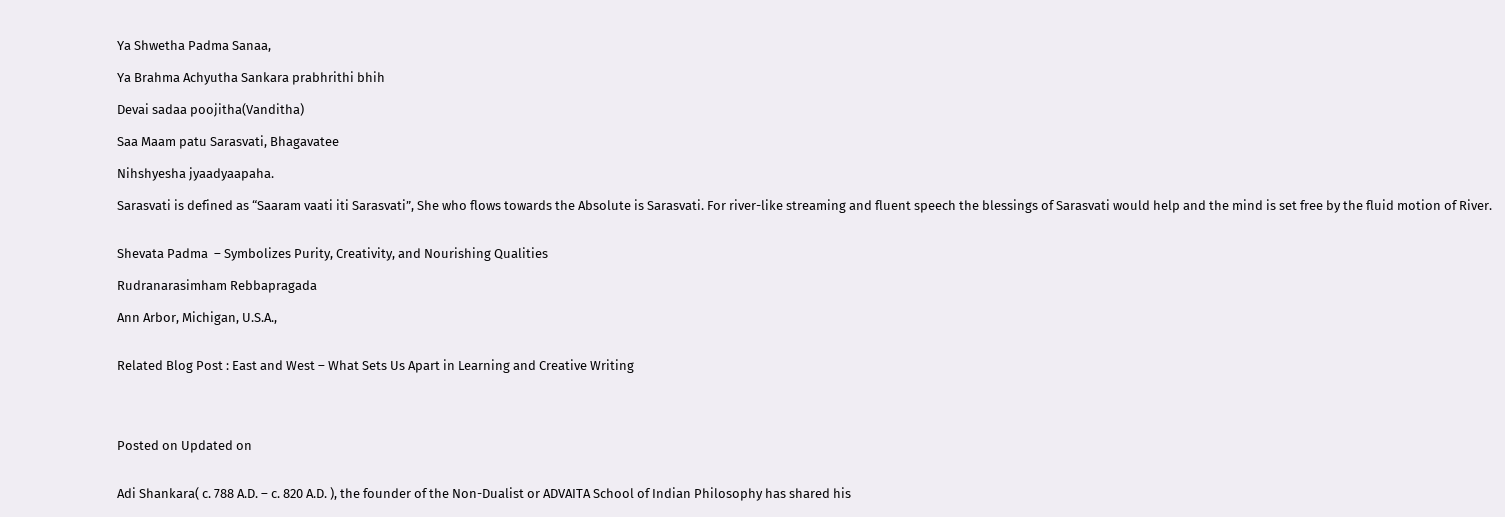Ya Shwetha Padma Sanaa,

Ya Brahma Achyutha Sankara prabhrithi bhih

Devai sadaa poojitha(Vanditha)

Saa Maam patu Sarasvati, Bhagavatee

Nihshyesha jyaadyaapaha.

Sarasvati is defined as “Saaram vaati iti Sarasvati”, She who flows towards the Absolute is Sarasvati. For river-like streaming and fluent speech the blessings of Sarasvati would help and the mind is set free by the fluid motion of River.


Shevata Padma  – Symbolizes Purity, Creativity, and Nourishing Qualities

Rudranarasimham Rebbapragada

Ann Arbor, Michigan, U.S.A.,


Related Blog Post : East and West – What Sets Us Apart in Learning and Creative Writing




Posted on Updated on


Adi Shankara( c. 788 A.D. – c. 820 A.D. ), the founder of the Non-Dualist or ADVAITA School of Indian Philosophy has shared his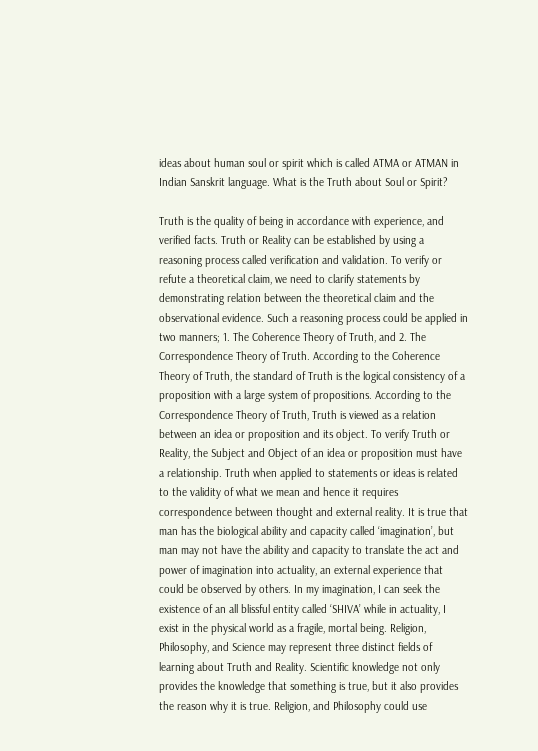ideas about human soul or spirit which is called ATMA or ATMAN in Indian Sanskrit language. What is the Truth about Soul or Spirit?

Truth is the quality of being in accordance with experience, and verified facts. Truth or Reality can be established by using a reasoning process called verification and validation. To verify or refute a theoretical claim, we need to clarify statements by demonstrating relation between the theoretical claim and the observational evidence. Such a reasoning process could be applied in two manners; 1. The Coherence Theory of Truth, and 2. The Correspondence Theory of Truth. According to the Coherence Theory of Truth, the standard of Truth is the logical consistency of a proposition with a large system of propositions. According to the Correspondence Theory of Truth, Truth is viewed as a relation between an idea or proposition and its object. To verify Truth or Reality, the Subject and Object of an idea or proposition must have a relationship. Truth when applied to statements or ideas is related to the validity of what we mean and hence it requires correspondence between thought and external reality. It is true that man has the biological ability and capacity called ‘imagination’, but man may not have the ability and capacity to translate the act and power of imagination into actuality, an external experience that could be observed by others. In my imagination, I can seek the existence of an all blissful entity called ‘SHIVA’ while in actuality, I exist in the physical world as a fragile, mortal being. Religion, Philosophy, and Science may represent three distinct fields of learning about Truth and Reality. Scientific knowledge not only provides the knowledge that something is true, but it also provides the reason why it is true. Religion, and Philosophy could use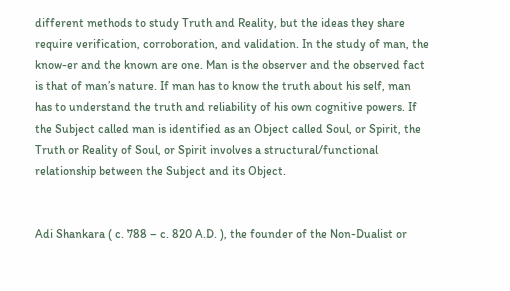different methods to study Truth and Reality, but the ideas they share require verification, corroboration, and validation. In the study of man, the know-er and the known are one. Man is the observer and the observed fact is that of man’s nature. If man has to know the truth about his self, man has to understand the truth and reliability of his own cognitive powers. If the Subject called man is identified as an Object called Soul, or Spirit, the Truth or Reality of Soul, or Spirit involves a structural/functional relationship between the Subject and its Object.


Adi Shankara ( c. 788 – c. 820 A.D. ), the founder of the Non-Dualist or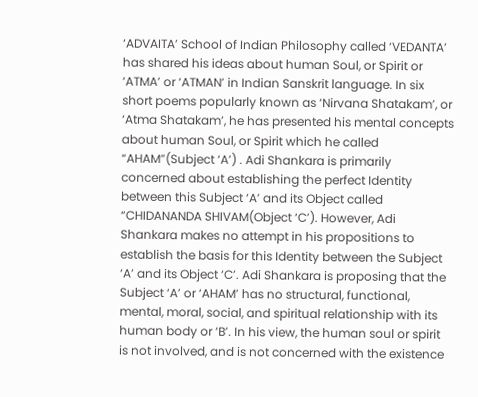‘ADVAITA’ School of Indian Philosophy called ‘VEDANTA’ has shared his ideas about human Soul, or Spirit or ‘ATMA’ or ‘ATMAN’ in Indian Sanskrit language. In six short poems popularly known as ‘Nirvana Shatakam’, or ‘Atma Shatakam’, he has presented his mental concepts about human Soul, or Spirit which he called “AHAM”(Subject ‘A’) . Adi Shankara is primarily concerned about establishing the perfect Identity between this Subject ‘A’ and its Object called “CHIDANANDA SHIVAM(Object ‘C’). However, Adi Shankara makes no attempt in his propositions to establish the basis for this Identity between the Subject ‘A’ and its Object ‘C’. Adi Shankara is proposing that the Subject ‘A’ or ‘AHAM’ has no structural, functional, mental, moral, social, and spiritual relationship with its human body or ‘B’. In his view, the human soul or spirit is not involved, and is not concerned with the existence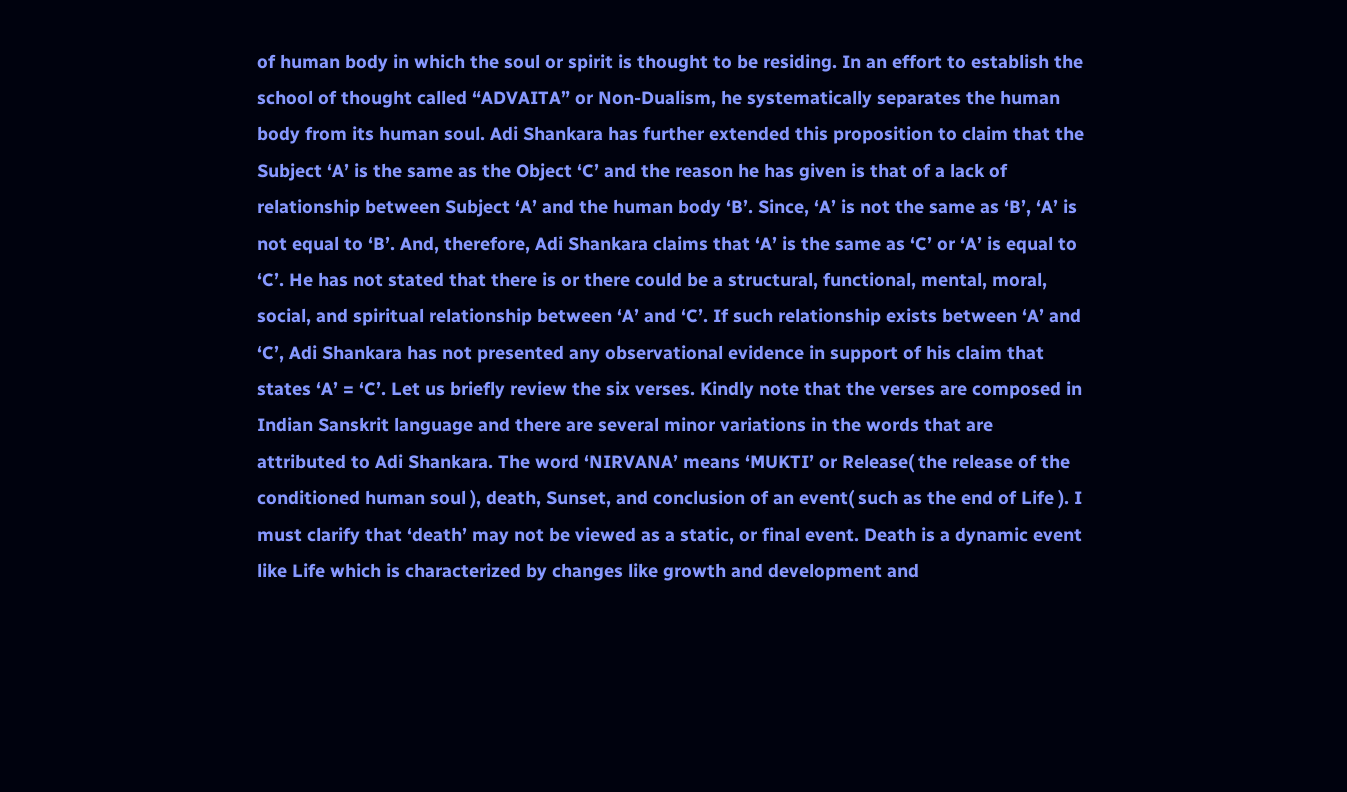of human body in which the soul or spirit is thought to be residing. In an effort to establish the school of thought called “ADVAITA” or Non-Dualism, he systematically separates the human body from its human soul. Adi Shankara has further extended this proposition to claim that the Subject ‘A’ is the same as the Object ‘C’ and the reason he has given is that of a lack of relationship between Subject ‘A’ and the human body ‘B’. Since, ‘A’ is not the same as ‘B’, ‘A’ is not equal to ‘B’. And, therefore, Adi Shankara claims that ‘A’ is the same as ‘C’ or ‘A’ is equal to ‘C’. He has not stated that there is or there could be a structural, functional, mental, moral, social, and spiritual relationship between ‘A’ and ‘C’. If such relationship exists between ‘A’ and ‘C’, Adi Shankara has not presented any observational evidence in support of his claim that states ‘A’ = ‘C’. Let us briefly review the six verses. Kindly note that the verses are composed in Indian Sanskrit language and there are several minor variations in the words that are attributed to Adi Shankara. The word ‘NIRVANA’ means ‘MUKTI’ or Release( the release of the conditioned human soul ), death, Sunset, and conclusion of an event( such as the end of Life ). I must clarify that ‘death’ may not be viewed as a static, or final event. Death is a dynamic event like Life which is characterized by changes like growth and development and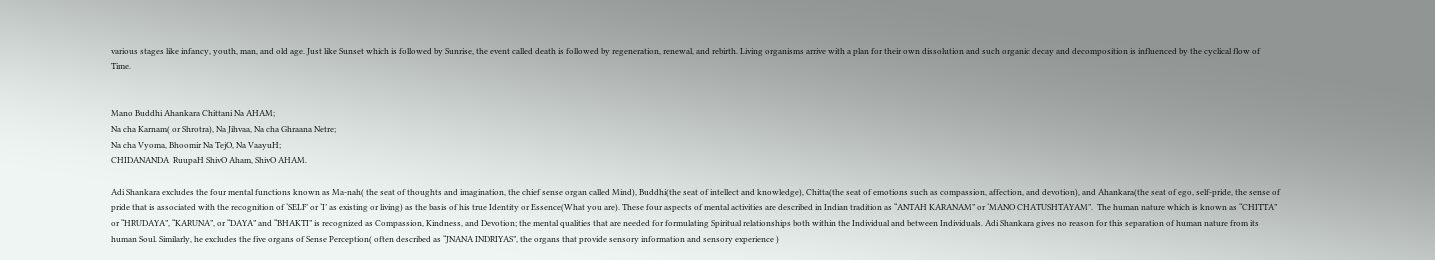various stages like infancy, youth, man, and old age. Just like Sunset which is followed by Sunrise, the event called death is followed by regeneration, renewal, and rebirth. Living organisms arrive with a plan for their own dissolution and such organic decay and decomposition is influenced by the cyclical flow of Time.


Mano Buddhi Ahankara Chittani Na AHAM;
Na cha Karnam( or Shrotra), Na Jihvaa, Na cha Ghraana Netre;
Na cha Vyoma, Bhoomir Na TejO, Na VaayuH;
CHIDANANDA  RuupaH ShivO Aham, ShivO AHAM.

Adi Shankara excludes the four mental functions known as Ma-nah( the seat of thoughts and imagination, the chief sense organ called Mind), Buddhi(the seat of intellect and knowledge), Chitta(the seat of emotions such as compassion, affection, and devotion), and Ahankara(the seat of ego, self-pride, the sense of pride that is associated with the recognition of ‘SELF’ or ‘I’ as existing or living) as the basis of his true Identity or Essence(What you are). These four aspects of mental activities are described in Indian tradition as “ANTAH KARANAM” or ‘MANO CHATUSHTAYAM”.  The human nature which is known as “CHITTA” or “HRUDAYA”, “KARUNA”, or “DAYA” and “BHAKTI” is recognized as Compassion, Kindness, and Devotion; the mental qualities that are needed for formulating Spiritual relationships both within the Individual and between Individuals. Adi Shankara gives no reason for this separation of human nature from its human Soul. Similarly, he excludes the five organs of Sense Perception( often described as “JNANA INDRIYAS”, the organs that provide sensory information and sensory experience )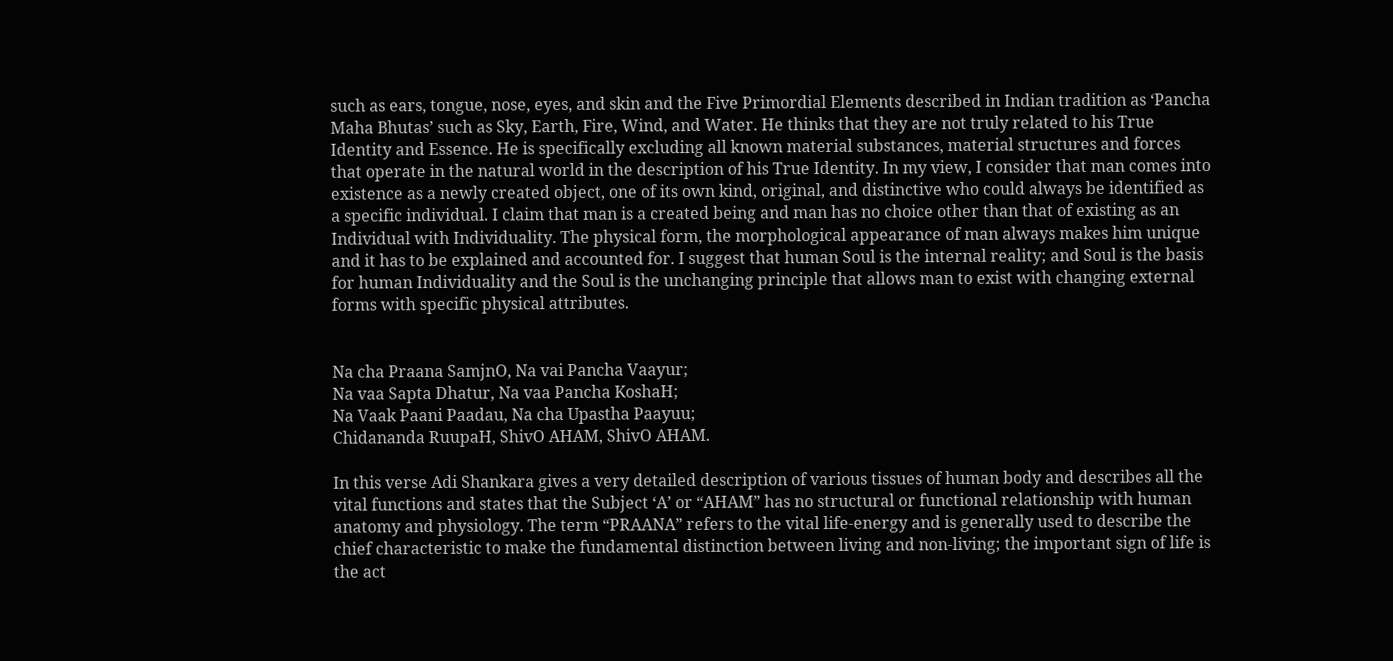such as ears, tongue, nose, eyes, and skin and the Five Primordial Elements described in Indian tradition as ‘Pancha Maha Bhutas’ such as Sky, Earth, Fire, Wind, and Water. He thinks that they are not truly related to his True Identity and Essence. He is specifically excluding all known material substances, material structures and forces that operate in the natural world in the description of his True Identity. In my view, I consider that man comes into existence as a newly created object, one of its own kind, original, and distinctive who could always be identified as a specific individual. I claim that man is a created being and man has no choice other than that of existing as an Individual with Individuality. The physical form, the morphological appearance of man always makes him unique and it has to be explained and accounted for. I suggest that human Soul is the internal reality; and Soul is the basis for human Individuality and the Soul is the unchanging principle that allows man to exist with changing external forms with specific physical attributes.


Na cha Praana SamjnO, Na vai Pancha Vaayur;
Na vaa Sapta Dhatur, Na vaa Pancha KoshaH;
Na Vaak Paani Paadau, Na cha Upastha Paayuu;
Chidananda RuupaH, ShivO AHAM, ShivO AHAM.

In this verse Adi Shankara gives a very detailed description of various tissues of human body and describes all the vital functions and states that the Subject ‘A’ or “AHAM” has no structural or functional relationship with human anatomy and physiology. The term “PRAANA” refers to the vital life-energy and is generally used to describe the chief characteristic to make the fundamental distinction between living and non-living; the important sign of life is the act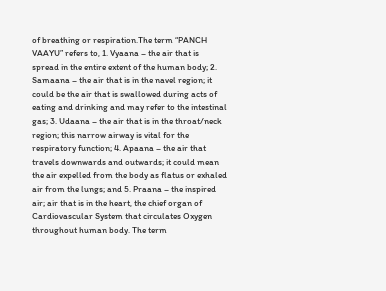of breathing or respiration.The term “PANCH VAAYU” refers to, 1. Vyaana – the air that is spread in the entire extent of the human body; 2. Samaana – the air that is in the navel region; it could be the air that is swallowed during acts of eating and drinking and may refer to the intestinal gas; 3. Udaana – the air that is in the throat/neck region; this narrow airway is vital for the respiratory function; 4. Apaana – the air that travels downwards and outwards; it could mean the air expelled from the body as flatus or exhaled air from the lungs; and 5. Praana – the inspired air; air that is in the heart, the chief organ of Cardiovascular System that circulates Oxygen throughout human body. The term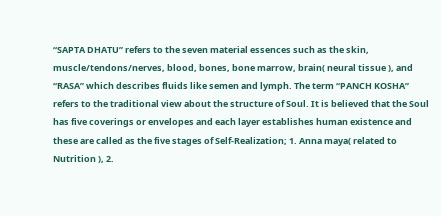“SAPTA DHATU” refers to the seven material essences such as the skin, muscle/tendons/nerves, blood, bones, bone marrow, brain( neural tissue ), and “RASA” which describes fluids like semen and lymph. The term “PANCH KOSHA” refers to the traditional view about the structure of Soul. It is believed that the Soul has five coverings or envelopes and each layer establishes human existence and these are called as the five stages of Self-Realization; 1. Anna maya( related to Nutrition ), 2.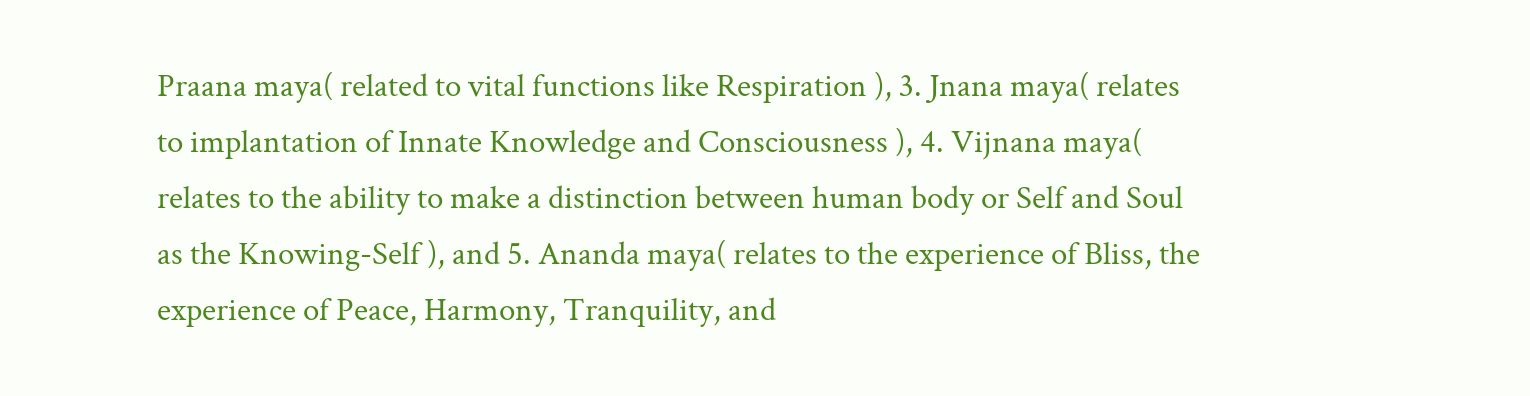Praana maya( related to vital functions like Respiration ), 3. Jnana maya( relates to implantation of Innate Knowledge and Consciousness ), 4. Vijnana maya( relates to the ability to make a distinction between human body or Self and Soul as the Knowing-Self ), and 5. Ananda maya( relates to the experience of Bliss, the experience of Peace, Harmony, Tranquility, and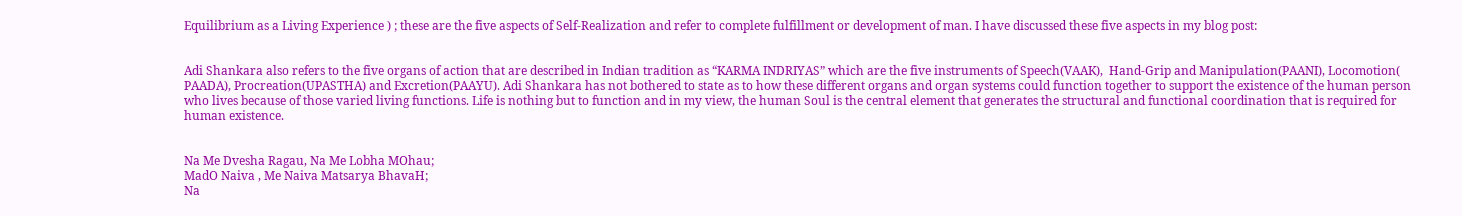Equilibrium as a Living Experience ) ; these are the five aspects of Self-Realization and refer to complete fulfillment or development of man. I have discussed these five aspects in my blog post:


Adi Shankara also refers to the five organs of action that are described in Indian tradition as “KARMA INDRIYAS” which are the five instruments of Speech(VAAK),  Hand-Grip and Manipulation(PAANI), Locomotion( PAADA), Procreation(UPASTHA) and Excretion(PAAYU). Adi Shankara has not bothered to state as to how these different organs and organ systems could function together to support the existence of the human person who lives because of those varied living functions. Life is nothing but to function and in my view, the human Soul is the central element that generates the structural and functional coordination that is required for human existence.


Na Me Dvesha Ragau, Na Me Lobha MOhau;
MadO Naiva , Me Naiva Matsarya BhavaH;
Na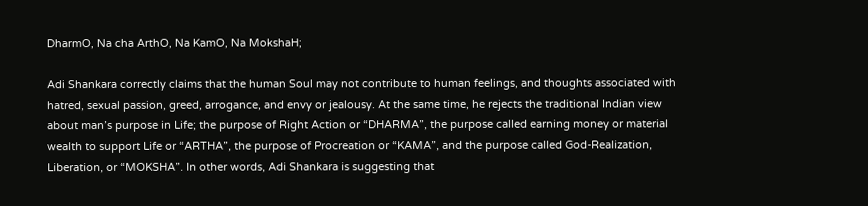DharmO, Na cha ArthO, Na KamO, Na MokshaH;

Adi Shankara correctly claims that the human Soul may not contribute to human feelings, and thoughts associated with hatred, sexual passion, greed, arrogance, and envy or jealousy. At the same time, he rejects the traditional Indian view about man’s purpose in Life; the purpose of Right Action or “DHARMA”, the purpose called earning money or material wealth to support Life or “ARTHA”, the purpose of Procreation or “KAMA”, and the purpose called God-Realization, Liberation, or “MOKSHA”. In other words, Adi Shankara is suggesting that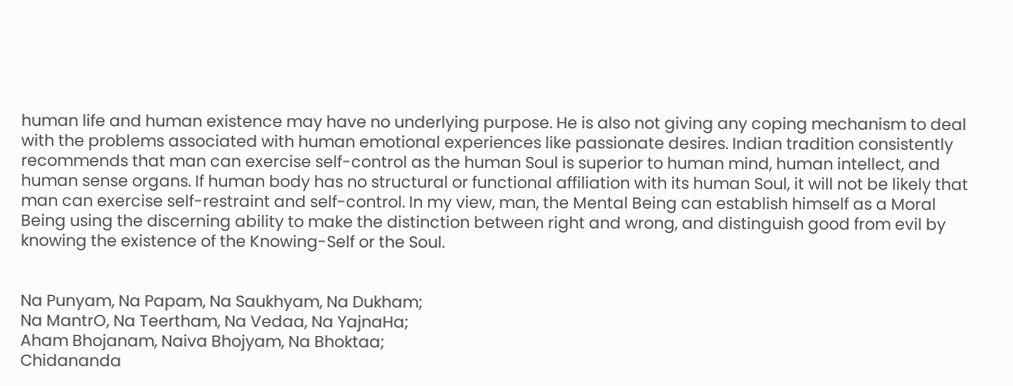human life and human existence may have no underlying purpose. He is also not giving any coping mechanism to deal with the problems associated with human emotional experiences like passionate desires. Indian tradition consistently recommends that man can exercise self-control as the human Soul is superior to human mind, human intellect, and human sense organs. If human body has no structural or functional affiliation with its human Soul, it will not be likely that man can exercise self-restraint and self-control. In my view, man, the Mental Being can establish himself as a Moral Being using the discerning ability to make the distinction between right and wrong, and distinguish good from evil by knowing the existence of the Knowing-Self or the Soul.


Na Punyam, Na Papam, Na Saukhyam, Na Dukham;
Na MantrO, Na Teertham, Na Vedaa, Na YajnaHa;
Aham Bhojanam, Naiva Bhojyam, Na Bhoktaa;
Chidananda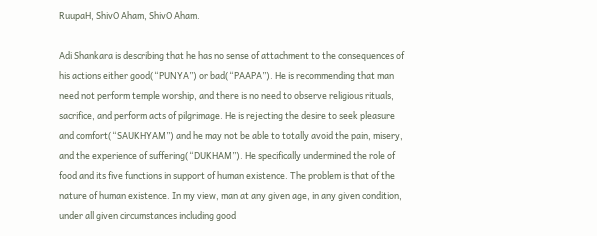RuupaH, ShivO Aham, ShivO Aham.

Adi Shankara is describing that he has no sense of attachment to the consequences of his actions either good(“PUNYA”) or bad(“PAAPA”). He is recommending that man need not perform temple worship, and there is no need to observe religious rituals, sacrifice, and perform acts of pilgrimage. He is rejecting the desire to seek pleasure and comfort(“SAUKHYAM”) and he may not be able to totally avoid the pain, misery, and the experience of suffering(“DUKHAM”). He specifically undermined the role of food and its five functions in support of human existence. The problem is that of the nature of human existence. In my view, man at any given age, in any given condition, under all given circumstances including good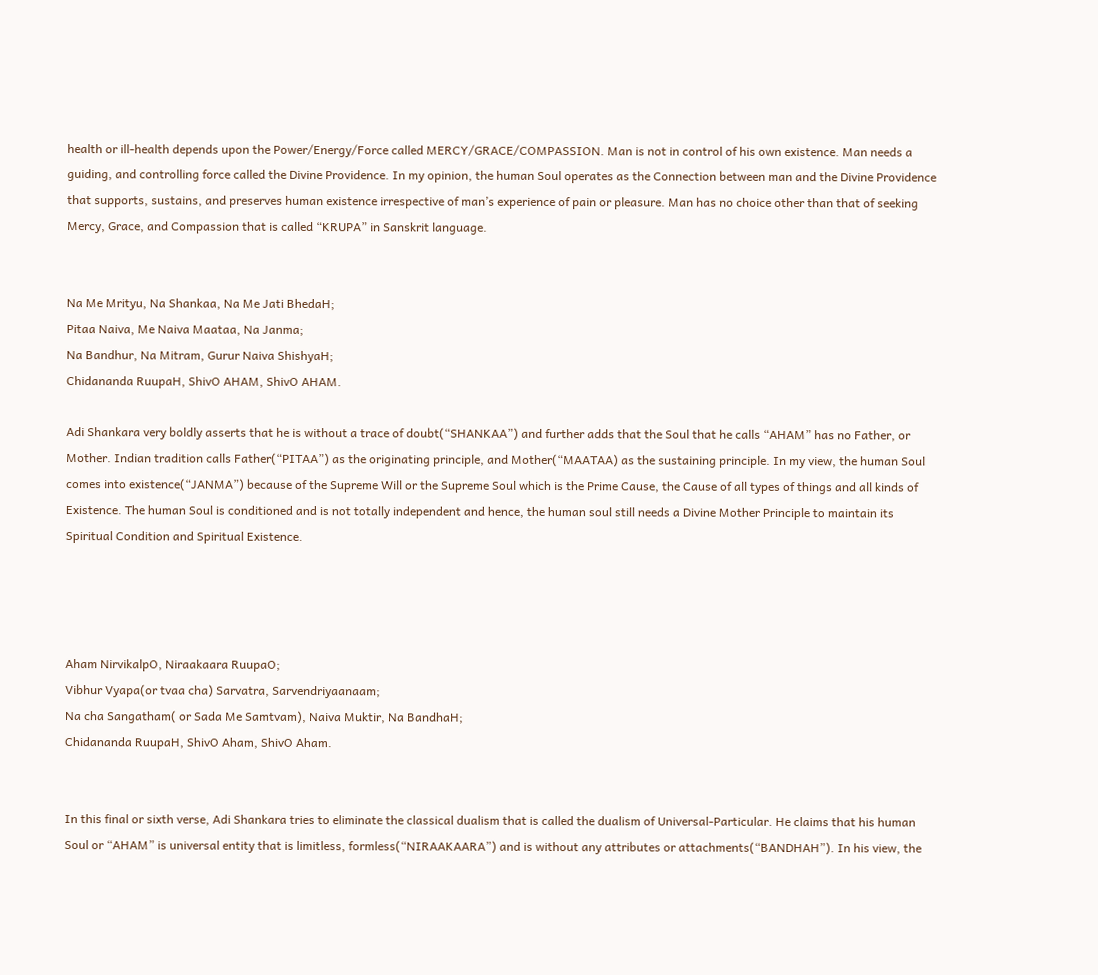health or ill-health depends upon the Power/Energy/Force called MERCY/GRACE/COMPASSION. Man is not in control of his own existence. Man needs a guiding, and controlling force called the Divine Providence. In my opinion, the human Soul operates as the Connection between man and the Divine Providence that supports, sustains, and preserves human existence irrespective of man’s experience of pain or pleasure. Man has no choice other than that of seeking Mercy, Grace, and Compassion that is called “KRUPA” in Sanskrit language.


Na Me Mrityu, Na Shankaa, Na Me Jati BhedaH;
Pitaa Naiva, Me Naiva Maataa, Na Janma;
Na Bandhur, Na Mitram, Gurur Naiva ShishyaH;
Chidananda RuupaH, ShivO AHAM, ShivO AHAM.

Adi Shankara very boldly asserts that he is without a trace of doubt(“SHANKAA”) and further adds that the Soul that he calls “AHAM” has no Father, or Mother. Indian tradition calls Father(“PITAA”) as the originating principle, and Mother(“MAATAA) as the sustaining principle. In my view, the human Soul comes into existence(“JANMA”) because of the Supreme Will or the Supreme Soul which is the Prime Cause, the Cause of all types of things and all kinds of Existence. The human Soul is conditioned and is not totally independent and hence, the human soul still needs a Divine Mother Principle to maintain its Spiritual Condition and Spiritual Existence.




Aham NirvikalpO, Niraakaara RuupaO;
Vibhur Vyapa(or tvaa cha) Sarvatra, Sarvendriyaanaam;
Na cha Sangatham( or Sada Me Samtvam), Naiva Muktir, Na BandhaH;
Chidananda RuupaH, ShivO Aham, ShivO Aham.


In this final or sixth verse, Adi Shankara tries to eliminate the classical dualism that is called the dualism of Universal-Particular. He claims that his human Soul or “AHAM” is universal entity that is limitless, formless(“NIRAAKAARA”) and is without any attributes or attachments(“BANDHAH”). In his view, the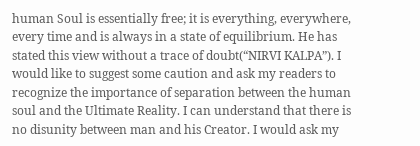human Soul is essentially free; it is everything, everywhere, every time and is always in a state of equilibrium. He has stated this view without a trace of doubt(“NIRVI KALPA”). I would like to suggest some caution and ask my readers to recognize the importance of separation between the human soul and the Ultimate Reality. I can understand that there is no disunity between man and his Creator. I would ask my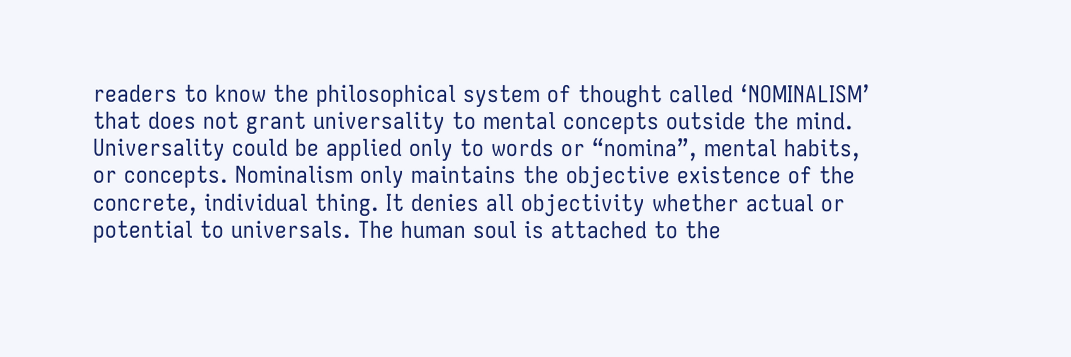readers to know the philosophical system of thought called ‘NOMINALISM’ that does not grant universality to mental concepts outside the mind. Universality could be applied only to words or “nomina”, mental habits, or concepts. Nominalism only maintains the objective existence of the concrete, individual thing. It denies all objectivity whether actual or potential to universals. The human soul is attached to the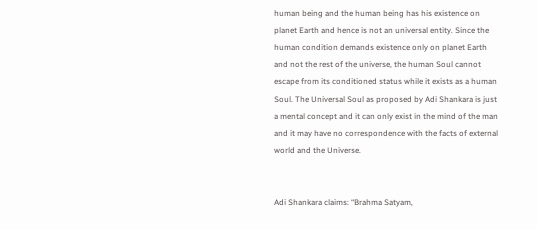human being and the human being has his existence on planet Earth and hence is not an universal entity. Since the human condition demands existence only on planet Earth and not the rest of the universe, the human Soul cannot escape from its conditioned status while it exists as a human Soul. The Universal Soul as proposed by Adi Shankara is just a mental concept and it can only exist in the mind of the man and it may have no correspondence with the facts of external world and the Universe.


Adi Shankara claims: “Brahma Satyam,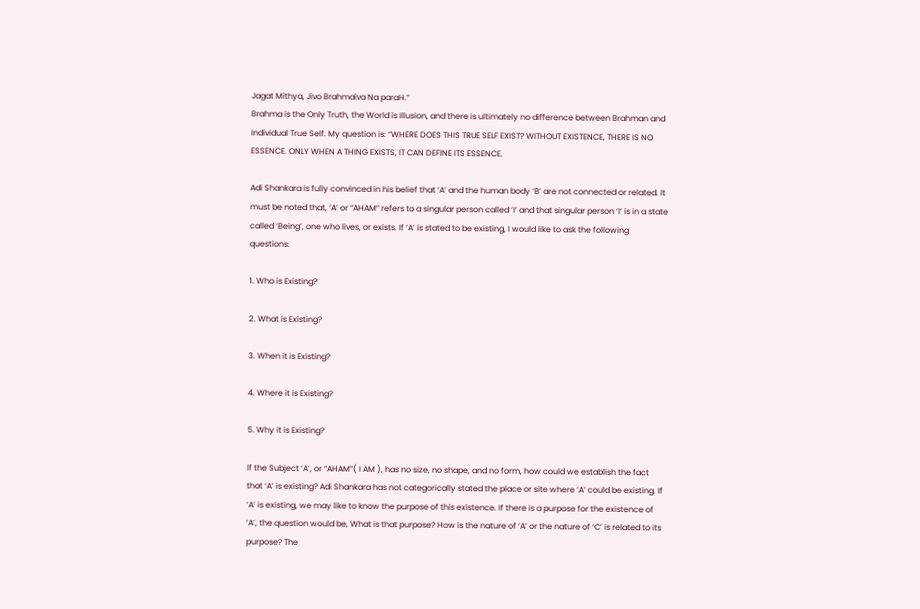Jagat Mithya, Jivo Brahmaiva Na paraH.”
Brahma is the Only Truth, the World is Illusion, and there is ultimately no difference between Brahman and Individual True Self. My question is: “WHERE DOES THIS TRUE SELF EXIST? WITHOUT EXISTENCE, THERE IS NO ESSENCE. ONLY WHEN A THING EXISTS, IT CAN DEFINE ITS ESSENCE.

Adi Shankara is fully convinced in his belief that ‘A’ and the human body ‘B’ are not connected or related. It must be noted that, ‘A’ or “AHAM” refers to a singular person called ‘I’ and that singular person ‘I’ is in a state called ‘Being’, one who lives, or exists. If ‘A’ is stated to be existing, I would like to ask the following questions:

1. Who is Existing?

2. What is Existing?

3. When it is Existing?

4. Where it is Existing?

5. Why it is Existing?

If the Subject ‘A’, or “AHAM”( I AM ), has no size, no shape, and no form, how could we establish the fact that ‘A’ is existing? Adi Shankara has not categorically stated the place or site where ‘A’ could be existing. If ‘A’ is existing, we may like to know the purpose of this existence. If there is a purpose for the existence of ‘A’, the question would be, What is that purpose? How is the nature of ‘A’ or the nature of ‘C’ is related to its purpose? The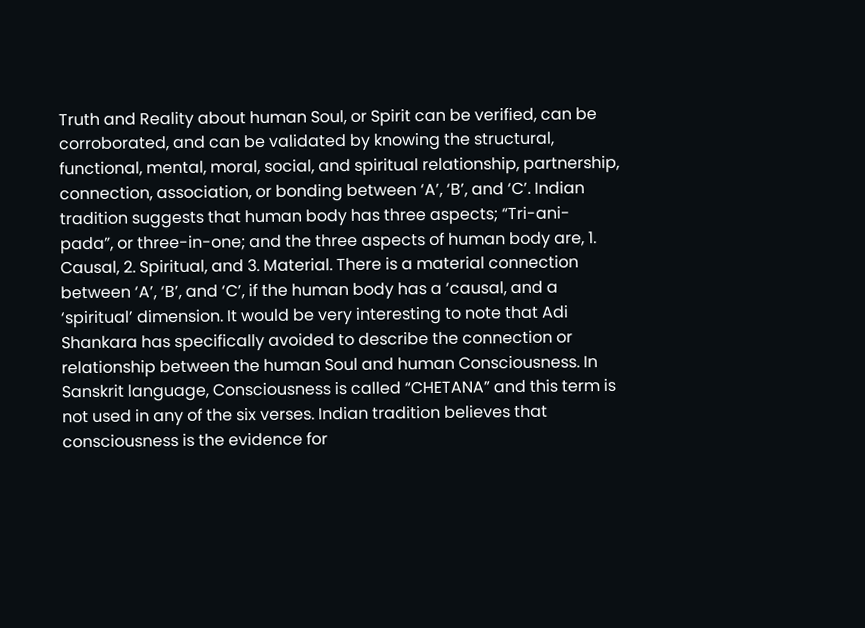Truth and Reality about human Soul, or Spirit can be verified, can be corroborated, and can be validated by knowing the structural, functional, mental, moral, social, and spiritual relationship, partnership, connection, association, or bonding between ‘A’, ‘B’, and ‘C’. Indian tradition suggests that human body has three aspects; “Tri-ani-pada”, or three-in-one; and the three aspects of human body are, 1. Causal, 2. Spiritual, and 3. Material. There is a material connection between ‘A’, ‘B’, and ‘C’, if the human body has a ‘causal, and a ‘spiritual’ dimension. It would be very interesting to note that Adi Shankara has specifically avoided to describe the connection or relationship between the human Soul and human Consciousness. In Sanskrit language, Consciousness is called “CHETANA” and this term is not used in any of the six verses. Indian tradition believes that consciousness is the evidence for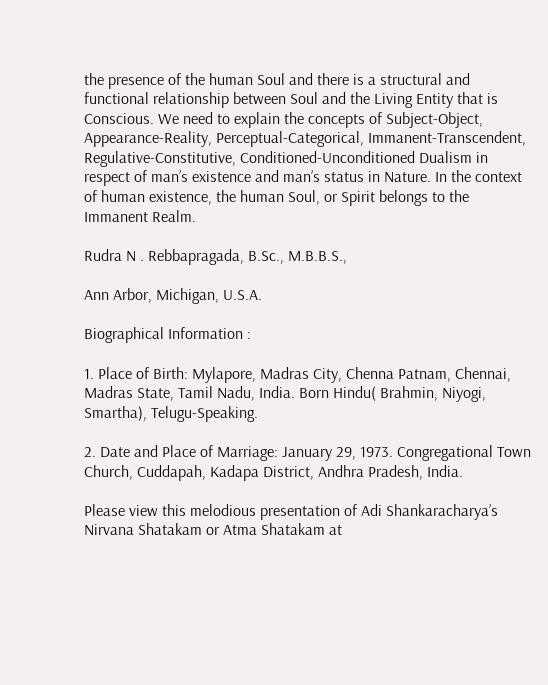the presence of the human Soul and there is a structural and functional relationship between Soul and the Living Entity that is Conscious. We need to explain the concepts of Subject-Object, Appearance-Reality, Perceptual-Categorical, Immanent-Transcendent, Regulative-Constitutive, Conditioned-Unconditioned Dualism in respect of man’s existence and man’s status in Nature. In the context of human existence, the human Soul, or Spirit belongs to the Immanent Realm.

Rudra N . Rebbapragada, B.Sc., M.B.B.S.,

Ann Arbor, Michigan, U.S.A.

Biographical Information :

1. Place of Birth: Mylapore, Madras City, Chenna Patnam, Chennai, Madras State, Tamil Nadu, India. Born Hindu( Brahmin, Niyogi, Smartha), Telugu-Speaking.

2. Date and Place of Marriage: January 29, 1973. Congregational Town Church, Cuddapah, Kadapa District, Andhra Pradesh, India.

Please view this melodious presentation of Adi Shankaracharya’s Nirvana Shatakam or Atma Shatakam at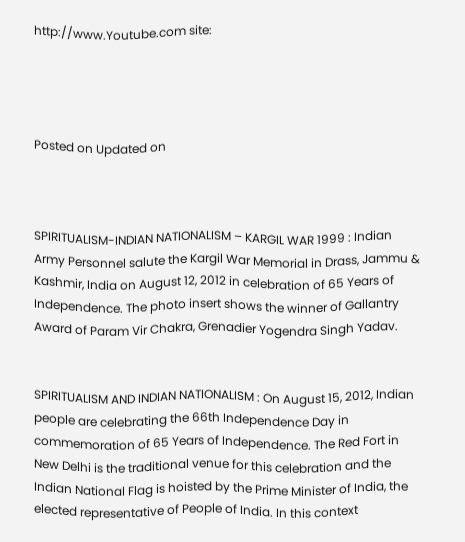http://www.Youtube.com site:




Posted on Updated on



SPIRITUALISM-INDIAN NATIONALISM – KARGIL WAR 1999 : Indian Army Personnel salute the Kargil War Memorial in Drass, Jammu & Kashmir, India on August 12, 2012 in celebration of 65 Years of Independence. The photo insert shows the winner of Gallantry Award of Param Vir Chakra, Grenadier Yogendra Singh Yadav.


SPIRITUALISM AND INDIAN NATIONALISM : On August 15, 2012, Indian people are celebrating the 66th Independence Day in commemoration of 65 Years of Independence. The Red Fort in New Delhi is the traditional venue for this celebration and the Indian National Flag is hoisted by the Prime Minister of India, the elected representative of People of India. In this context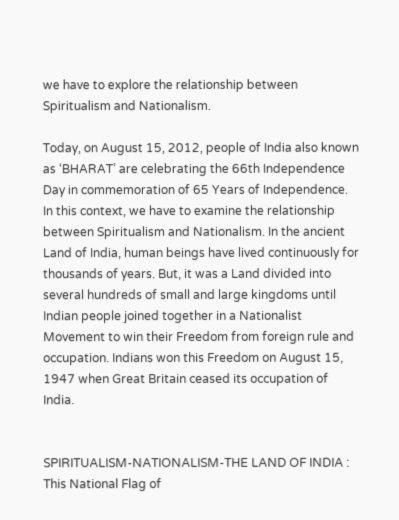we have to explore the relationship between Spiritualism and Nationalism.

Today, on August 15, 2012, people of India also known as ‘BHARAT’ are celebrating the 66th Independence Day in commemoration of 65 Years of Independence. In this context, we have to examine the relationship between Spiritualism and Nationalism. In the ancient Land of India, human beings have lived continuously for thousands of years. But, it was a Land divided into several hundreds of small and large kingdoms until Indian people joined together in a Nationalist Movement to win their Freedom from foreign rule and occupation. Indians won this Freedom on August 15, 1947 when Great Britain ceased its occupation of India.


SPIRITUALISM-NATIONALISM-THE LAND OF INDIA : This National Flag of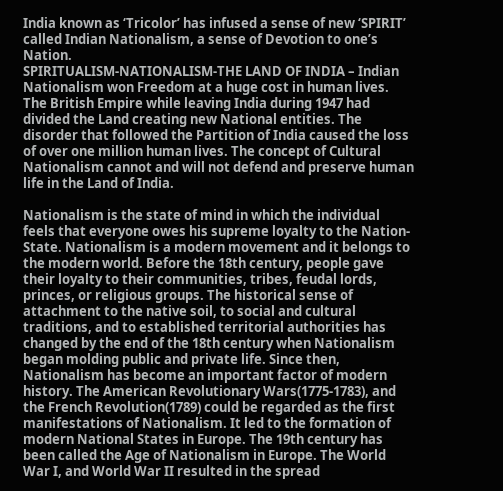India known as ‘Tricolor’ has infused a sense of new ‘SPIRIT’ called Indian Nationalism, a sense of Devotion to one’s Nation.
SPIRITUALISM-NATIONALISM-THE LAND OF INDIA – Indian Nationalism won Freedom at a huge cost in human lives. The British Empire while leaving India during 1947 had divided the Land creating new National entities. The disorder that followed the Partition of India caused the loss of over one million human lives. The concept of Cultural Nationalism cannot and will not defend and preserve human life in the Land of India.

Nationalism is the state of mind in which the individual feels that everyone owes his supreme loyalty to the Nation-State. Nationalism is a modern movement and it belongs to the modern world. Before the 18th century, people gave their loyalty to their communities, tribes, feudal lords, princes, or religious groups. The historical sense of attachment to the native soil, to social and cultural traditions, and to established territorial authorities has changed by the end of the 18th century when Nationalism began molding public and private life. Since then, Nationalism has become an important factor of modern history. The American Revolutionary Wars(1775-1783), and the French Revolution(1789) could be regarded as the first manifestations of Nationalism. It led to the formation of modern National States in Europe. The 19th century has been called the Age of Nationalism in Europe. The World War I, and World War II resulted in the spread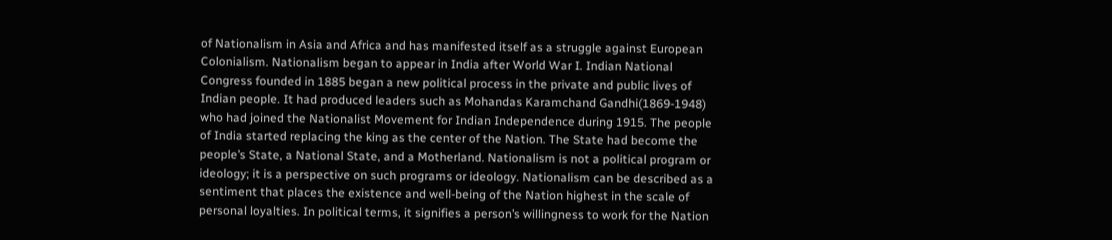of Nationalism in Asia and Africa and has manifested itself as a struggle against European Colonialism. Nationalism began to appear in India after World War I. Indian National Congress founded in 1885 began a new political process in the private and public lives of Indian people. It had produced leaders such as Mohandas Karamchand Gandhi(1869-1948) who had joined the Nationalist Movement for Indian Independence during 1915. The people of India started replacing the king as the center of the Nation. The State had become the people’s State, a National State, and a Motherland. Nationalism is not a political program or ideology; it is a perspective on such programs or ideology. Nationalism can be described as a sentiment that places the existence and well-being of the Nation highest in the scale of personal loyalties. In political terms, it signifies a person’s willingness to work for the Nation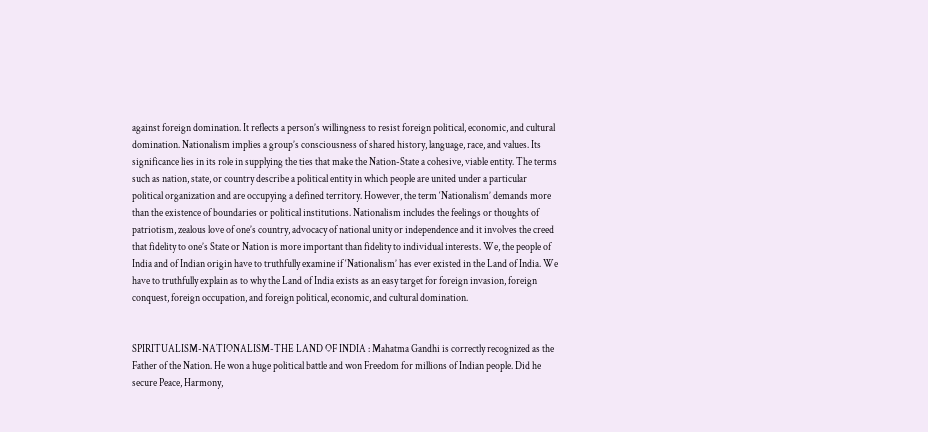against foreign domination. It reflects a person’s willingness to resist foreign political, economic, and cultural domination. Nationalism implies a group’s consciousness of shared history, language, race, and values. Its significance lies in its role in supplying the ties that make the Nation-State a cohesive, viable entity. The terms such as nation, state, or country describe a political entity in which people are united under a particular political organization and are occupying a defined territory. However, the term ‘Nationalism’ demands more than the existence of boundaries or political institutions. Nationalism includes the feelings or thoughts of patriotism, zealous love of one’s country, advocacy of national unity or independence and it involves the creed that fidelity to one’s State or Nation is more important than fidelity to individual interests. We, the people of India and of Indian origin have to truthfully examine if ‘Nationalism’ has ever existed in the Land of India. We have to truthfully explain as to why the Land of India exists as an easy target for foreign invasion, foreign conquest, foreign occupation, and foreign political, economic, and cultural domination.


SPIRITUALISM-NATIONALISM-THE LAND OF INDIA : Mahatma Gandhi is correctly recognized as the Father of the Nation. He won a huge political battle and won Freedom for millions of Indian people. Did he secure Peace, Harmony,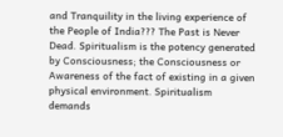and Tranquility in the living experience of the People of India??? The Past is Never Dead. Spiritualism is the potency generated by Consciousness; the Consciousness or Awareness of the fact of existing in a given physical environment. Spiritualism demands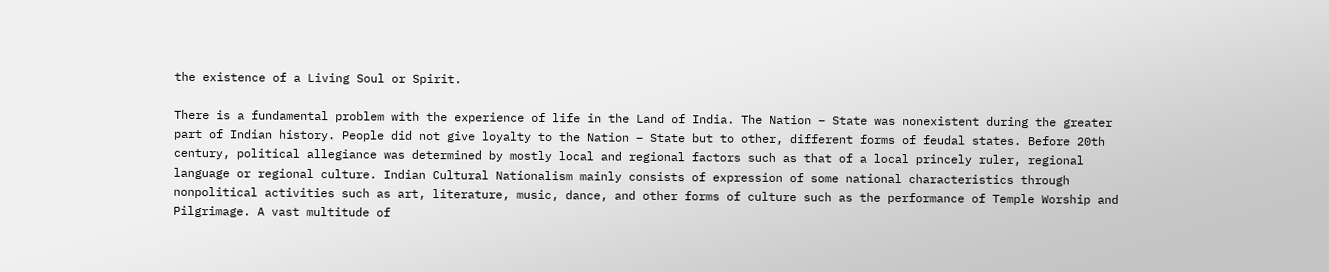the existence of a Living Soul or Spirit.

There is a fundamental problem with the experience of life in the Land of India. The Nation – State was nonexistent during the greater part of Indian history. People did not give loyalty to the Nation – State but to other, different forms of feudal states. Before 20th century, political allegiance was determined by mostly local and regional factors such as that of a local princely ruler, regional language or regional culture. Indian Cultural Nationalism mainly consists of expression of some national characteristics through nonpolitical activities such as art, literature, music, dance, and other forms of culture such as the performance of Temple Worship and Pilgrimage. A vast multitude of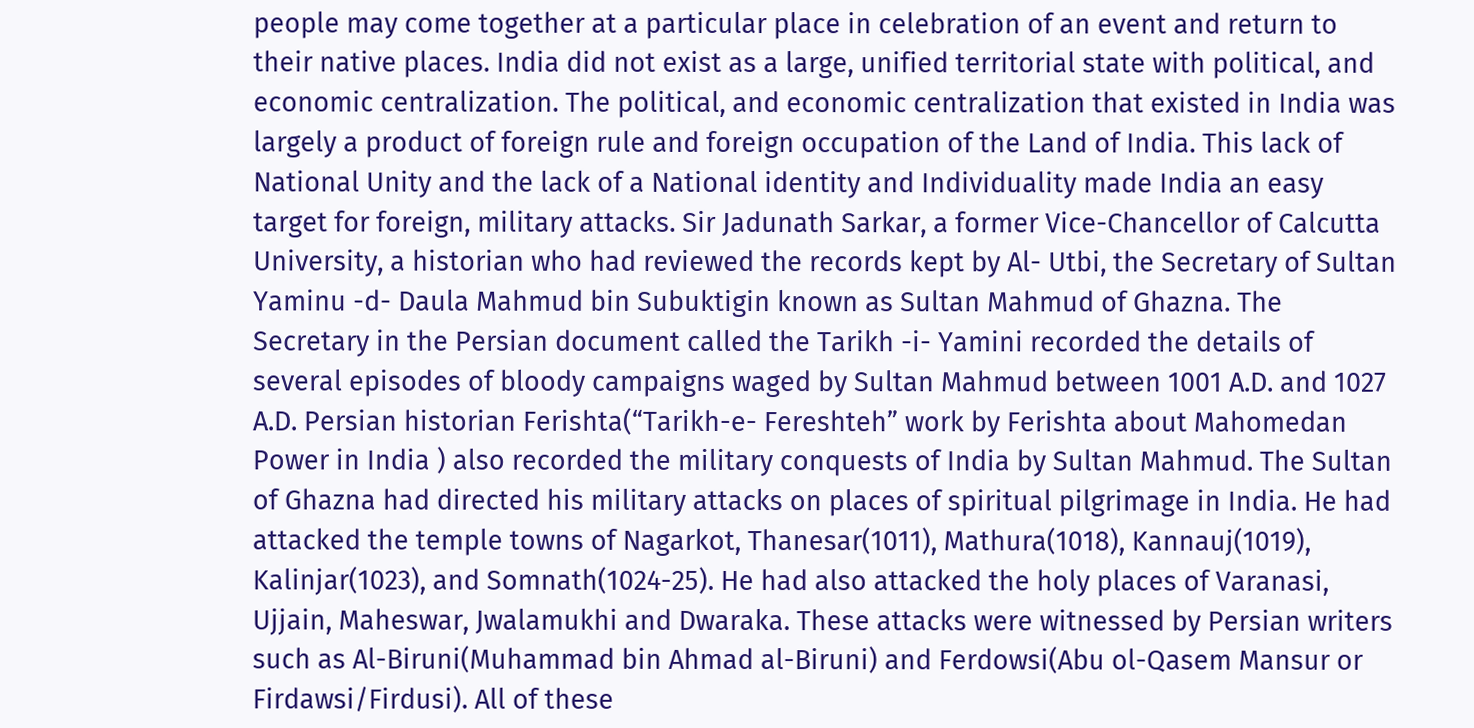people may come together at a particular place in celebration of an event and return to their native places. India did not exist as a large, unified territorial state with political, and economic centralization. The political, and economic centralization that existed in India was largely a product of foreign rule and foreign occupation of the Land of India. This lack of National Unity and the lack of a National identity and Individuality made India an easy target for foreign, military attacks. Sir Jadunath Sarkar, a former Vice-Chancellor of Calcutta University, a historian who had reviewed the records kept by Al- Utbi, the Secretary of Sultan Yaminu -d- Daula Mahmud bin Subuktigin known as Sultan Mahmud of Ghazna. The Secretary in the Persian document called the Tarikh -i- Yamini recorded the details of several episodes of bloody campaigns waged by Sultan Mahmud between 1001 A.D. and 1027 A.D. Persian historian Ferishta(“Tarikh-e- Fereshteh” work by Ferishta about Mahomedan Power in India ) also recorded the military conquests of India by Sultan Mahmud. The Sultan of Ghazna had directed his military attacks on places of spiritual pilgrimage in India. He had attacked the temple towns of Nagarkot, Thanesar(1011), Mathura(1018), Kannauj(1019), Kalinjar(1023), and Somnath(1024-25). He had also attacked the holy places of Varanasi, Ujjain, Maheswar, Jwalamukhi and Dwaraka. These attacks were witnessed by Persian writers such as Al-Biruni(Muhammad bin Ahmad al-Biruni) and Ferdowsi(Abu ol-Qasem Mansur or Firdawsi/Firdusi). All of these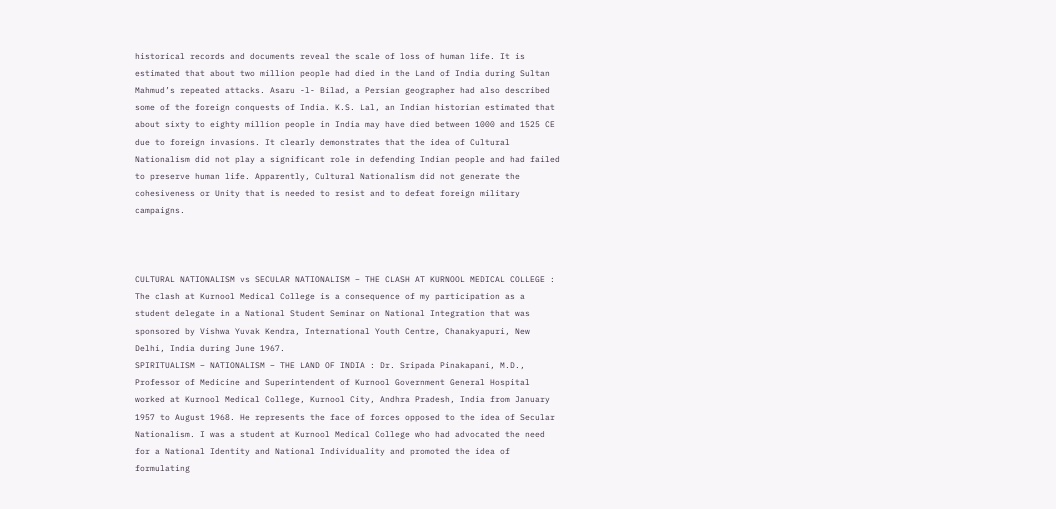historical records and documents reveal the scale of loss of human life. It is estimated that about two million people had died in the Land of India during Sultan Mahmud’s repeated attacks. Asaru -l- Bilad, a Persian geographer had also described some of the foreign conquests of India. K.S. Lal, an Indian historian estimated that about sixty to eighty million people in India may have died between 1000 and 1525 CE due to foreign invasions. It clearly demonstrates that the idea of Cultural Nationalism did not play a significant role in defending Indian people and had failed to preserve human life. Apparently, Cultural Nationalism did not generate the cohesiveness or Unity that is needed to resist and to defeat foreign military campaigns.



CULTURAL NATIONALISM vs SECULAR NATIONALISM – THE CLASH AT KURNOOL MEDICAL COLLEGE : The clash at Kurnool Medical College is a consequence of my participation as a student delegate in a National Student Seminar on National Integration that was sponsored by Vishwa Yuvak Kendra, International Youth Centre, Chanakyapuri, New Delhi, India during June 1967.
SPIRITUALISM – NATIONALISM – THE LAND OF INDIA : Dr. Sripada Pinakapani, M.D., Professor of Medicine and Superintendent of Kurnool Government General Hospital worked at Kurnool Medical College, Kurnool City, Andhra Pradesh, India from January 1957 to August 1968. He represents the face of forces opposed to the idea of Secular Nationalism. I was a student at Kurnool Medical College who had advocated the need for a National Identity and National Individuality and promoted the idea of formulating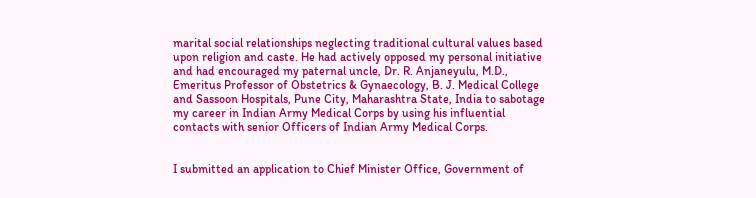marital social relationships neglecting traditional cultural values based upon religion and caste. He had actively opposed my personal initiative and had encouraged my paternal uncle, Dr. R. Anjaneyulu, M.D., Emeritus Professor of Obstetrics & Gynaecology, B. J. Medical College and Sassoon Hospitals, Pune City, Maharashtra State, India to sabotage my career in Indian Army Medical Corps by using his influential contacts with senior Officers of Indian Army Medical Corps.


I submitted an application to Chief Minister Office, Government of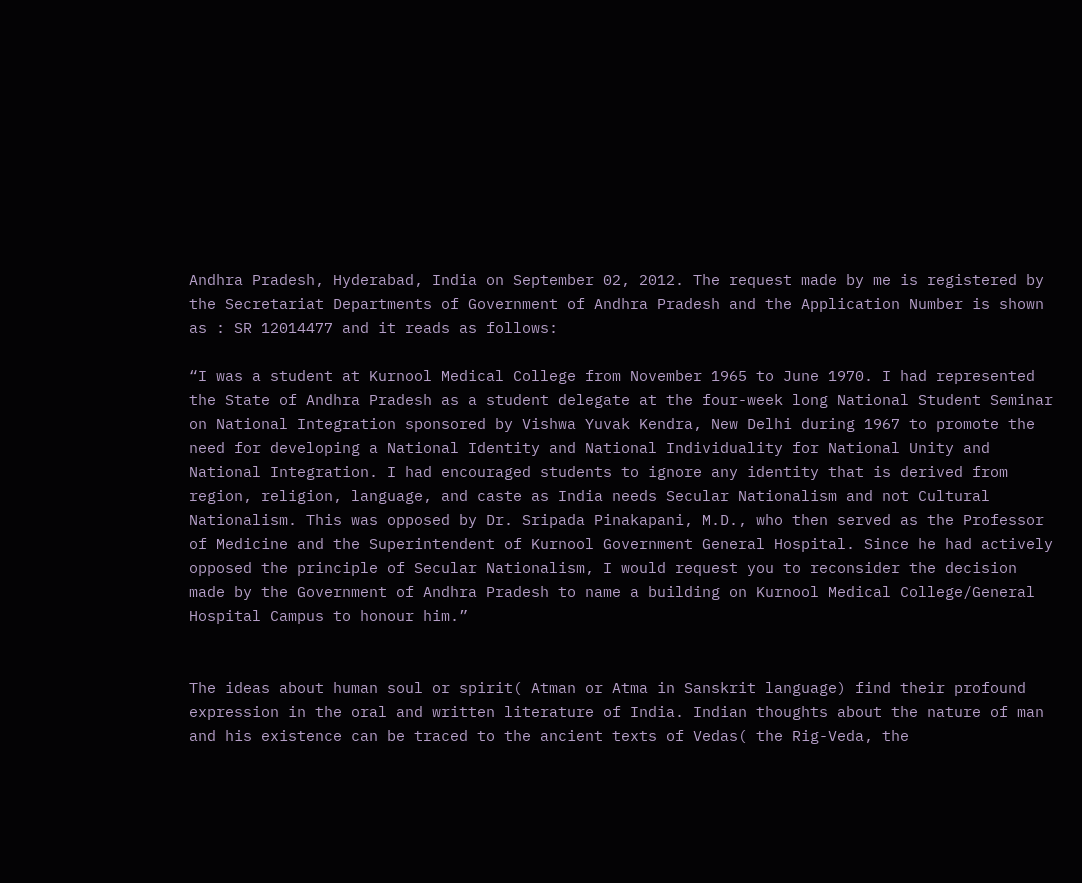Andhra Pradesh, Hyderabad, India on September 02, 2012. The request made by me is registered by the Secretariat Departments of Government of Andhra Pradesh and the Application Number is shown as : SR 12014477 and it reads as follows:

“I was a student at Kurnool Medical College from November 1965 to June 1970. I had represented the State of Andhra Pradesh as a student delegate at the four-week long National Student Seminar on National Integration sponsored by Vishwa Yuvak Kendra, New Delhi during 1967 to promote the need for developing a National Identity and National Individuality for National Unity and National Integration. I had encouraged students to ignore any identity that is derived from region, religion, language, and caste as India needs Secular Nationalism and not Cultural Nationalism. This was opposed by Dr. Sripada Pinakapani, M.D., who then served as the Professor of Medicine and the Superintendent of Kurnool Government General Hospital. Since he had actively opposed the principle of Secular Nationalism, I would request you to reconsider the decision made by the Government of Andhra Pradesh to name a building on Kurnool Medical College/General Hospital Campus to honour him.”


The ideas about human soul or spirit( Atman or Atma in Sanskrit language) find their profound expression in the oral and written literature of India. Indian thoughts about the nature of man and his existence can be traced to the ancient texts of Vedas( the Rig-Veda, the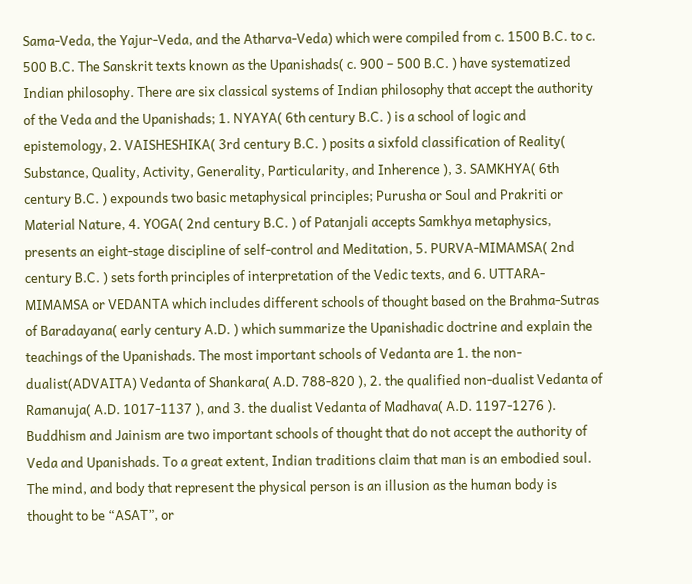Sama-Veda, the Yajur-Veda, and the Atharva-Veda) which were compiled from c. 1500 B.C. to c. 500 B.C. The Sanskrit texts known as the Upanishads( c. 900 – 500 B.C. ) have systematized Indian philosophy. There are six classical systems of Indian philosophy that accept the authority of the Veda and the Upanishads; 1. NYAYA( 6th century B.C. ) is a school of logic and epistemology, 2. VAISHESHIKA( 3rd century B.C. ) posits a sixfold classification of Reality( Substance, Quality, Activity, Generality, Particularity, and Inherence ), 3. SAMKHYA( 6th century B.C. ) expounds two basic metaphysical principles; Purusha or Soul and Prakriti or Material Nature, 4. YOGA( 2nd century B.C. ) of Patanjali accepts Samkhya metaphysics, presents an eight-stage discipline of self-control and Meditation, 5. PURVA-MIMAMSA( 2nd century B.C. ) sets forth principles of interpretation of the Vedic texts, and 6. UTTARA-MIMAMSA or VEDANTA which includes different schools of thought based on the Brahma-Sutras of Baradayana( early century A.D. ) which summarize the Upanishadic doctrine and explain the teachings of the Upanishads. The most important schools of Vedanta are 1. the non-dualist(ADVAITA) Vedanta of Shankara( A.D. 788-820 ), 2. the qualified non-dualist Vedanta of Ramanuja( A.D. 1017-1137 ), and 3. the dualist Vedanta of Madhava( A.D. 1197-1276 ). Buddhism and Jainism are two important schools of thought that do not accept the authority of Veda and Upanishads. To a great extent, Indian traditions claim that man is an embodied soul. The mind, and body that represent the physical person is an illusion as the human body is thought to be “ASAT”, or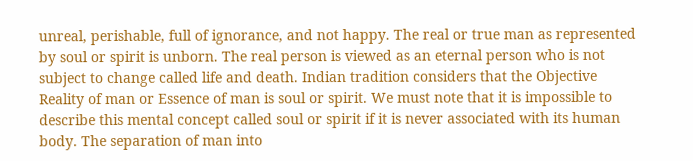unreal, perishable, full of ignorance, and not happy. The real or true man as represented by soul or spirit is unborn. The real person is viewed as an eternal person who is not subject to change called life and death. Indian tradition considers that the Objective Reality of man or Essence of man is soul or spirit. We must note that it is impossible to describe this mental concept called soul or spirit if it is never associated with its human body. The separation of man into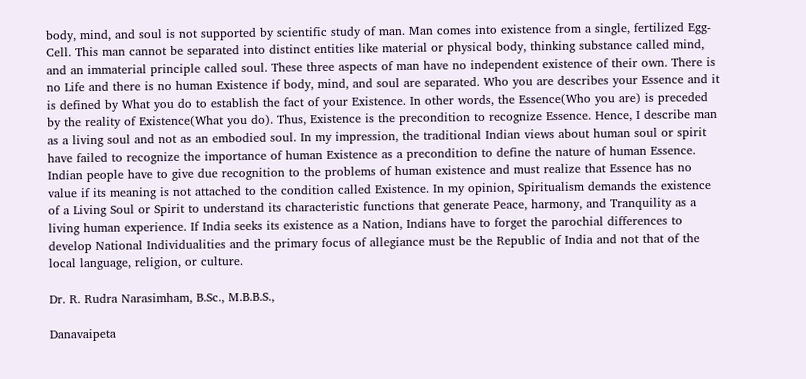body, mind, and soul is not supported by scientific study of man. Man comes into existence from a single, fertilized Egg-Cell. This man cannot be separated into distinct entities like material or physical body, thinking substance called mind, and an immaterial principle called soul. These three aspects of man have no independent existence of their own. There is no Life and there is no human Existence if body, mind, and soul are separated. Who you are describes your Essence and it is defined by What you do to establish the fact of your Existence. In other words, the Essence(Who you are) is preceded by the reality of Existence(What you do). Thus, Existence is the precondition to recognize Essence. Hence, I describe man as a living soul and not as an embodied soul. In my impression, the traditional Indian views about human soul or spirit have failed to recognize the importance of human Existence as a precondition to define the nature of human Essence. Indian people have to give due recognition to the problems of human existence and must realize that Essence has no value if its meaning is not attached to the condition called Existence. In my opinion, Spiritualism demands the existence of a Living Soul or Spirit to understand its characteristic functions that generate Peace, harmony, and Tranquility as a living human experience. If India seeks its existence as a Nation, Indians have to forget the parochial differences to develop National Individualities and the primary focus of allegiance must be the Republic of India and not that of the local language, religion, or culture.

Dr. R. Rudra Narasimham, B.Sc., M.B.B.S.,

Danavaipeta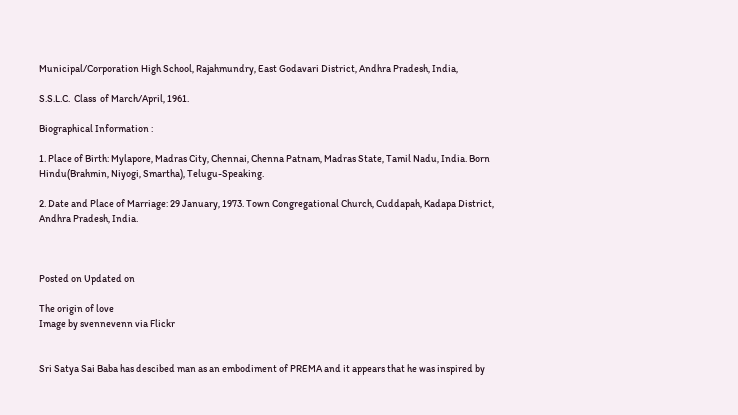Municipal/Corporation High School, Rajahmundry, East Godavari District, Andhra Pradesh, India,

S.S.L.C.  Class  of March/April, 1961.

Biographical Information :

1. Place of Birth: Mylapore, Madras City, Chennai, Chenna Patnam, Madras State, Tamil Nadu, India. Born Hindu(Brahmin, Niyogi, Smartha), Telugu-Speaking.

2. Date and Place of Marriage: 29 January, 1973. Town Congregational Church, Cuddapah, Kadapa District, Andhra Pradesh, India.



Posted on Updated on

The origin of love
Image by svennevenn via Flickr


Sri Satya Sai Baba has descibed man as an embodiment of PREMA and it appears that he was inspired by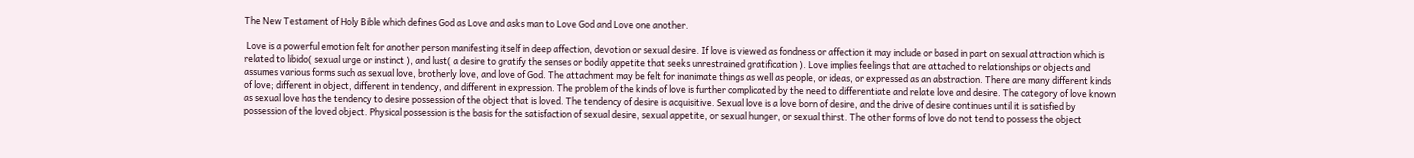The New Testament of Holy Bible which defines God as Love and asks man to Love God and Love one another.

 Love is a powerful emotion felt for another person manifesting itself in deep affection, devotion or sexual desire. If love is viewed as fondness or affection it may include or based in part on sexual attraction which is related to libido( sexual urge or instinct ), and lust( a desire to gratify the senses or bodily appetite that seeks unrestrained gratification ). Love implies feelings that are attached to relationships or objects and assumes various forms such as sexual love, brotherly love, and love of God. The attachment may be felt for inanimate things as well as people, or ideas, or expressed as an abstraction. There are many different kinds of love; different in object, different in tendency, and different in expression. The problem of the kinds of love is further complicated by the need to differentiate and relate love and desire. The category of love known as sexual love has the tendency to desire possession of the object that is loved. The tendency of desire is acquisitive. Sexual love is a love born of desire, and the drive of desire continues until it is satisfied by possession of the loved object. Physical possession is the basis for the satisfaction of sexual desire, sexual appetite, or sexual hunger, or sexual thirst. The other forms of love do not tend to possess the object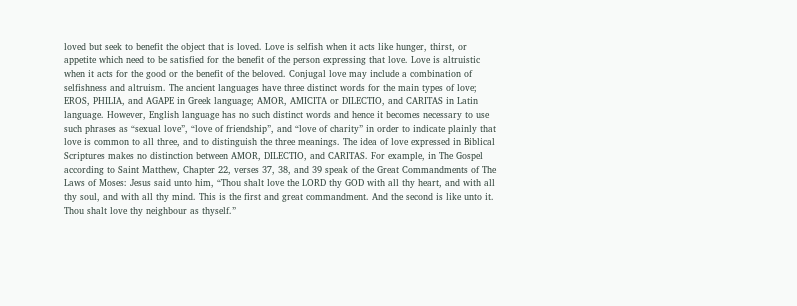loved but seek to benefit the object that is loved. Love is selfish when it acts like hunger, thirst, or appetite which need to be satisfied for the benefit of the person expressing that love. Love is altruistic when it acts for the good or the benefit of the beloved. Conjugal love may include a combination of selfishness and altruism. The ancient languages have three distinct words for the main types of love; EROS, PHILIA, and AGAPE in Greek language; AMOR, AMICITA or DILECTIO, and CARITAS in Latin language. However, English language has no such distinct words and hence it becomes necessary to use such phrases as “sexual love”, “love of friendship”, and “love of charity” in order to indicate plainly that love is common to all three, and to distinguish the three meanings. The idea of love expressed in Biblical Scriptures makes no distinction between AMOR, DILECTIO, and CARITAS. For example, in The Gospel according to Saint Matthew, Chapter 22, verses 37, 38, and 39 speak of the Great Commandments of The Laws of Moses: Jesus said unto him, “Thou shalt love the LORD thy GOD with all thy heart, and with all thy soul, and with all thy mind. This is the first and great commandment. And the second is like unto it. Thou shalt love thy neighbour as thyself.”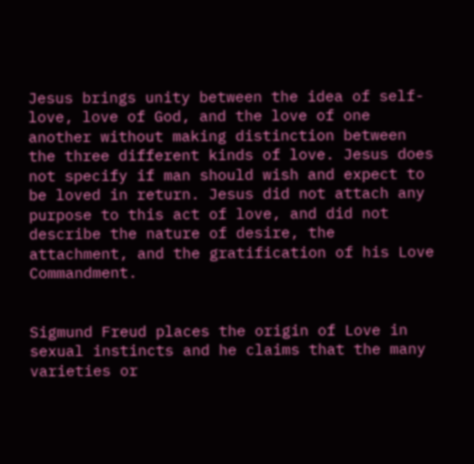Jesus brings unity between the idea of self-love, love of God, and the love of one another without making distinction between the three different kinds of love. Jesus does not specify if man should wish and expect to be loved in return. Jesus did not attach any purpose to this act of love, and did not describe the nature of desire, the attachment, and the gratification of his Love Commandment.


Sigmund Freud places the origin of Love in sexual instincts and he claims that the many varieties or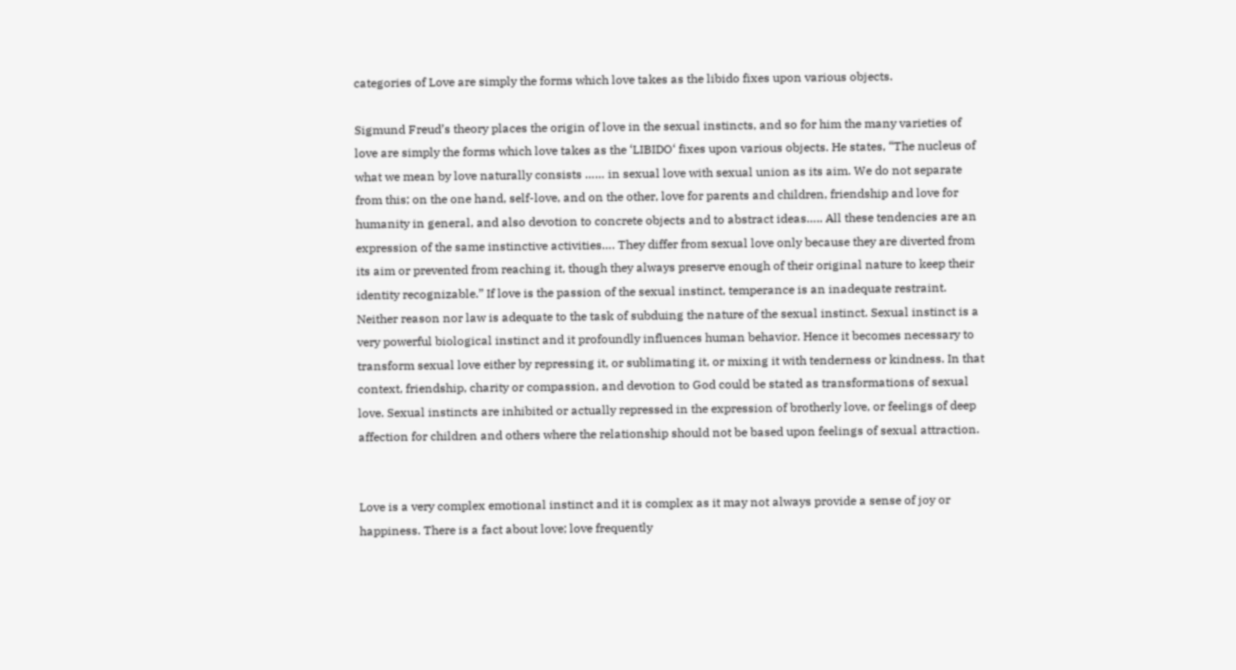categories of Love are simply the forms which love takes as the libido fixes upon various objects.

Sigmund Freud’s theory places the origin of love in the sexual instincts, and so for him the many varieties of love are simply the forms which love takes as the ‘LIBIDO‘ fixes upon various objects. He states, “The nucleus of what we mean by love naturally consists …… in sexual love with sexual union as its aim. We do not separate from this; on the one hand, self-love, and on the other, love for parents and children, friendship and love for humanity in general, and also devotion to concrete objects and to abstract ideas….. All these tendencies are an expression of the same instinctive activities…. They differ from sexual love only because they are diverted from its aim or prevented from reaching it, though they always preserve enough of their original nature to keep their identity recognizable.” If love is the passion of the sexual instinct, temperance is an inadequate restraint. Neither reason nor law is adequate to the task of subduing the nature of the sexual instinct. Sexual instinct is a very powerful biological instinct and it profoundly influences human behavior. Hence it becomes necessary to transform sexual love either by repressing it, or sublimating it, or mixing it with tenderness or kindness. In that context, friendship, charity or compassion, and devotion to God could be stated as transformations of sexual love. Sexual instincts are inhibited or actually repressed in the expression of brotherly love, or feelings of deep affection for children and others where the relationship should not be based upon feelings of sexual attraction.


Love is a very complex emotional instinct and it is complex as it may not always provide a sense of joy or happiness. There is a fact about love; love frequently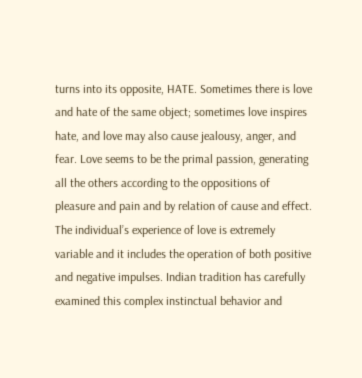turns into its opposite, HATE. Sometimes there is love and hate of the same object; sometimes love inspires hate, and love may also cause jealousy, anger, and fear. Love seems to be the primal passion, generating all the others according to the oppositions of pleasure and pain and by relation of cause and effect. The individual’s experience of love is extremely variable and it includes the operation of both positive and negative impulses. Indian tradition has carefully examined this complex instinctual behavior and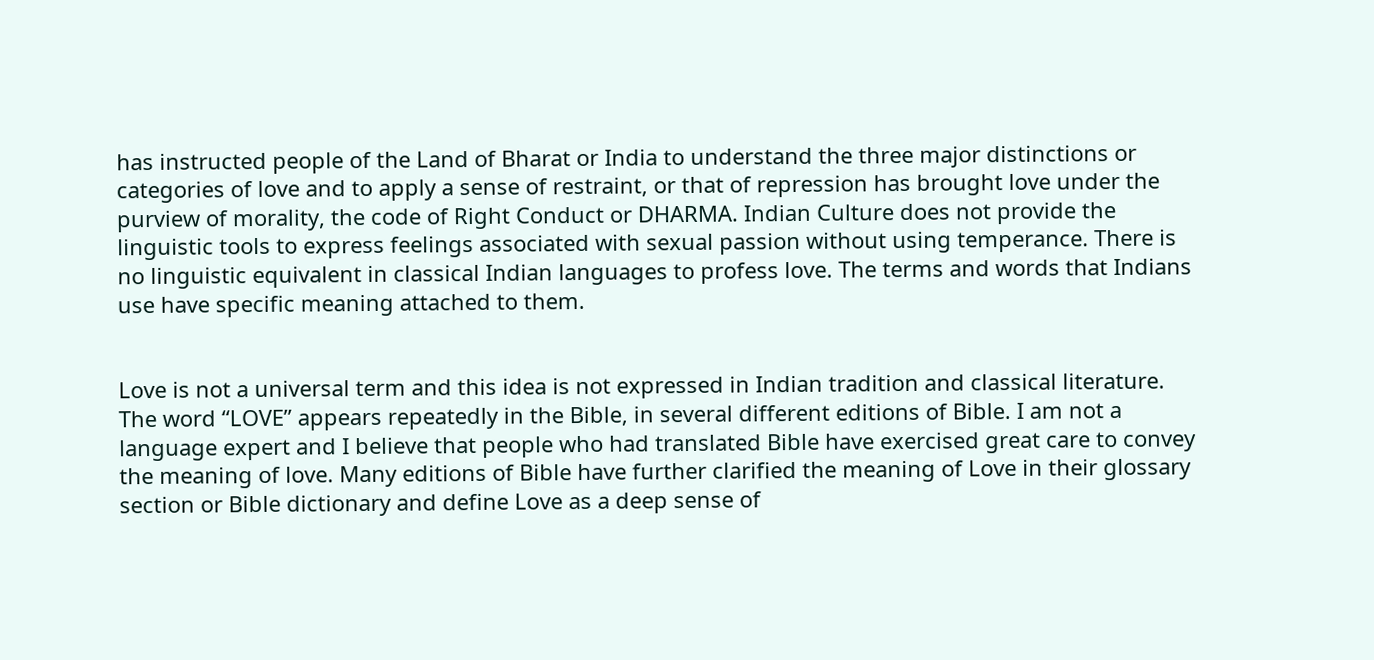has instructed people of the Land of Bharat or India to understand the three major distinctions or categories of love and to apply a sense of restraint, or that of repression has brought love under the purview of morality, the code of Right Conduct or DHARMA. Indian Culture does not provide the linguistic tools to express feelings associated with sexual passion without using temperance. There is no linguistic equivalent in classical Indian languages to profess love. The terms and words that Indians use have specific meaning attached to them.


Love is not a universal term and this idea is not expressed in Indian tradition and classical literature. The word “LOVE” appears repeatedly in the Bible, in several different editions of Bible. I am not a language expert and I believe that people who had translated Bible have exercised great care to convey the meaning of love. Many editions of Bible have further clarified the meaning of Love in their glossary section or Bible dictionary and define Love as a deep sense of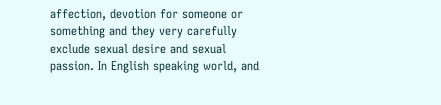affection, devotion for someone or something and they very carefully exclude sexual desire and sexual passion. In English speaking world, and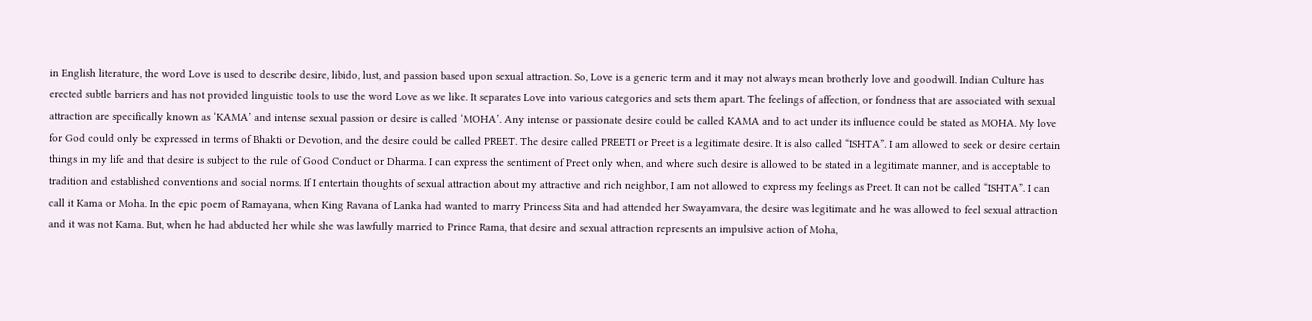in English literature, the word Love is used to describe desire, libido, lust, and passion based upon sexual attraction. So, Love is a generic term and it may not always mean brotherly love and goodwill. Indian Culture has erected subtle barriers and has not provided linguistic tools to use the word Love as we like. It separates Love into various categories and sets them apart. The feelings of affection, or fondness that are associated with sexual attraction are specifically known as ‘KAMA’ and intense sexual passion or desire is called ‘MOHA’. Any intense or passionate desire could be called KAMA and to act under its influence could be stated as MOHA. My love for God could only be expressed in terms of Bhakti or Devotion, and the desire could be called PREET. The desire called PREETI or Preet is a legitimate desire. It is also called “ISHTA”. I am allowed to seek or desire certain things in my life and that desire is subject to the rule of Good Conduct or Dharma. I can express the sentiment of Preet only when, and where such desire is allowed to be stated in a legitimate manner, and is acceptable to tradition and established conventions and social norms. If I entertain thoughts of sexual attraction about my attractive and rich neighbor, I am not allowed to express my feelings as Preet. It can not be called “ISHTA”. I can call it Kama or Moha. In the epic poem of Ramayana, when King Ravana of Lanka had wanted to marry Princess Sita and had attended her Swayamvara, the desire was legitimate and he was allowed to feel sexual attraction and it was not Kama. But, when he had abducted her while she was lawfully married to Prince Rama, that desire and sexual attraction represents an impulsive action of Moha,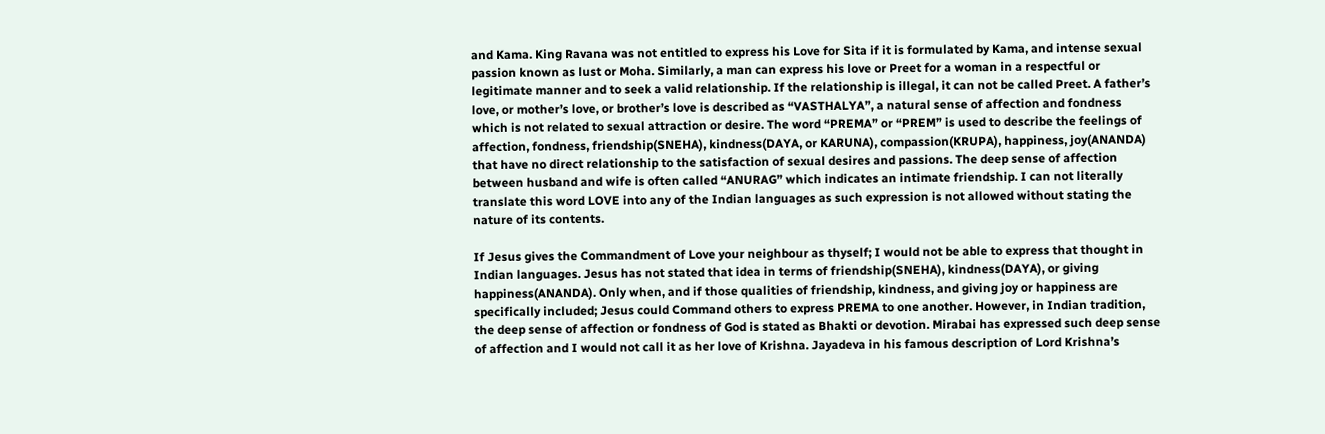and Kama. King Ravana was not entitled to express his Love for Sita if it is formulated by Kama, and intense sexual passion known as lust or Moha. Similarly, a man can express his love or Preet for a woman in a respectful or legitimate manner and to seek a valid relationship. If the relationship is illegal, it can not be called Preet. A father’s love, or mother’s love, or brother’s love is described as “VASTHALYA”, a natural sense of affection and fondness which is not related to sexual attraction or desire. The word “PREMA” or “PREM” is used to describe the feelings of affection, fondness, friendship(SNEHA), kindness(DAYA, or KARUNA), compassion(KRUPA), happiness, joy(ANANDA) that have no direct relationship to the satisfaction of sexual desires and passions. The deep sense of affection between husband and wife is often called “ANURAG” which indicates an intimate friendship. I can not literally translate this word LOVE into any of the Indian languages as such expression is not allowed without stating the nature of its contents.

If Jesus gives the Commandment of Love your neighbour as thyself; I would not be able to express that thought in Indian languages. Jesus has not stated that idea in terms of friendship(SNEHA), kindness(DAYA), or giving happiness(ANANDA). Only when, and if those qualities of friendship, kindness, and giving joy or happiness are specifically included; Jesus could Command others to express PREMA to one another. However, in Indian tradition, the deep sense of affection or fondness of God is stated as Bhakti or devotion. Mirabai has expressed such deep sense of affection and I would not call it as her love of Krishna. Jayadeva in his famous description of Lord Krishna’s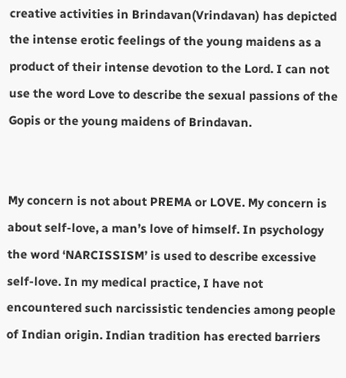creative activities in Brindavan(Vrindavan) has depicted the intense erotic feelings of the young maidens as a product of their intense devotion to the Lord. I can not use the word Love to describe the sexual passions of the Gopis or the young maidens of Brindavan.


My concern is not about PREMA or LOVE. My concern is about self-love, a man’s love of himself. In psychology the word ‘NARCISSISM’ is used to describe excessive self-love. In my medical practice, I have not encountered such narcissistic tendencies among people of Indian origin. Indian tradition has erected barriers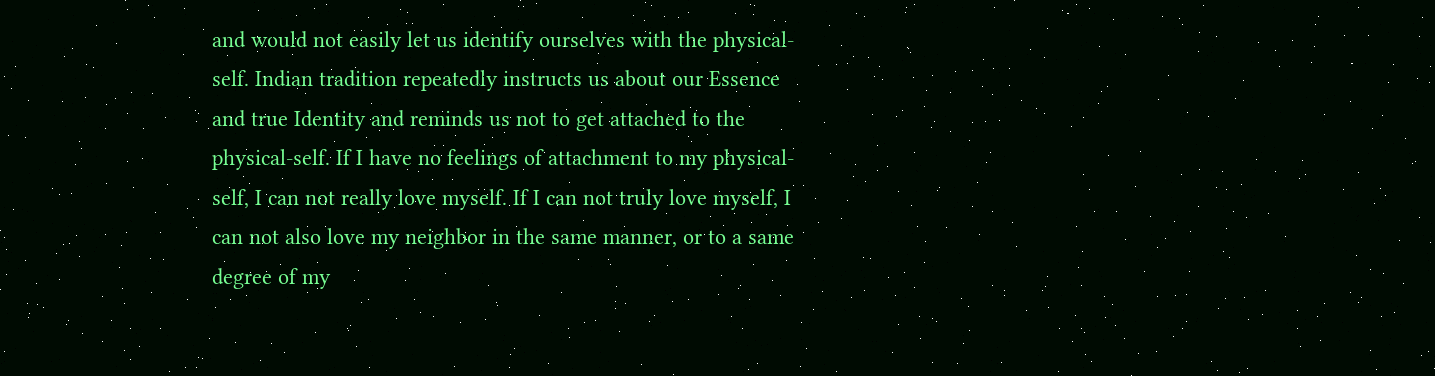and would not easily let us identify ourselves with the physical-self. Indian tradition repeatedly instructs us about our Essence and true Identity and reminds us not to get attached to the physical-self. If I have no feelings of attachment to my physical-self, I can not really love myself. If I can not truly love myself, I can not also love my neighbor in the same manner, or to a same degree of my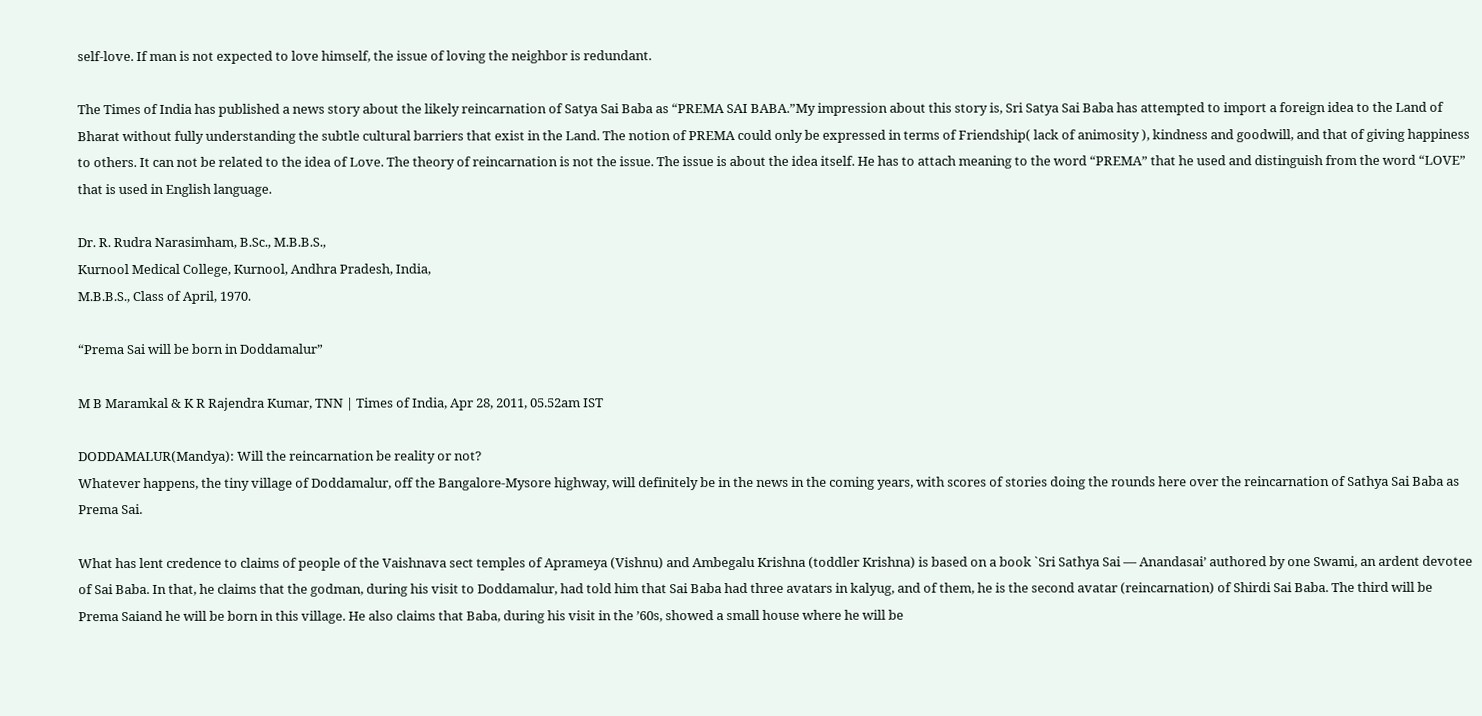self-love. If man is not expected to love himself, the issue of loving the neighbor is redundant.

The Times of India has published a news story about the likely reincarnation of Satya Sai Baba as “PREMA SAI BABA.”My impression about this story is, Sri Satya Sai Baba has attempted to import a foreign idea to the Land of Bharat without fully understanding the subtle cultural barriers that exist in the Land. The notion of PREMA could only be expressed in terms of Friendship( lack of animosity ), kindness and goodwill, and that of giving happiness to others. It can not be related to the idea of Love. The theory of reincarnation is not the issue. The issue is about the idea itself. He has to attach meaning to the word “PREMA” that he used and distinguish from the word “LOVE” that is used in English language.

Dr. R. Rudra Narasimham, B.Sc., M.B.B.S.,
Kurnool Medical College, Kurnool, Andhra Pradesh, India,
M.B.B.S., Class of April, 1970.

“Prema Sai will be born in Doddamalur”

M B Maramkal & K R Rajendra Kumar, TNN | Times of India, Apr 28, 2011, 05.52am IST

DODDAMALUR(Mandya): Will the reincarnation be reality or not?
Whatever happens, the tiny village of Doddamalur, off the Bangalore-Mysore highway, will definitely be in the news in the coming years, with scores of stories doing the rounds here over the reincarnation of Sathya Sai Baba as Prema Sai.

What has lent credence to claims of people of the Vaishnava sect temples of Aprameya (Vishnu) and Ambegalu Krishna (toddler Krishna) is based on a book `Sri Sathya Sai — Anandasai’ authored by one Swami, an ardent devotee of Sai Baba. In that, he claims that the godman, during his visit to Doddamalur, had told him that Sai Baba had three avatars in kalyug, and of them, he is the second avatar (reincarnation) of Shirdi Sai Baba. The third will be Prema Saiand he will be born in this village. He also claims that Baba, during his visit in the ’60s, showed a small house where he will be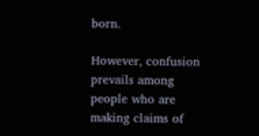born.

However, confusion prevails among people who are making claims of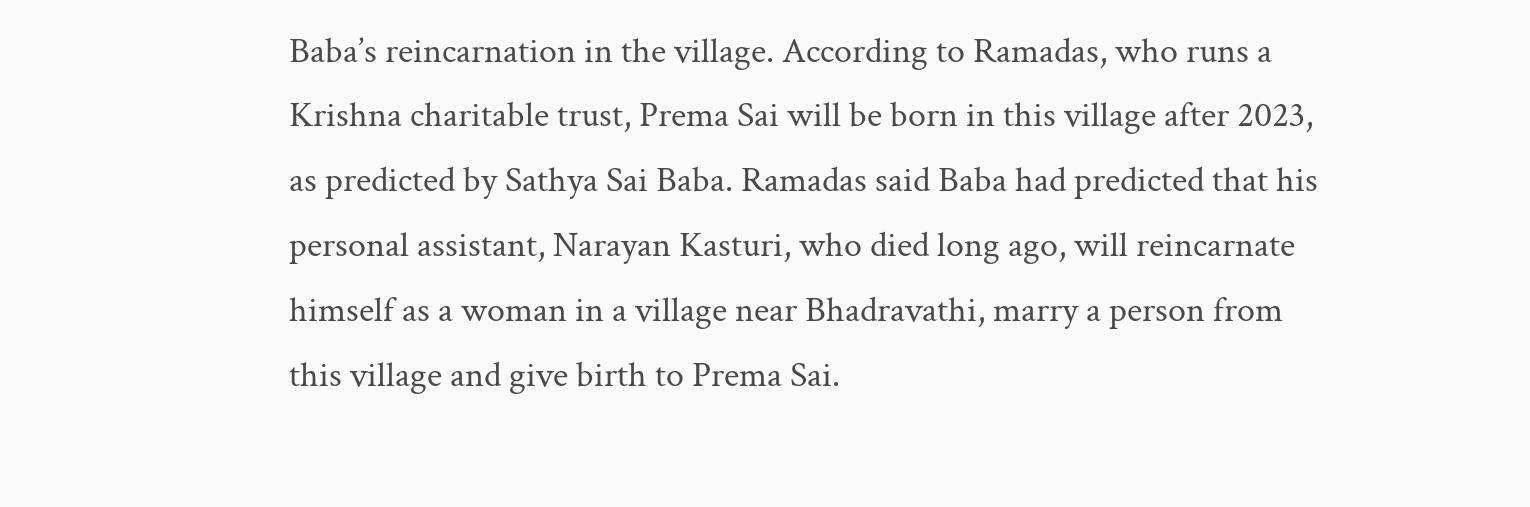Baba’s reincarnation in the village. According to Ramadas, who runs a Krishna charitable trust, Prema Sai will be born in this village after 2023, as predicted by Sathya Sai Baba. Ramadas said Baba had predicted that his personal assistant, Narayan Kasturi, who died long ago, will reincarnate himself as a woman in a village near Bhadravathi, marry a person from this village and give birth to Prema Sai.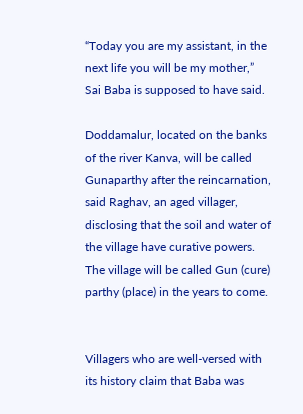“Today you are my assistant, in the next life you will be my mother,” Sai Baba is supposed to have said.

Doddamalur, located on the banks of the river Kanva, will be called Gunaparthy after the reincarnation, said Raghav, an aged villager, disclosing that the soil and water of the village have curative powers. The village will be called Gun (cure) parthy (place) in the years to come.


Villagers who are well-versed with its history claim that Baba was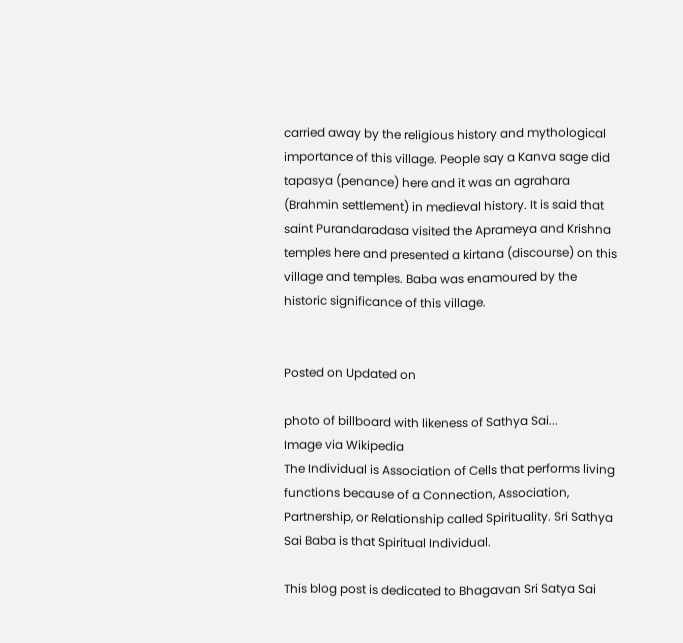carried away by the religious history and mythological importance of this village. People say a Kanva sage did tapasya (penance) here and it was an agrahara (Brahmin settlement) in medieval history. It is said that saint Purandaradasa visited the Aprameya and Krishna temples here and presented a kirtana (discourse) on this village and temples. Baba was enamoured by the historic significance of this village.


Posted on Updated on

photo of billboard with likeness of Sathya Sai...
Image via Wikipedia
The Individual is Association of Cells that performs living functions because of a Connection, Association, Partnership, or Relationship called Spirituality. Sri Sathya Sai Baba is that Spiritual Individual.

This blog post is dedicated to Bhagavan Sri Satya Sai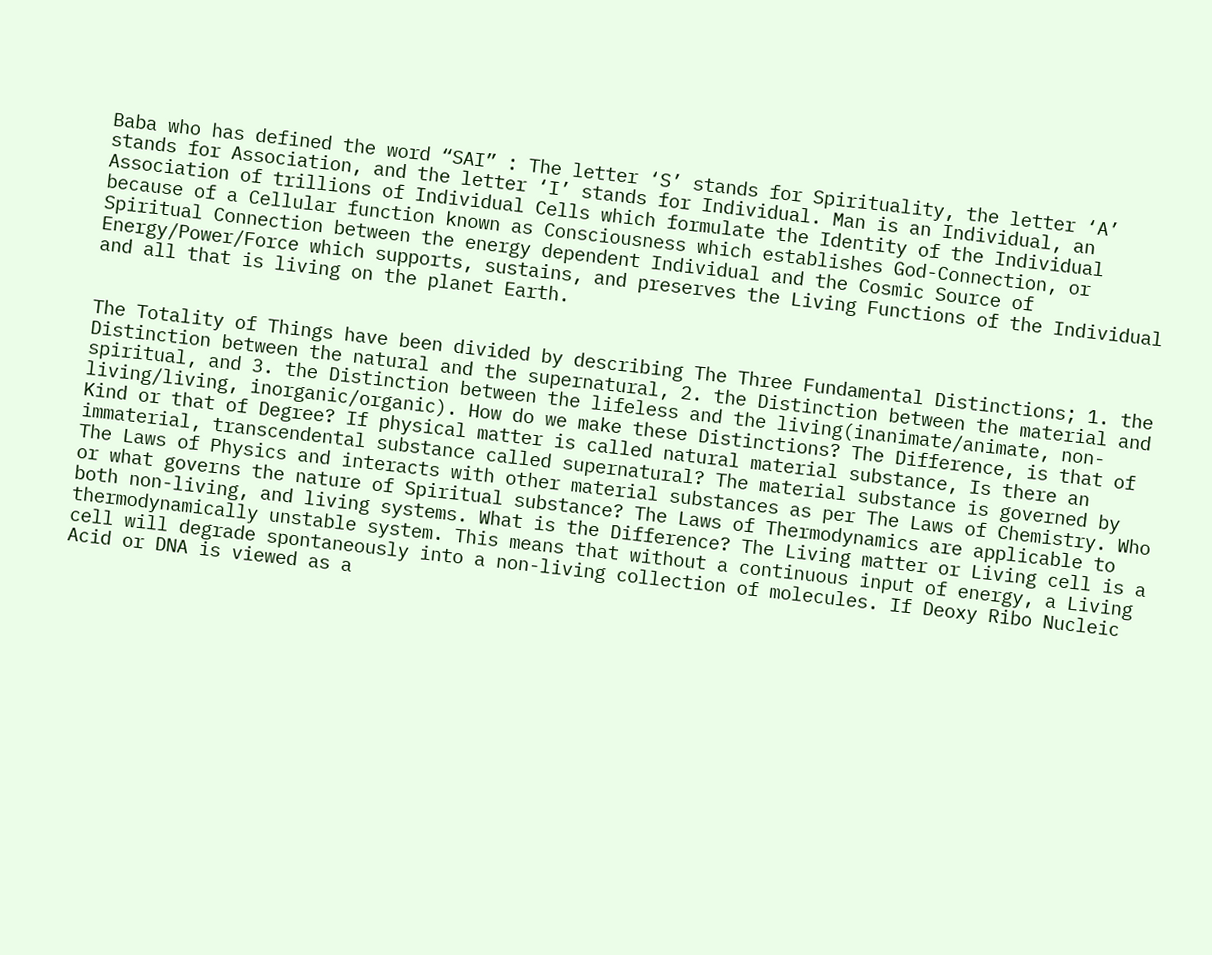Baba who has defined the word “SAI” : The letter ‘S’ stands for Spirituality, the letter ‘A’ stands for Association, and the letter ‘I’ stands for Individual. Man is an Individual, an Association of trillions of Individual Cells which formulate the Identity of the Individual because of a Cellular function known as Consciousness which establishes God-Connection, or Spiritual Connection between the energy dependent Individual and the Cosmic Source of Energy/Power/Force which supports, sustains, and preserves the Living Functions of the Individual and all that is living on the planet Earth.


The Totality of Things have been divided by describing The Three Fundamental Distinctions; 1. the Distinction between the natural and the supernatural, 2. the Distinction between the material and spiritual, and 3. the Distinction between the lifeless and the living(inanimate/animate, non-living/living, inorganic/organic). How do we make these Distinctions? The Difference, is that of Kind or that of Degree? If physical matter is called natural material substance, Is there an immaterial, transcendental substance called supernatural? The material substance is governed by The Laws of Physics and interacts with other material substances as per The Laws of Chemistry. Who or what governs the nature of Spiritual substance? The Laws of Thermodynamics are applicable to both non-living, and living systems. What is the Difference? The Living matter or Living cell is a thermodynamically unstable system. This means that without a continuous input of energy, a Living cell will degrade spontaneously into a non-living collection of molecules. If Deoxy Ribo Nucleic Acid or DNA is viewed as a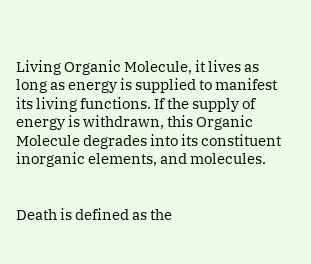Living Organic Molecule, it lives as long as energy is supplied to manifest its living functions. If the supply of energy is withdrawn, this Organic Molecule degrades into its constituent inorganic elements, and molecules.


Death is defined as the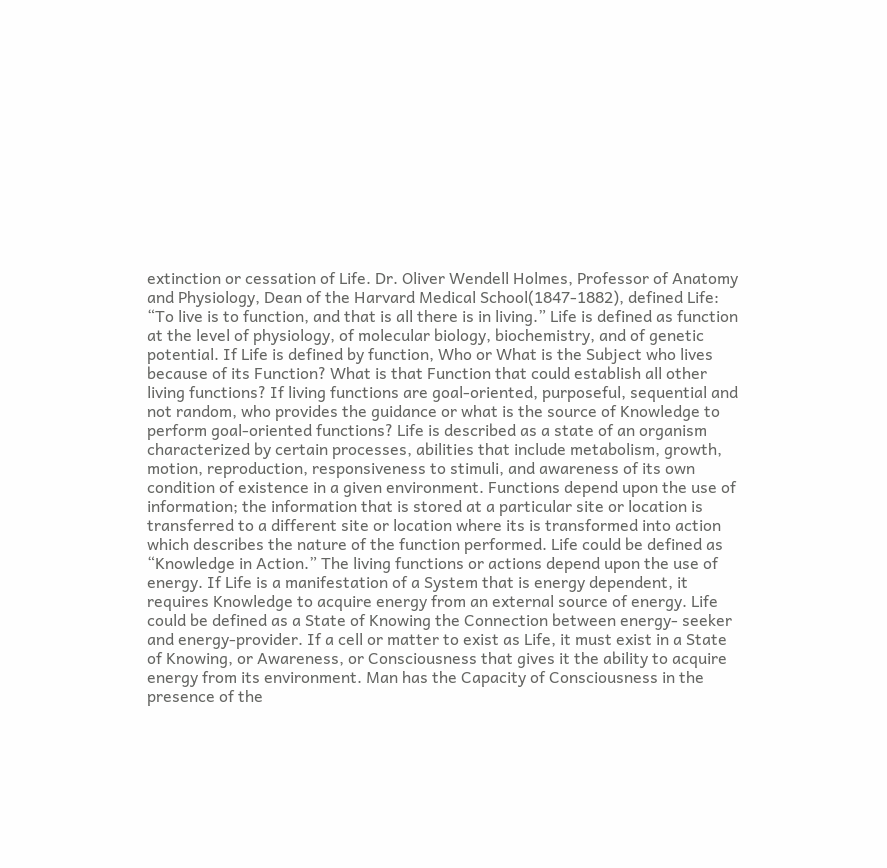extinction or cessation of Life. Dr. Oliver Wendell Holmes, Professor of Anatomy and Physiology, Dean of the Harvard Medical School(1847-1882), defined Life: “To live is to function, and that is all there is in living.” Life is defined as function at the level of physiology, of molecular biology, biochemistry, and of genetic potential. If Life is defined by function, Who or What is the Subject who lives because of its Function? What is that Function that could establish all other living functions? If living functions are goal-oriented, purposeful, sequential and not random, who provides the guidance or what is the source of Knowledge to perform goal-oriented functions? Life is described as a state of an organism characterized by certain processes, abilities that include metabolism, growth, motion, reproduction, responsiveness to stimuli, and awareness of its own condition of existence in a given environment. Functions depend upon the use of information; the information that is stored at a particular site or location is transferred to a different site or location where its is transformed into action which describes the nature of the function performed. Life could be defined as “Knowledge in Action.” The living functions or actions depend upon the use of energy. If Life is a manifestation of a System that is energy dependent, it requires Knowledge to acquire energy from an external source of energy. Life could be defined as a State of Knowing the Connection between energy- seeker and energy-provider. If a cell or matter to exist as Life, it must exist in a State of Knowing, or Awareness, or Consciousness that gives it the ability to acquire energy from its environment. Man has the Capacity of Consciousness in the presence of the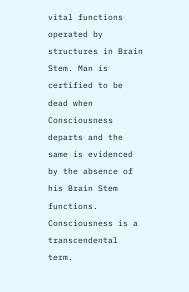vital functions operated by structures in Brain Stem. Man is certified to be dead when Consciousness departs and the same is evidenced by the absence of his Brain Stem functions. Consciousness is a transcendental term.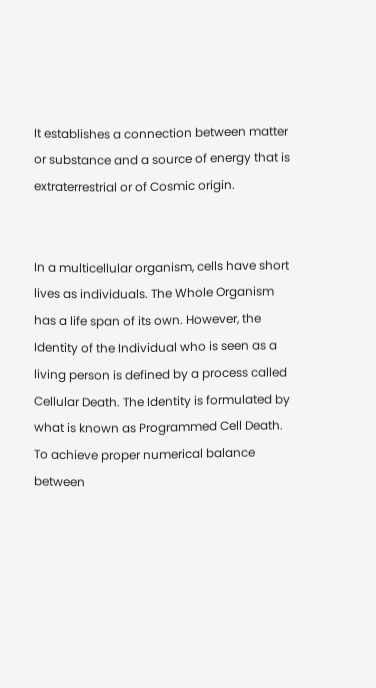It establishes a connection between matter or substance and a source of energy that is extraterrestrial or of Cosmic origin.


In a multicellular organism, cells have short lives as individuals. The Whole Organism has a life span of its own. However, the Identity of the Individual who is seen as a living person is defined by a process called Cellular Death. The Identity is formulated by what is known as Programmed Cell Death. To achieve proper numerical balance between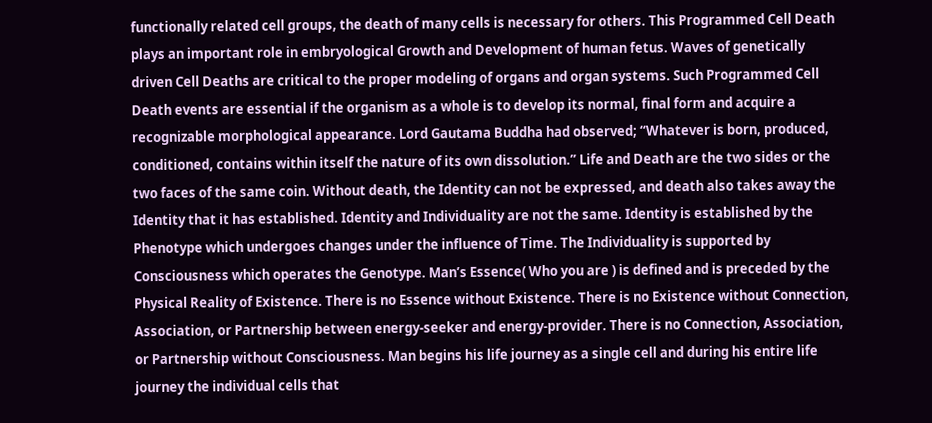functionally related cell groups, the death of many cells is necessary for others. This Programmed Cell Death plays an important role in embryological Growth and Development of human fetus. Waves of genetically driven Cell Deaths are critical to the proper modeling of organs and organ systems. Such Programmed Cell Death events are essential if the organism as a whole is to develop its normal, final form and acquire a recognizable morphological appearance. Lord Gautama Buddha had observed; “Whatever is born, produced, conditioned, contains within itself the nature of its own dissolution.” Life and Death are the two sides or the two faces of the same coin. Without death, the Identity can not be expressed, and death also takes away the Identity that it has established. Identity and Individuality are not the same. Identity is established by the Phenotype which undergoes changes under the influence of Time. The Individuality is supported by Consciousness which operates the Genotype. Man’s Essence( Who you are ) is defined and is preceded by the Physical Reality of Existence. There is no Essence without Existence. There is no Existence without Connection, Association, or Partnership between energy-seeker and energy-provider. There is no Connection, Association, or Partnership without Consciousness. Man begins his life journey as a single cell and during his entire life journey the individual cells that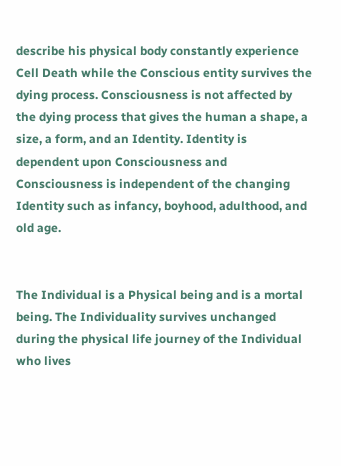describe his physical body constantly experience Cell Death while the Conscious entity survives the dying process. Consciousness is not affected by the dying process that gives the human a shape, a size, a form, and an Identity. Identity is dependent upon Consciousness and Consciousness is independent of the changing Identity such as infancy, boyhood, adulthood, and old age.


The Individual is a Physical being and is a mortal being. The Individuality survives unchanged during the physical life journey of the Individual who lives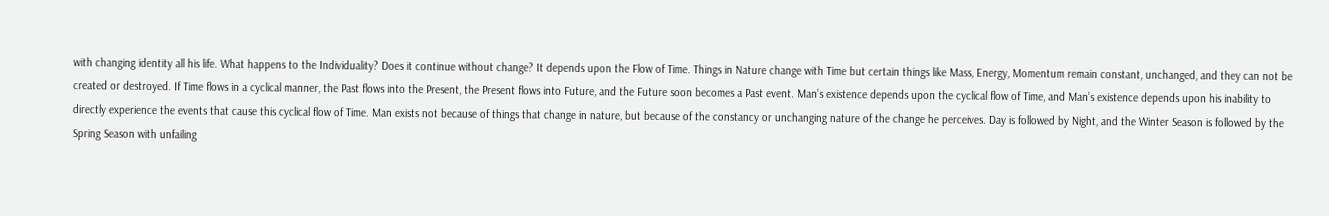with changing identity all his life. What happens to the Individuality? Does it continue without change? It depends upon the Flow of Time. Things in Nature change with Time but certain things like Mass, Energy, Momentum remain constant, unchanged, and they can not be created or destroyed. If Time flows in a cyclical manner, the Past flows into the Present, the Present flows into Future, and the Future soon becomes a Past event. Man’s existence depends upon the cyclical flow of Time, and Man’s existence depends upon his inability to directly experience the events that cause this cyclical flow of Time. Man exists not because of things that change in nature, but because of the constancy or unchanging nature of the change he perceives. Day is followed by Night, and the Winter Season is followed by the Spring Season with unfailing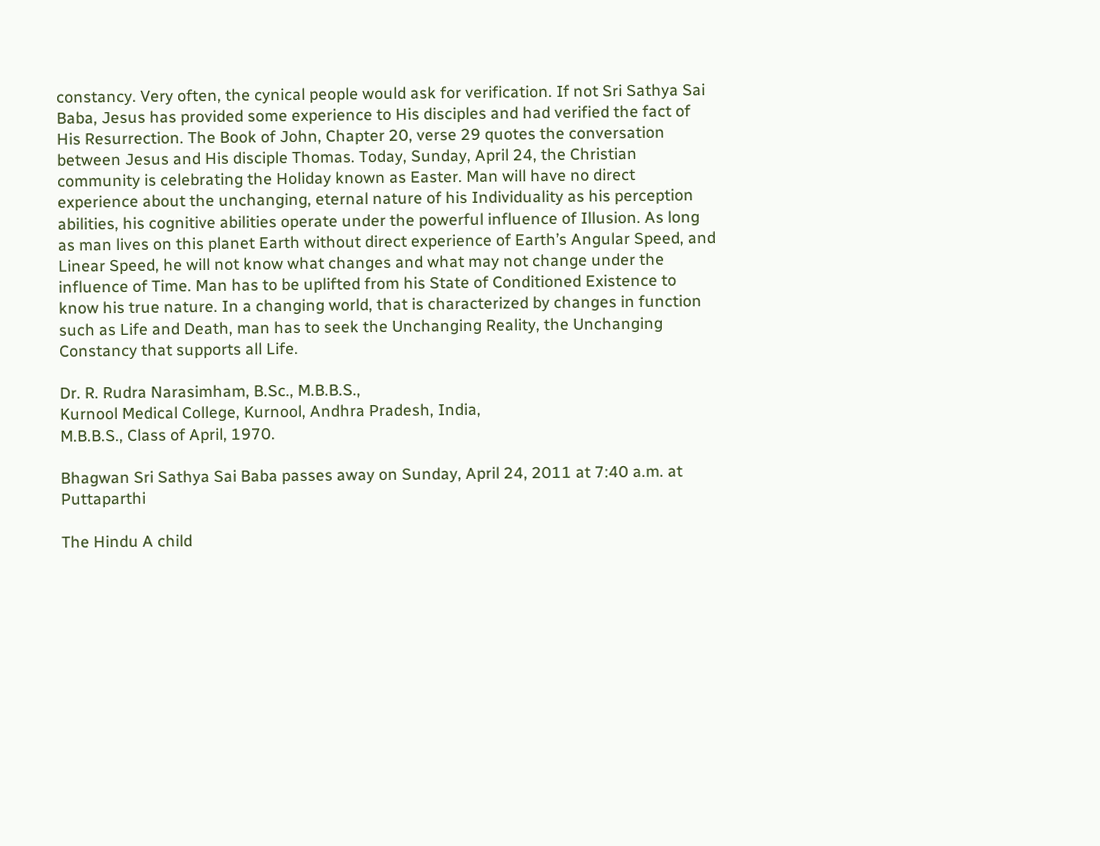constancy. Very often, the cynical people would ask for verification. If not Sri Sathya Sai Baba, Jesus has provided some experience to His disciples and had verified the fact of His Resurrection. The Book of John, Chapter 20, verse 29 quotes the conversation between Jesus and His disciple Thomas. Today, Sunday, April 24, the Christian community is celebrating the Holiday known as Easter. Man will have no direct experience about the unchanging, eternal nature of his Individuality as his perception abilities, his cognitive abilities operate under the powerful influence of Illusion. As long as man lives on this planet Earth without direct experience of Earth’s Angular Speed, and Linear Speed, he will not know what changes and what may not change under the influence of Time. Man has to be uplifted from his State of Conditioned Existence to know his true nature. In a changing world, that is characterized by changes in function such as Life and Death, man has to seek the Unchanging Reality, the Unchanging Constancy that supports all Life.

Dr. R. Rudra Narasimham, B.Sc., M.B.B.S.,
Kurnool Medical College, Kurnool, Andhra Pradesh, India,
M.B.B.S., Class of April, 1970.

Bhagwan Sri Sathya Sai Baba passes away on Sunday, April 24, 2011 at 7:40 a.m. at Puttaparthi

The Hindu A child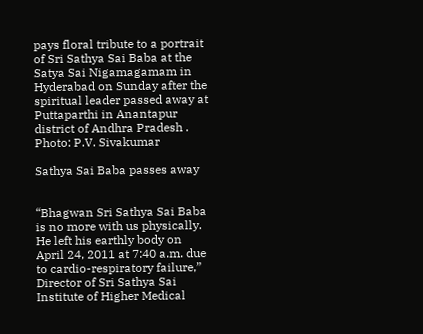pays floral tribute to a portrait of Sri Sathya Sai Baba at the Satya Sai Nigamagamam in Hyderabad on Sunday after the spiritual leader passed away at Puttaparthi in Anantapur district of Andhra Pradesh . Photo: P.V. Sivakumar

Sathya Sai Baba passes away


“Bhagwan Sri Sathya Sai Baba is no more with us physically. He left his earthly body on April 24, 2011 at 7:40 a.m. due to cardio-respiratory failure,” Director of Sri Sathya Sai Institute of Higher Medical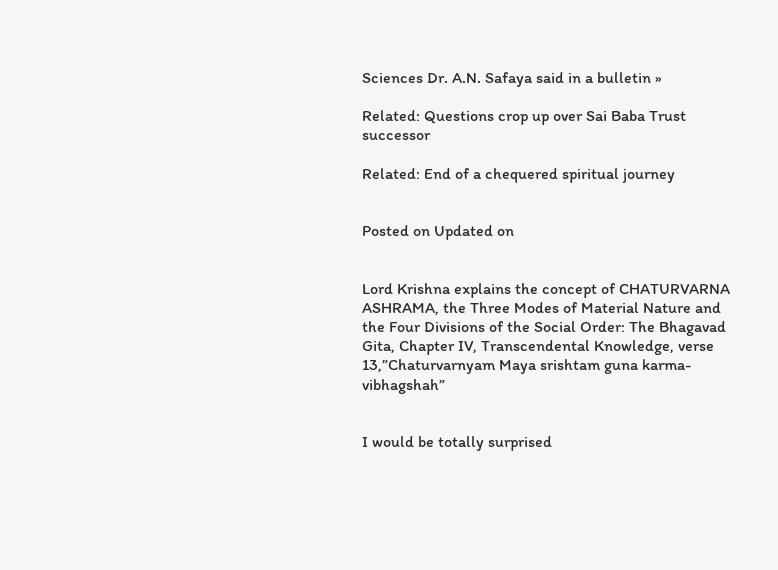Sciences Dr. A.N. Safaya said in a bulletin »

Related: Questions crop up over Sai Baba Trust successor

Related: End of a chequered spiritual journey


Posted on Updated on


Lord Krishna explains the concept of CHATURVARNA ASHRAMA, the Three Modes of Material Nature and the Four Divisions of the Social Order: The Bhagavad Gita, Chapter IV, Transcendental Knowledge, verse 13,”Chaturvarnyam Maya srishtam guna karma-vibhagshah”


I would be totally surprised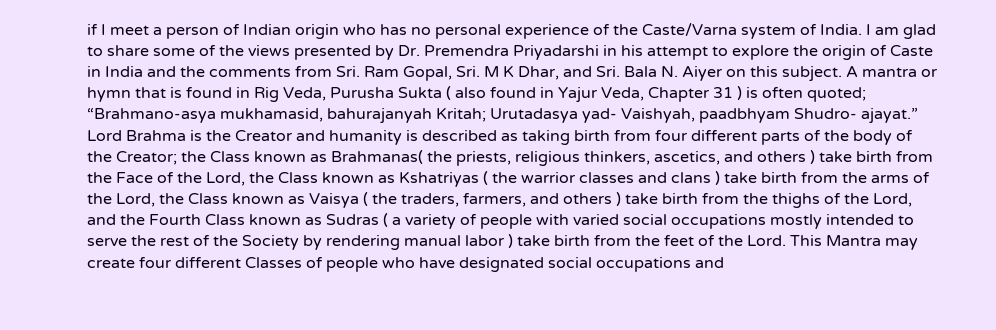if I meet a person of Indian origin who has no personal experience of the Caste/Varna system of India. I am glad to share some of the views presented by Dr. Premendra Priyadarshi in his attempt to explore the origin of Caste in India and the comments from Sri. Ram Gopal, Sri. M K Dhar, and Sri. Bala N. Aiyer on this subject. A mantra or hymn that is found in Rig Veda, Purusha Sukta ( also found in Yajur Veda, Chapter 31 ) is often quoted; “Brahmano-asya mukhamasid, bahurajanyah Kritah; Urutadasya yad- Vaishyah, paadbhyam Shudro- ajayat.” Lord Brahma is the Creator and humanity is described as taking birth from four different parts of the body of the Creator; the Class known as Brahmanas( the priests, religious thinkers, ascetics, and others ) take birth from the Face of the Lord, the Class known as Kshatriyas ( the warrior classes and clans ) take birth from the arms of the Lord, the Class known as Vaisya ( the traders, farmers, and others ) take birth from the thighs of the Lord, and the Fourth Class known as Sudras ( a variety of people with varied social occupations mostly intended to serve the rest of the Society by rendering manual labor ) take birth from the feet of the Lord. This Mantra may create four different Classes of people who have designated social occupations and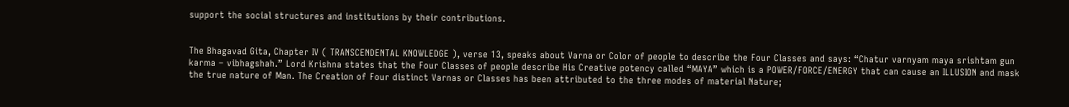support the social structures and institutions by their contributions.


The Bhagavad Gita, Chapter IV ( TRANSCENDENTAL KNOWLEDGE ), verse 13, speaks about Varna or Color of people to describe the Four Classes and says: “Chatur varnyam maya srishtam gun karma – vibhagshah.” Lord Krishna states that the Four Classes of people describe His Creative potency called “MAYA” which is a POWER/FORCE/ENERGY that can cause an ILLUSION and mask the true nature of Man. The Creation of Four distinct Varnas or Classes has been attributed to the three modes of material Nature;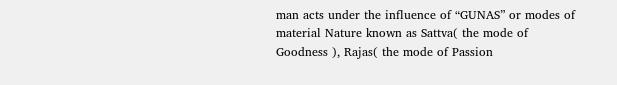man acts under the influence of “GUNAS” or modes of material Nature known as Sattva( the mode of Goodness ), Rajas( the mode of Passion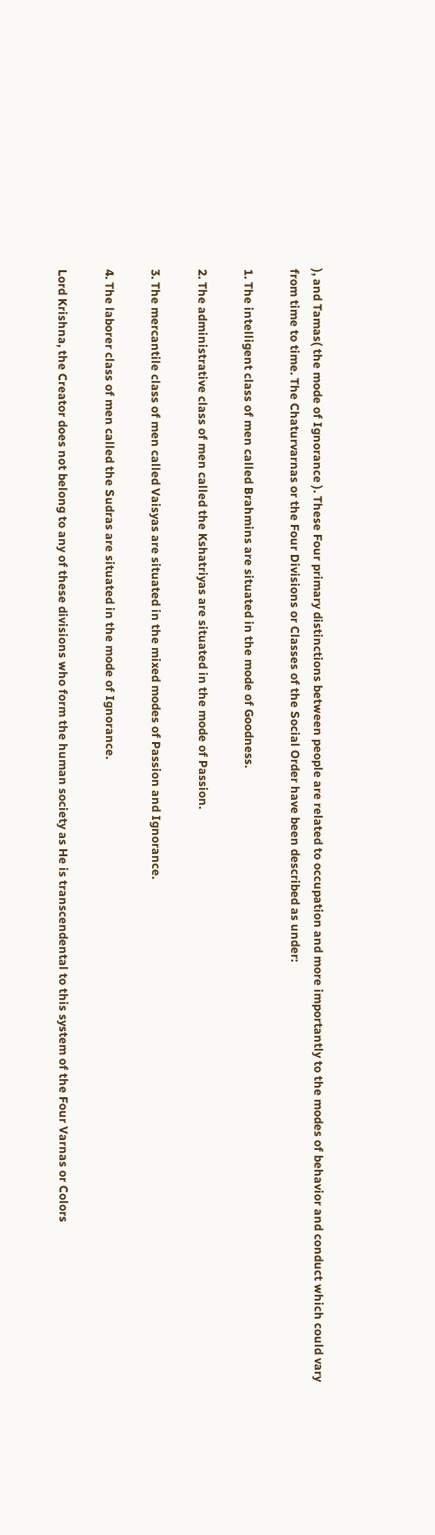), and Tamas( the mode of Ignorance ). These Four primary distinctions between people are related to occupation and more importantly to the modes of behavior and conduct which could vary from time to time. The Chaturvarnas or the Four Divisions or Classes of the Social Order have been described as under:

1. The intelligent class of men called Brahmins are situated in the mode of Goodness.

2. The administrative class of men called the Kshatriyas are situated in the mode of Passion.

3. The mercantile class of men called Vaisyas are situated in the mixed modes of Passion and Ignorance.

4. The laborer class of men called the Sudras are situated in the mode of Ignorance.

Lord Krishna, the Creator does not belong to any of these divisions who form the human society as He is transcendental to this system of the Four Varnas or Colors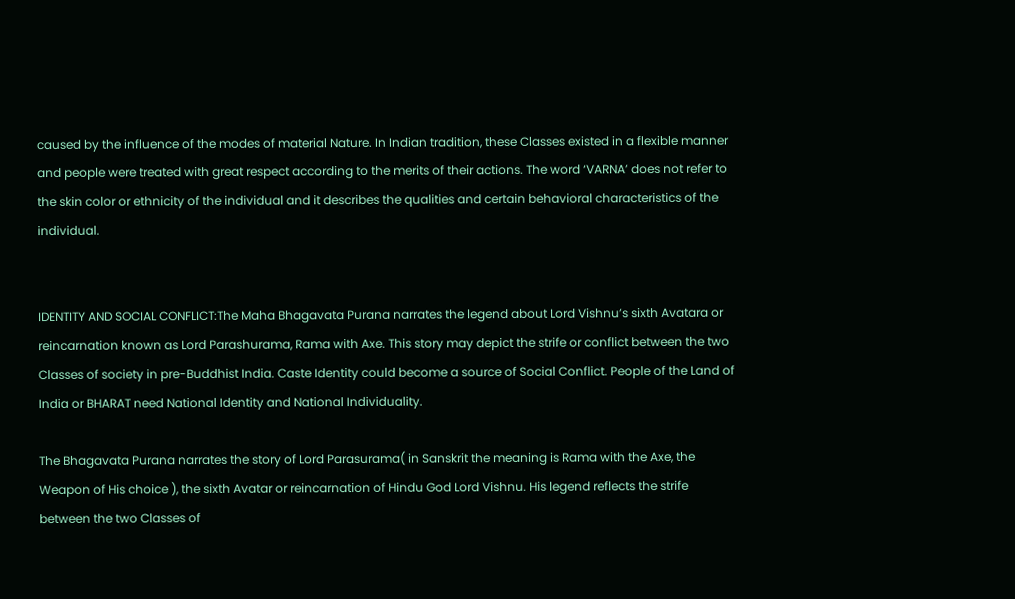caused by the influence of the modes of material Nature. In Indian tradition, these Classes existed in a flexible manner and people were treated with great respect according to the merits of their actions. The word ‘VARNA’ does not refer to the skin color or ethnicity of the individual and it describes the qualities and certain behavioral characteristics of the individual.


IDENTITY AND SOCIAL CONFLICT:The Maha Bhagavata Purana narrates the legend about Lord Vishnu’s sixth Avatara or reincarnation known as Lord Parashurama, Rama with Axe. This story may depict the strife or conflict between the two Classes of society in pre-Buddhist India. Caste Identity could become a source of Social Conflict. People of the Land of India or BHARAT need National Identity and National Individuality.

The Bhagavata Purana narrates the story of Lord Parasurama( in Sanskrit the meaning is Rama with the Axe, the Weapon of His choice ), the sixth Avatar or reincarnation of Hindu God Lord Vishnu. His legend reflects the strife between the two Classes of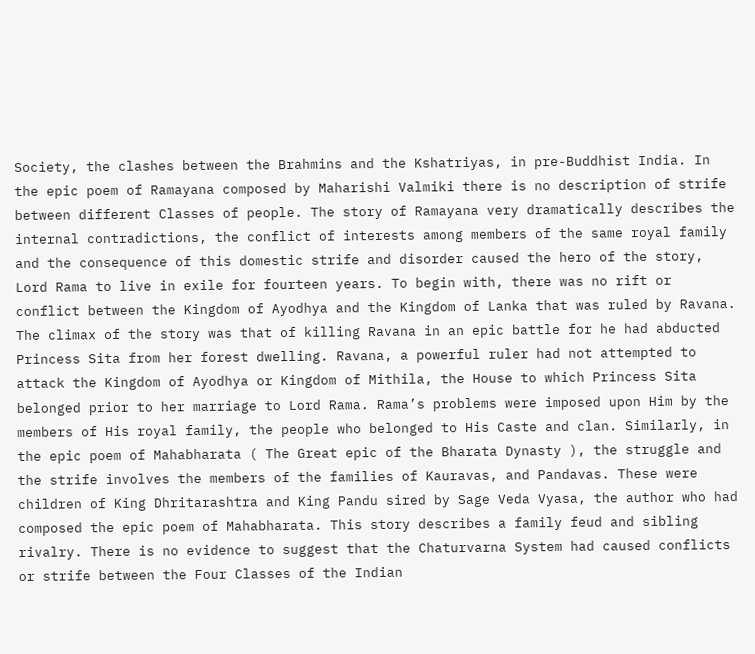Society, the clashes between the Brahmins and the Kshatriyas, in pre-Buddhist India. In the epic poem of Ramayana composed by Maharishi Valmiki there is no description of strife between different Classes of people. The story of Ramayana very dramatically describes the internal contradictions, the conflict of interests among members of the same royal family and the consequence of this domestic strife and disorder caused the hero of the story, Lord Rama to live in exile for fourteen years. To begin with, there was no rift or conflict between the Kingdom of Ayodhya and the Kingdom of Lanka that was ruled by Ravana. The climax of the story was that of killing Ravana in an epic battle for he had abducted Princess Sita from her forest dwelling. Ravana, a powerful ruler had not attempted to attack the Kingdom of Ayodhya or Kingdom of Mithila, the House to which Princess Sita belonged prior to her marriage to Lord Rama. Rama’s problems were imposed upon Him by the members of His royal family, the people who belonged to His Caste and clan. Similarly, in the epic poem of Mahabharata ( The Great epic of the Bharata Dynasty ), the struggle and the strife involves the members of the families of Kauravas, and Pandavas. These were children of King Dhritarashtra and King Pandu sired by Sage Veda Vyasa, the author who had composed the epic poem of Mahabharata. This story describes a family feud and sibling rivalry. There is no evidence to suggest that the Chaturvarna System had caused conflicts or strife between the Four Classes of the Indian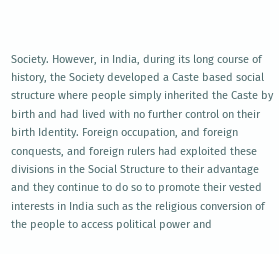Society. However, in India, during its long course of history, the Society developed a Caste based social structure where people simply inherited the Caste by birth and had lived with no further control on their birth Identity. Foreign occupation, and foreign conquests, and foreign rulers had exploited these divisions in the Social Structure to their advantage and they continue to do so to promote their vested interests in India such as the religious conversion of the people to access political power and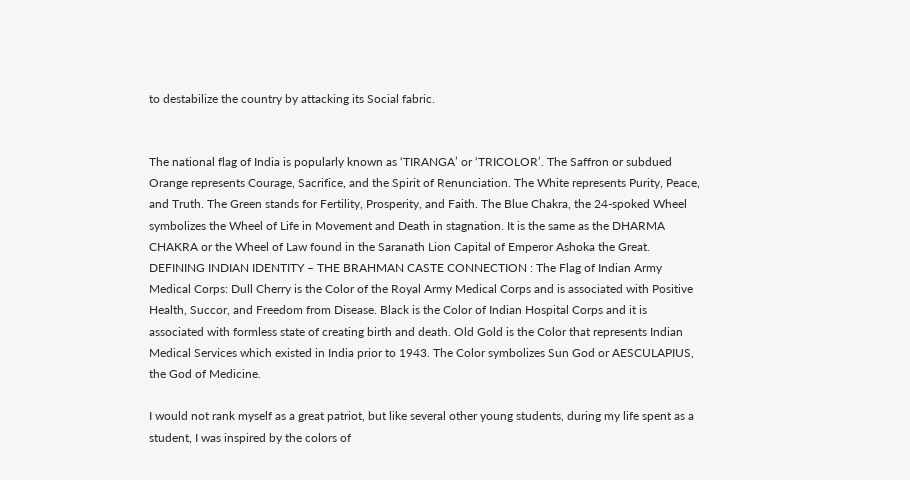to destabilize the country by attacking its Social fabric.


The national flag of India is popularly known as ‘TIRANGA’ or ‘TRICOLOR’. The Saffron or subdued Orange represents Courage, Sacrifice, and the Spirit of Renunciation. The White represents Purity, Peace, and Truth. The Green stands for Fertility, Prosperity, and Faith. The Blue Chakra, the 24-spoked Wheel symbolizes the Wheel of Life in Movement and Death in stagnation. It is the same as the DHARMA CHAKRA or the Wheel of Law found in the Saranath Lion Capital of Emperor Ashoka the Great.
DEFINING INDIAN IDENTITY – THE BRAHMAN CASTE CONNECTION : The Flag of Indian Army Medical Corps: Dull Cherry is the Color of the Royal Army Medical Corps and is associated with Positive Health, Succor, and Freedom from Disease. Black is the Color of Indian Hospital Corps and it is associated with formless state of creating birth and death. Old Gold is the Color that represents Indian Medical Services which existed in India prior to 1943. The Color symbolizes Sun God or AESCULAPIUS, the God of Medicine.

I would not rank myself as a great patriot, but like several other young students, during my life spent as a student, I was inspired by the colors of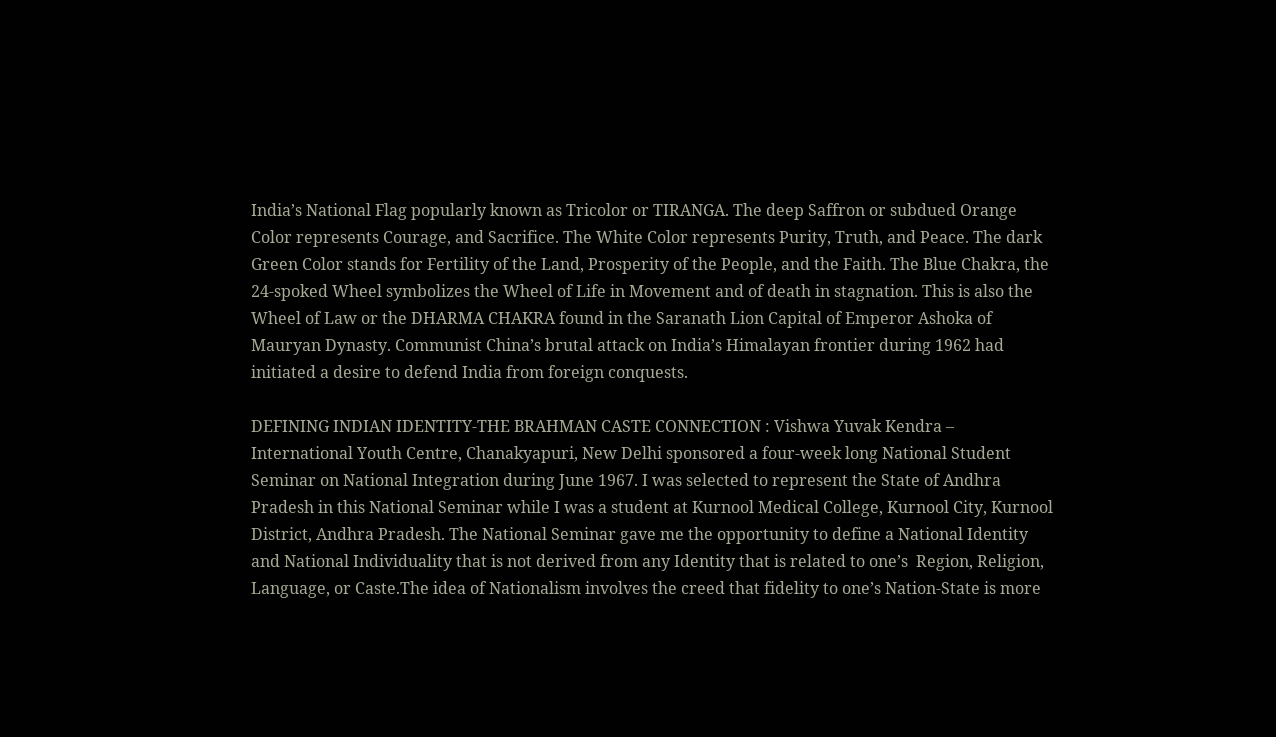India’s National Flag popularly known as Tricolor or TIRANGA. The deep Saffron or subdued Orange Color represents Courage, and Sacrifice. The White Color represents Purity, Truth, and Peace. The dark Green Color stands for Fertility of the Land, Prosperity of the People, and the Faith. The Blue Chakra, the 24-spoked Wheel symbolizes the Wheel of Life in Movement and of death in stagnation. This is also the Wheel of Law or the DHARMA CHAKRA found in the Saranath Lion Capital of Emperor Ashoka of Mauryan Dynasty. Communist China’s brutal attack on India’s Himalayan frontier during 1962 had initiated a desire to defend India from foreign conquests.

DEFINING INDIAN IDENTITY-THE BRAHMAN CASTE CONNECTION : Vishwa Yuvak Kendra – International Youth Centre, Chanakyapuri, New Delhi sponsored a four-week long National Student Seminar on National Integration during June 1967. I was selected to represent the State of Andhra Pradesh in this National Seminar while I was a student at Kurnool Medical College, Kurnool City, Kurnool District, Andhra Pradesh. The National Seminar gave me the opportunity to define a National Identity and National Individuality that is not derived from any Identity that is related to one’s  Region, Religion, Language, or Caste.The idea of Nationalism involves the creed that fidelity to one’s Nation-State is more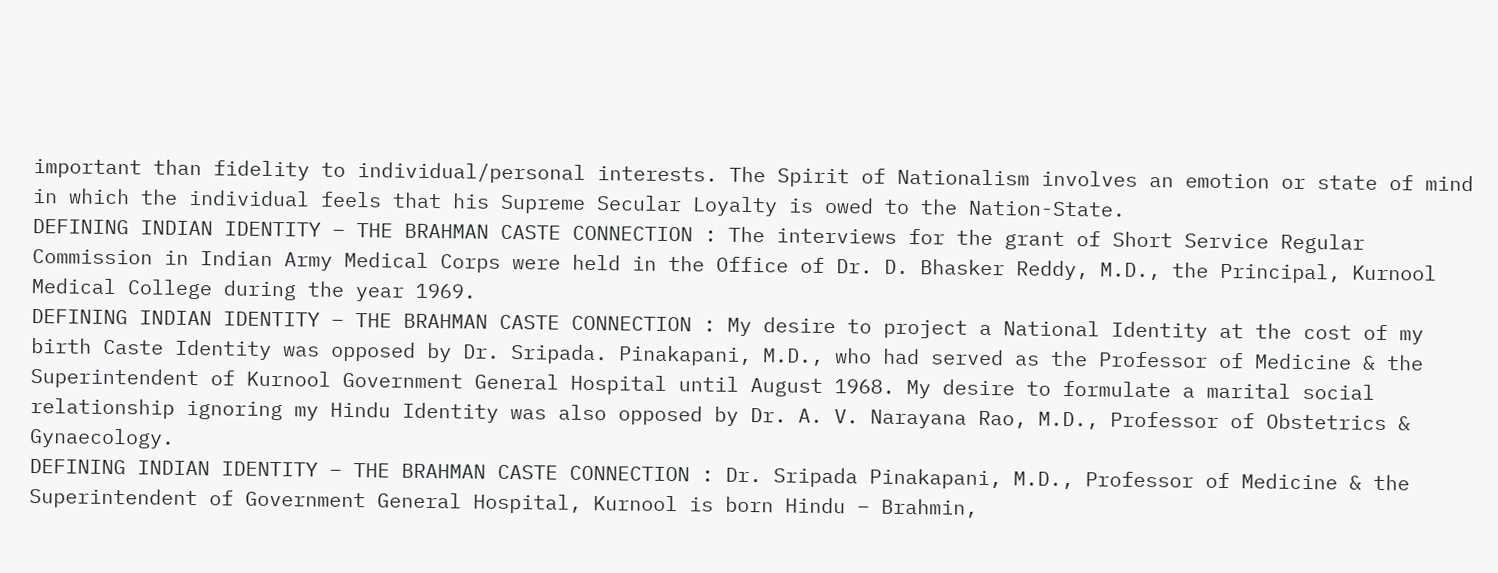important than fidelity to individual/personal interests. The Spirit of Nationalism involves an emotion or state of mind in which the individual feels that his Supreme Secular Loyalty is owed to the Nation-State.
DEFINING INDIAN IDENTITY – THE BRAHMAN CASTE CONNECTION : The interviews for the grant of Short Service Regular Commission in Indian Army Medical Corps were held in the Office of Dr. D. Bhasker Reddy, M.D., the Principal, Kurnool Medical College during the year 1969.
DEFINING INDIAN IDENTITY – THE BRAHMAN CASTE CONNECTION : My desire to project a National Identity at the cost of my birth Caste Identity was opposed by Dr. Sripada. Pinakapani, M.D., who had served as the Professor of Medicine & the Superintendent of Kurnool Government General Hospital until August 1968. My desire to formulate a marital social relationship ignoring my Hindu Identity was also opposed by Dr. A. V. Narayana Rao, M.D., Professor of Obstetrics & Gynaecology.
DEFINING INDIAN IDENTITY – THE BRAHMAN CASTE CONNECTION : Dr. Sripada Pinakapani, M.D., Professor of Medicine & the Superintendent of Government General Hospital, Kurnool is born Hindu – Brahmin,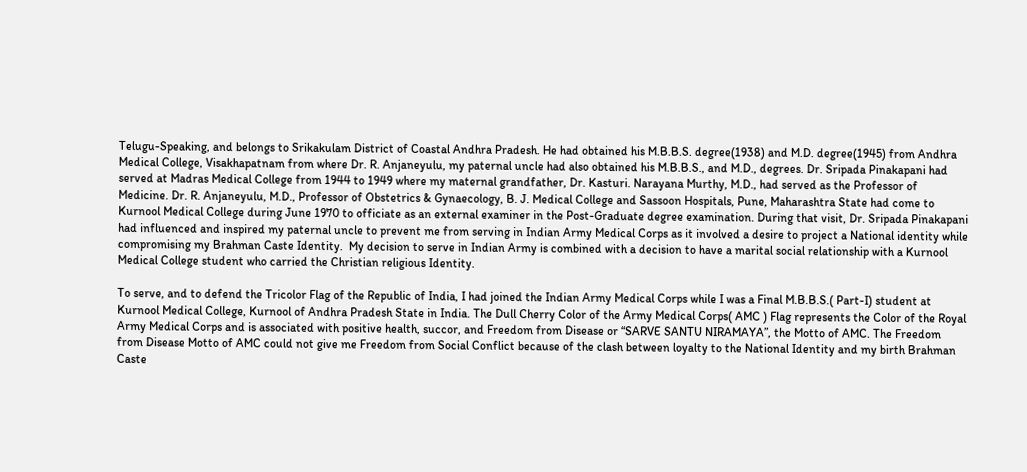Telugu-Speaking, and belongs to Srikakulam District of Coastal Andhra Pradesh. He had obtained his M.B.B.S. degree(1938) and M.D. degree(1945) from Andhra Medical College, Visakhapatnam from where Dr. R. Anjaneyulu, my paternal uncle had also obtained his M.B.B.S., and M.D., degrees. Dr. Sripada Pinakapani had served at Madras Medical College from 1944 to 1949 where my maternal grandfather, Dr. Kasturi. Narayana Murthy, M.D., had served as the Professor of Medicine. Dr. R. Anjaneyulu, M.D., Professor of Obstetrics & Gynaecology, B. J. Medical College and Sassoon Hospitals, Pune, Maharashtra State had come to Kurnool Medical College during June 1970 to officiate as an external examiner in the Post-Graduate degree examination. During that visit, Dr. Sripada Pinakapani had influenced and inspired my paternal uncle to prevent me from serving in Indian Army Medical Corps as it involved a desire to project a National identity while compromising my Brahman Caste Identity.  My decision to serve in Indian Army is combined with a decision to have a marital social relationship with a Kurnool Medical College student who carried the Christian religious Identity.

To serve, and to defend the Tricolor Flag of the Republic of India, I had joined the Indian Army Medical Corps while I was a Final M.B.B.S.( Part-I) student at Kurnool Medical College, Kurnool of Andhra Pradesh State in India. The Dull Cherry Color of the Army Medical Corps( AMC ) Flag represents the Color of the Royal Army Medical Corps and is associated with positive health, succor, and Freedom from Disease or “SARVE SANTU NIRAMAYA”, the Motto of AMC. The Freedom from Disease Motto of AMC could not give me Freedom from Social Conflict because of the clash between loyalty to the National Identity and my birth Brahman Caste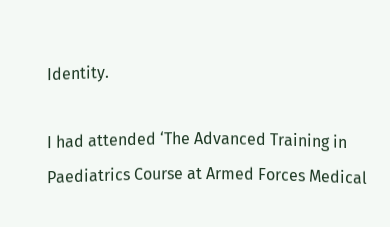Identity.

I had attended ‘The Advanced Training in Paediatrics Course at Armed Forces Medical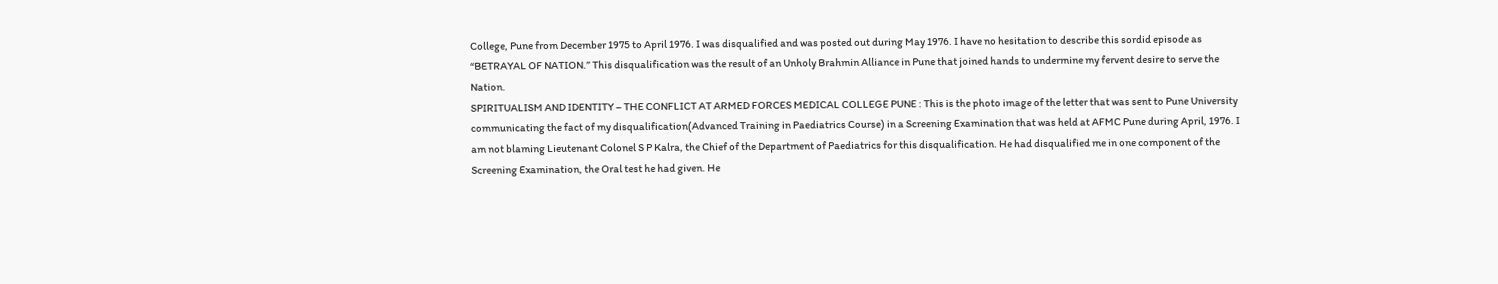College, Pune from December 1975 to April 1976. I was disqualified and was posted out during May 1976. I have no hesitation to describe this sordid episode as “BETRAYAL OF NATION.” This disqualification was the result of an Unholy Brahmin Alliance in Pune that joined hands to undermine my fervent desire to serve the Nation.
SPIRITUALISM AND IDENTITY – THE CONFLICT AT ARMED FORCES MEDICAL COLLEGE PUNE : This is the photo image of the letter that was sent to Pune University communicating the fact of my disqualification(Advanced Training in Paediatrics Course) in a Screening Examination that was held at AFMC Pune during April, 1976. I am not blaming Lieutenant Colonel S P Kalra, the Chief of the Department of Paediatrics for this disqualification. He had disqualified me in one component of the Screening Examination, the Oral test he had given. He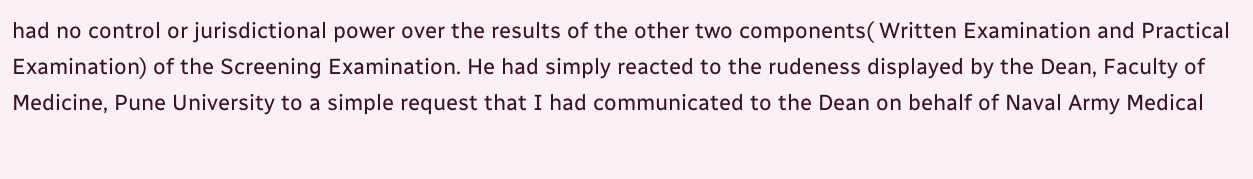had no control or jurisdictional power over the results of the other two components( Written Examination and Practical Examination) of the Screening Examination. He had simply reacted to the rudeness displayed by the Dean, Faculty of Medicine, Pune University to a simple request that I had communicated to the Dean on behalf of Naval Army Medical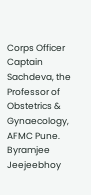Corps Officer Captain Sachdeva, the Professor of Obstetrics & Gynaecology, AFMC Pune.
Byramjee Jeejeebhoy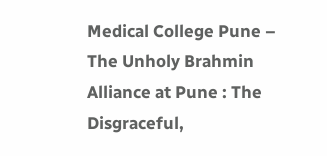Medical College Pune – The Unholy Brahmin Alliance at Pune : The Disgraceful,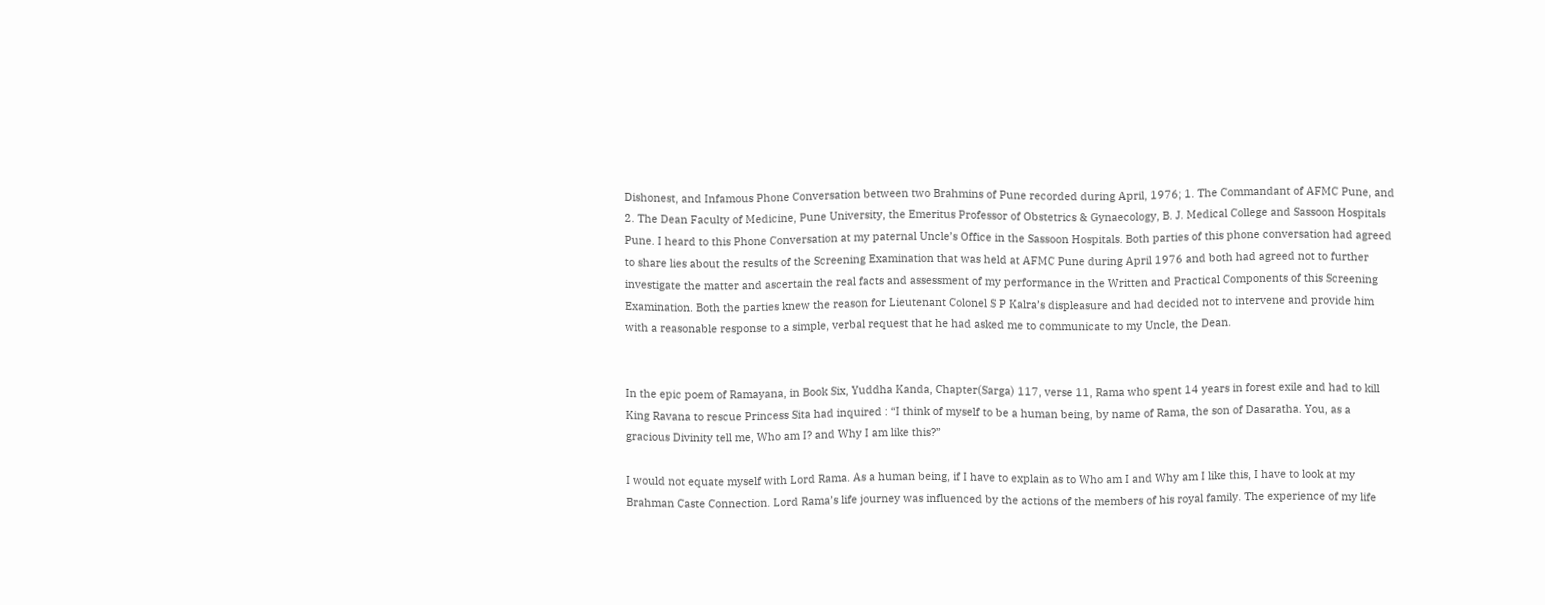Dishonest, and Infamous Phone Conversation between two Brahmins of Pune recorded during April, 1976; 1. The Commandant of AFMC Pune, and 2. The Dean Faculty of Medicine, Pune University, the Emeritus Professor of Obstetrics & Gynaecology, B. J. Medical College and Sassoon Hospitals Pune. I heard to this Phone Conversation at my paternal Uncle’s Office in the Sassoon Hospitals. Both parties of this phone conversation had agreed to share lies about the results of the Screening Examination that was held at AFMC Pune during April 1976 and both had agreed not to further investigate the matter and ascertain the real facts and assessment of my performance in the Written and Practical Components of this Screening Examination. Both the parties knew the reason for Lieutenant Colonel S P Kalra’s displeasure and had decided not to intervene and provide him with a reasonable response to a simple, verbal request that he had asked me to communicate to my Uncle, the Dean.


In the epic poem of Ramayana, in Book Six, Yuddha Kanda, Chapter(Sarga) 117, verse 11, Rama who spent 14 years in forest exile and had to kill King Ravana to rescue Princess Sita had inquired : “I think of myself to be a human being, by name of Rama, the son of Dasaratha. You, as a gracious Divinity tell me, Who am I? and Why I am like this?”

I would not equate myself with Lord Rama. As a human being, if I have to explain as to Who am I and Why am I like this, I have to look at my Brahman Caste Connection. Lord Rama’s life journey was influenced by the actions of the members of his royal family. The experience of my life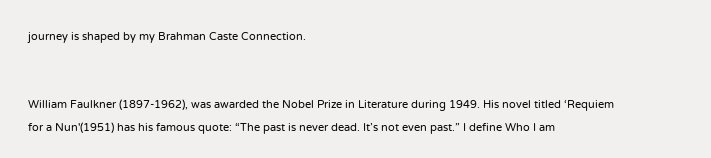journey is shaped by my Brahman Caste Connection.


William Faulkner (1897-1962), was awarded the Nobel Prize in Literature during 1949. His novel titled ‘Requiem for a Nun'(1951) has his famous quote: “The past is never dead. It’s not even past.” I define Who I am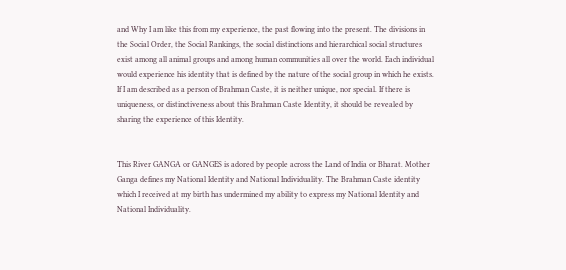and Why I am like this from my experience, the past flowing into the present. The divisions in the Social Order, the Social Rankings, the social distinctions and hierarchical social structures exist among all animal groups and among human communities all over the world. Each individual would experience his identity that is defined by the nature of the social group in which he exists. If I am described as a person of Brahman Caste, it is neither unique, nor special. If there is uniqueness, or distinctiveness about this Brahman Caste Identity, it should be revealed by sharing the experience of this Identity.


This River GANGA or GANGES is adored by people across the Land of India or Bharat. Mother Ganga defines my National Identity and National Individuality. The Brahman Caste identity which I received at my birth has undermined my ability to express my National Identity and National Individuality.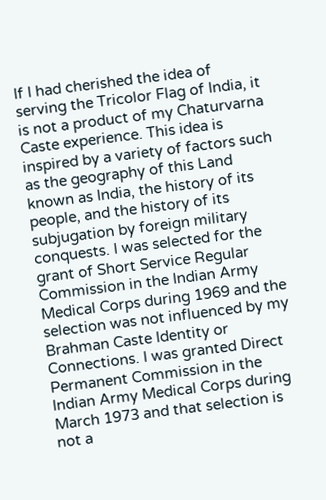If I had cherished the idea of serving the Tricolor Flag of India, it is not a product of my Chaturvarna Caste experience. This idea is inspired by a variety of factors such as the geography of this Land known as India, the history of its people, and the history of its subjugation by foreign military conquests. I was selected for the grant of Short Service Regular Commission in the Indian Army Medical Corps during 1969 and the selection was not influenced by my Brahman Caste Identity or Connections. I was granted Direct Permanent Commission in the Indian Army Medical Corps during March 1973 and that selection is not a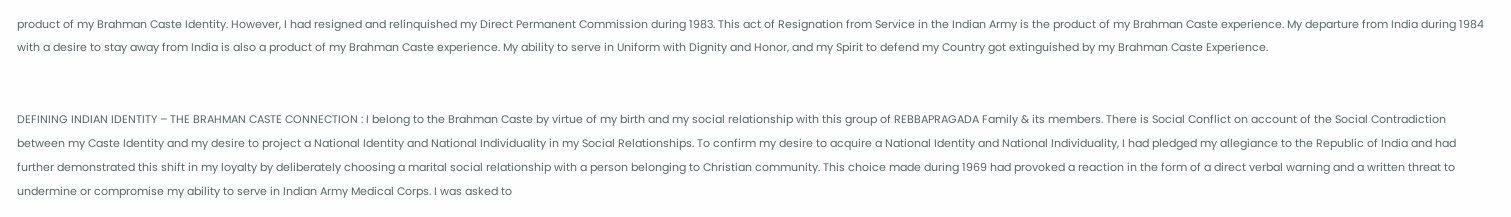product of my Brahman Caste Identity. However, I had resigned and relinquished my Direct Permanent Commission during 1983. This act of Resignation from Service in the Indian Army is the product of my Brahman Caste experience. My departure from India during 1984 with a desire to stay away from India is also a product of my Brahman Caste experience. My ability to serve in Uniform with Dignity and Honor, and my Spirit to defend my Country got extinguished by my Brahman Caste Experience.


DEFINING INDIAN IDENTITY – THE BRAHMAN CASTE CONNECTION : I belong to the Brahman Caste by virtue of my birth and my social relationship with this group of REBBAPRAGADA Family & its members. There is Social Conflict on account of the Social Contradiction between my Caste Identity and my desire to project a National Identity and National Individuality in my Social Relationships. To confirm my desire to acquire a National Identity and National Individuality, I had pledged my allegiance to the Republic of India and had further demonstrated this shift in my loyalty by deliberately choosing a marital social relationship with a person belonging to Christian community. This choice made during 1969 had provoked a reaction in the form of a direct verbal warning and a written threat to undermine or compromise my ability to serve in Indian Army Medical Corps. I was asked to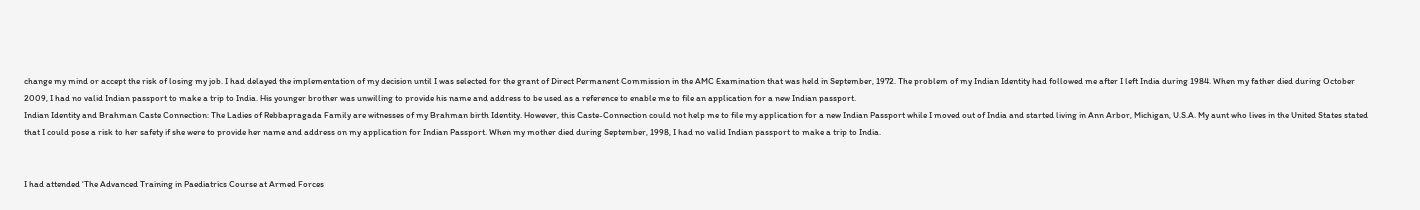change my mind or accept the risk of losing my job. I had delayed the implementation of my decision until I was selected for the grant of Direct Permanent Commission in the AMC Examination that was held in September, 1972. The problem of my Indian Identity had followed me after I left India during 1984. When my father died during October 2009, I had no valid Indian passport to make a trip to India. His younger brother was unwilling to provide his name and address to be used as a reference to enable me to file an application for a new Indian passport.
Indian Identity and Brahman Caste Connection: The Ladies of Rebbapragada Family are witnesses of my Brahman birth Identity. However, this Caste-Connection could not help me to file my application for a new Indian Passport while I moved out of India and started living in Ann Arbor, Michigan, U.S.A. My aunt who lives in the United States stated that I could pose a risk to her safety if she were to provide her name and address on my application for Indian Passport. When my mother died during September, 1998, I had no valid Indian passport to make a trip to India.


I had attended ‘The Advanced Training in Paediatrics Course at Armed Forces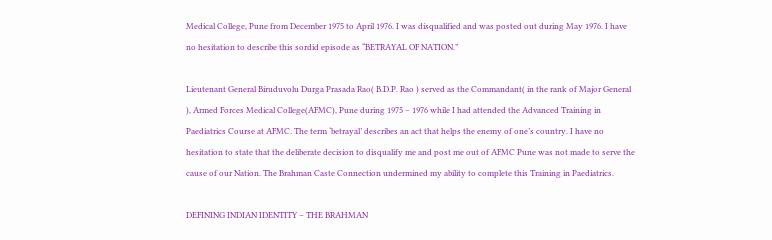Medical College, Pune from December 1975 to April 1976. I was disqualified and was posted out during May 1976. I have no hesitation to describe this sordid episode as “BETRAYAL OF NATION.”

Lieutenant General Biruduvolu Durga Prasada Rao( B.D.P. Rao ) served as the Commandant( in the rank of Major General ), Armed Forces Medical College(AFMC), Pune during 1975 – 1976 while I had attended the Advanced Training in Paediatrics Course at AFMC. The term ‘betrayal’ describes an act that helps the enemy of one’s country. I have no hesitation to state that the deliberate decision to disqualify me and post me out of AFMC Pune was not made to serve the cause of our Nation. The Brahman Caste Connection undermined my ability to complete this Training in Paediatrics.

DEFINING INDIAN IDENTITY – THE BRAHMAN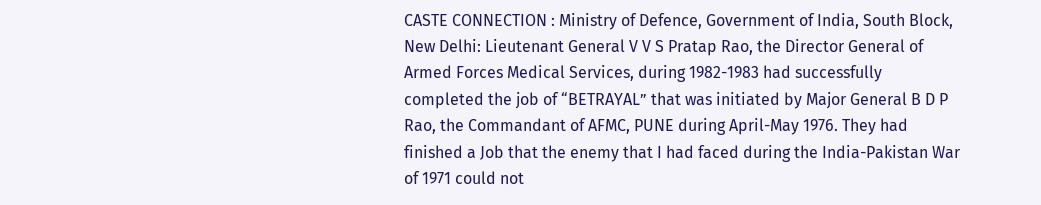CASTE CONNECTION : Ministry of Defence, Government of India, South Block, New Delhi: Lieutenant General V V S Pratap Rao, the Director General of Armed Forces Medical Services, during 1982-1983 had successfully completed the job of “BETRAYAL” that was initiated by Major General B D P Rao, the Commandant of AFMC, PUNE during April-May 1976. They had finished a Job that the enemy that I had faced during the India-Pakistan War of 1971 could not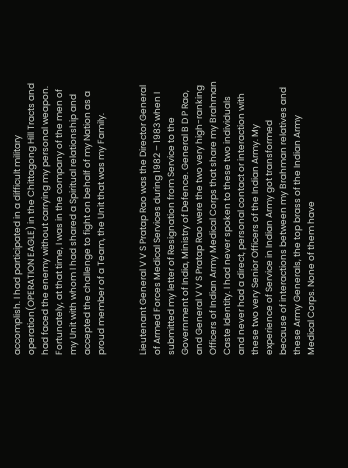accomplish. I had participated in a difficult military operation(OPERATION EAGLE) in the Chittagong Hill Tracts and had faced the enemy without carrying my personal weapon. Fortunately, at that time, I was in the company of the men of my Unit with whom I had shared a Spiritual relationship and accepted the challenge to fight on behalf of my Nation as a proud member of a Team, the Unit that was my Family.


Lieutenant General V V S Pratap Rao was the Director General of Armed Forces Medical Services during 1982 – 1983 when I submitted my letter of Resignation from Service to the Government of India, Ministry of Defence. General B D P Rao, and General V V S Pratap Rao were the two very high-ranking Officers of Indian Army Medical Corps that share my Brahman Caste Identity. I had never spoken to these two individuals and never had a direct, personal contact or interaction with these two very Senior Officers of the Indian Army. My experience of Service in Indian Army got transformed because of interactions between my Brahman relatives and these Army Generals, the top brass of the Indian Army Medical Corps. None of them have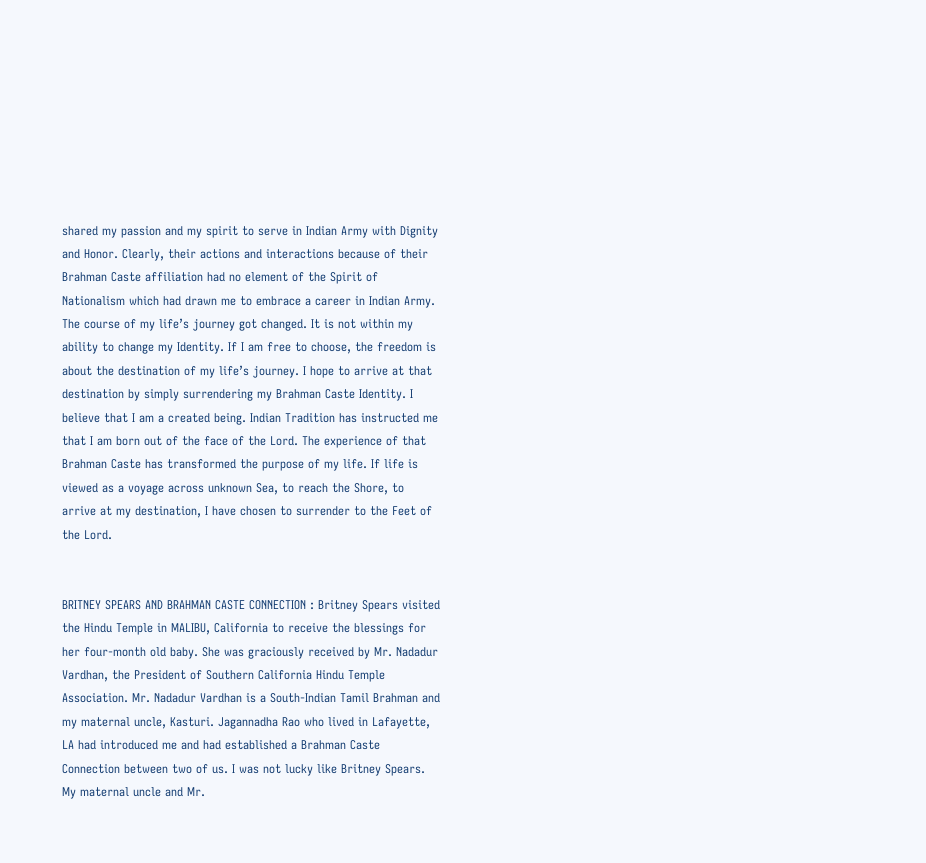shared my passion and my spirit to serve in Indian Army with Dignity and Honor. Clearly, their actions and interactions because of their Brahman Caste affiliation had no element of the Spirit of Nationalism which had drawn me to embrace a career in Indian Army. The course of my life’s journey got changed. It is not within my ability to change my Identity. If I am free to choose, the freedom is about the destination of my life’s journey. I hope to arrive at that destination by simply surrendering my Brahman Caste Identity. I believe that I am a created being. Indian Tradition has instructed me that I am born out of the face of the Lord. The experience of that Brahman Caste has transformed the purpose of my life. If life is viewed as a voyage across unknown Sea, to reach the Shore, to arrive at my destination, I have chosen to surrender to the Feet of the Lord.


BRITNEY SPEARS AND BRAHMAN CASTE CONNECTION : Britney Spears visited the Hindu Temple in MALIBU, California to receive the blessings for her four-month old baby. She was graciously received by Mr. Nadadur Vardhan, the President of Southern California Hindu Temple Association. Mr. Nadadur Vardhan is a South-Indian Tamil Brahman and my maternal uncle, Kasturi. Jagannadha Rao who lived in Lafayette, LA had introduced me and had established a Brahman Caste Connection between two of us. I was not lucky like Britney Spears. My maternal uncle and Mr.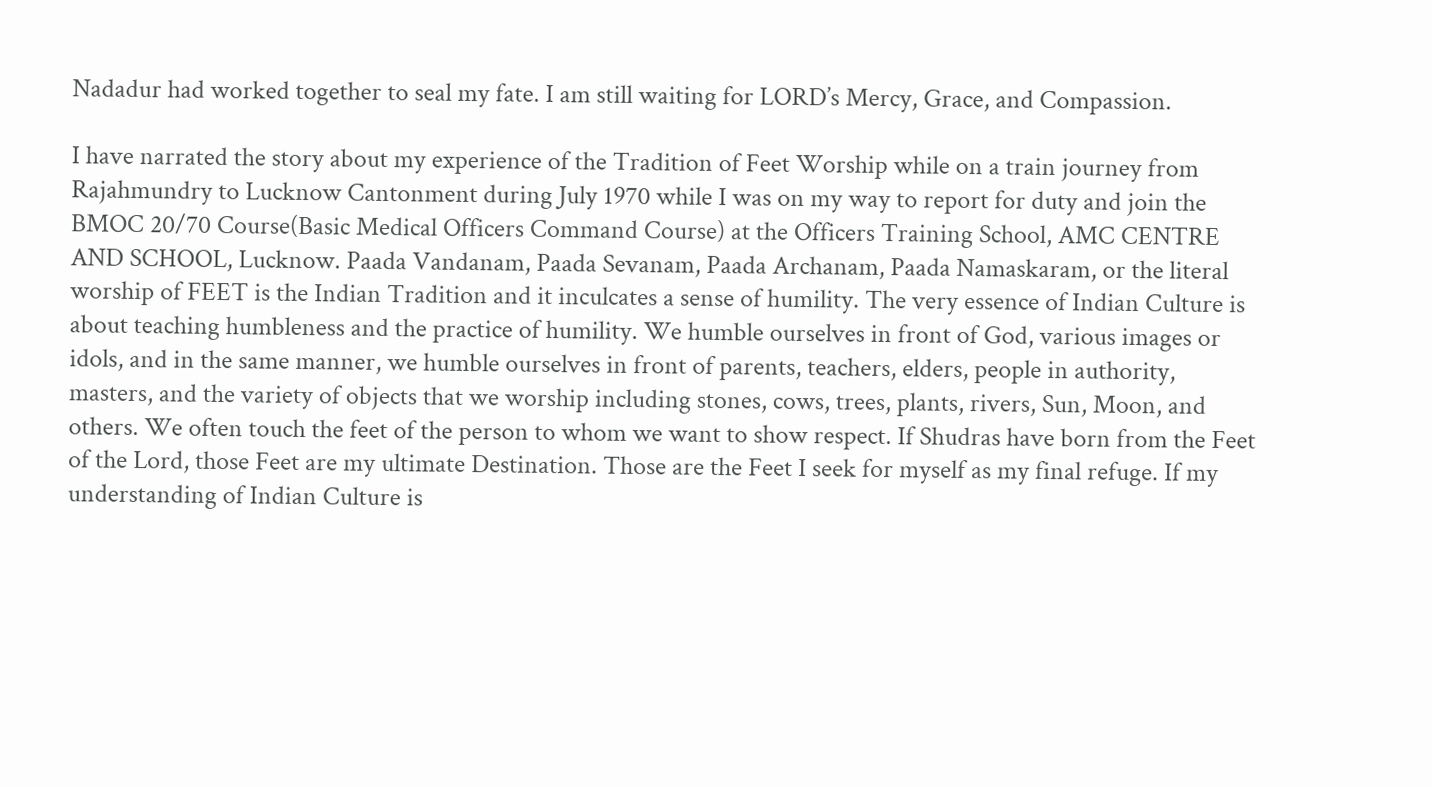Nadadur had worked together to seal my fate. I am still waiting for LORD’s Mercy, Grace, and Compassion.

I have narrated the story about my experience of the Tradition of Feet Worship while on a train journey from Rajahmundry to Lucknow Cantonment during July 1970 while I was on my way to report for duty and join the BMOC 20/70 Course(Basic Medical Officers Command Course) at the Officers Training School, AMC CENTRE AND SCHOOL, Lucknow. Paada Vandanam, Paada Sevanam, Paada Archanam, Paada Namaskaram, or the literal worship of FEET is the Indian Tradition and it inculcates a sense of humility. The very essence of Indian Culture is about teaching humbleness and the practice of humility. We humble ourselves in front of God, various images or idols, and in the same manner, we humble ourselves in front of parents, teachers, elders, people in authority, masters, and the variety of objects that we worship including stones, cows, trees, plants, rivers, Sun, Moon, and others. We often touch the feet of the person to whom we want to show respect. If Shudras have born from the Feet of the Lord, those Feet are my ultimate Destination. Those are the Feet I seek for myself as my final refuge. If my understanding of Indian Culture is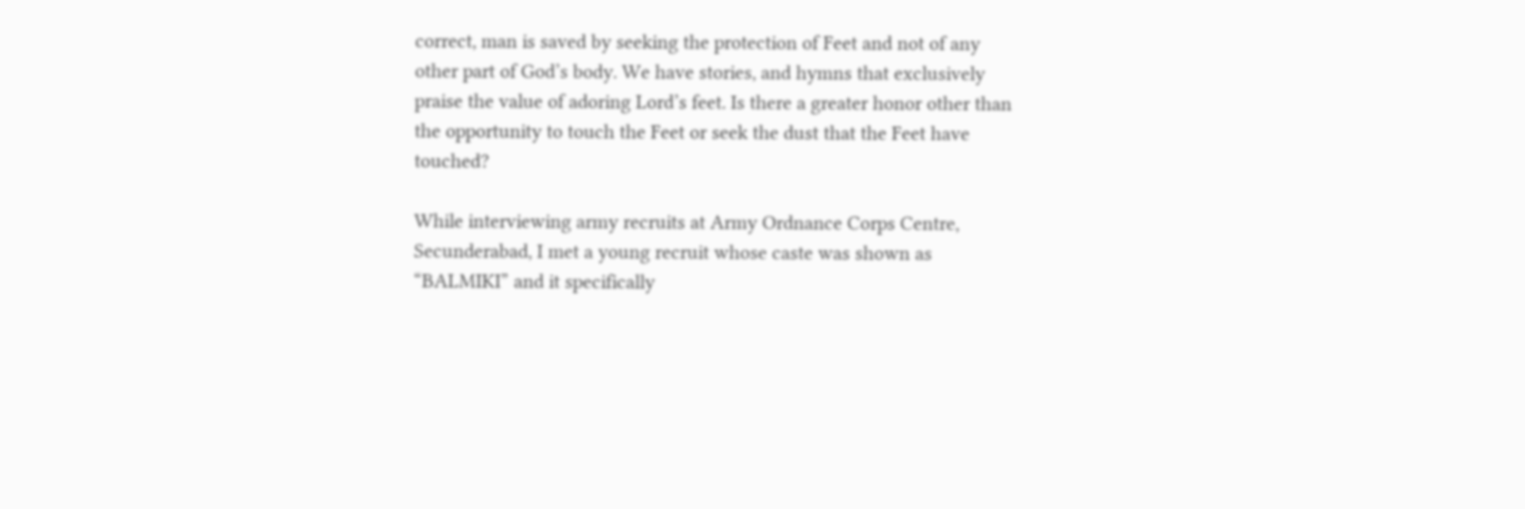correct, man is saved by seeking the protection of Feet and not of any other part of God’s body. We have stories, and hymns that exclusively praise the value of adoring Lord’s feet. Is there a greater honor other than the opportunity to touch the Feet or seek the dust that the Feet have touched?

While interviewing army recruits at Army Ordnance Corps Centre, Secunderabad, I met a young recruit whose caste was shown as “BALMIKI” and it specifically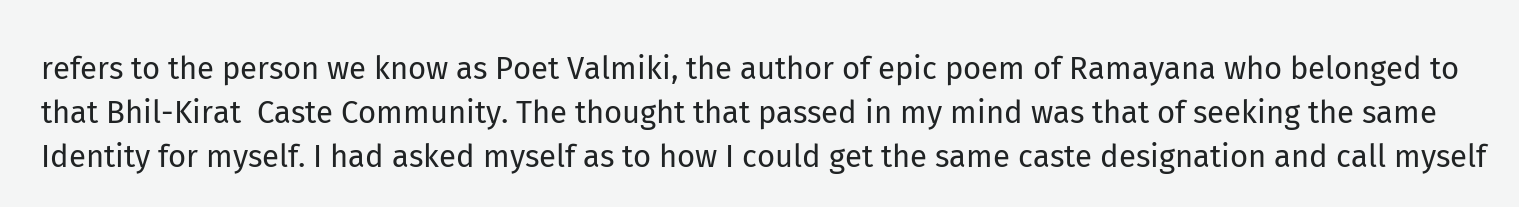refers to the person we know as Poet Valmiki, the author of epic poem of Ramayana who belonged to that Bhil-Kirat  Caste Community. The thought that passed in my mind was that of seeking the same Identity for myself. I had asked myself as to how I could get the same caste designation and call myself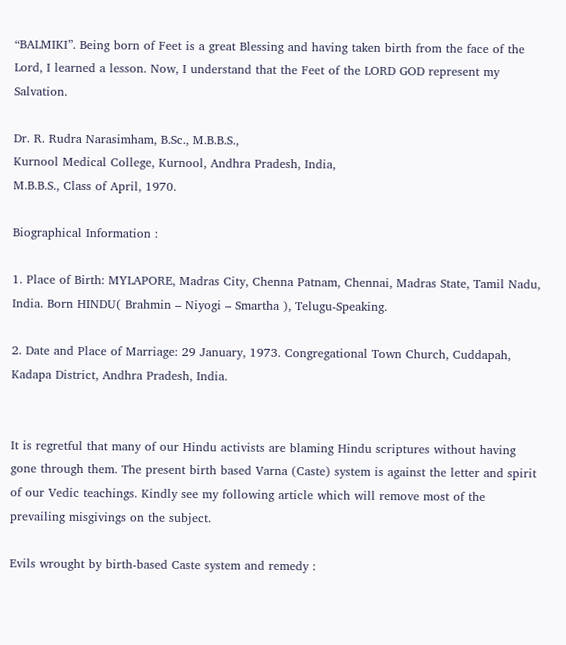“BALMIKI”. Being born of Feet is a great Blessing and having taken birth from the face of the Lord, I learned a lesson. Now, I understand that the Feet of the LORD GOD represent my Salvation.

Dr. R. Rudra Narasimham, B.Sc., M.B.B.S.,
Kurnool Medical College, Kurnool, Andhra Pradesh, India,
M.B.B.S., Class of April, 1970.

Biographical Information :

1. Place of Birth: MYLAPORE, Madras City, Chenna Patnam, Chennai, Madras State, Tamil Nadu, India. Born HINDU( Brahmin – Niyogi – Smartha ), Telugu-Speaking.

2. Date and Place of Marriage: 29 January, 1973. Congregational Town Church, Cuddapah, Kadapa District, Andhra Pradesh, India.


It is regretful that many of our Hindu activists are blaming Hindu scriptures without having gone through them. The present birth based Varna (Caste) system is against the letter and spirit of our Vedic teachings. Kindly see my following article which will remove most of the prevailing misgivings on the subject.

Evils wrought by birth-based Caste system and remedy :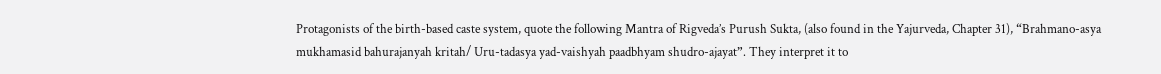Protagonists of the birth-based caste system, quote the following Mantra of Rigveda’s Purush Sukta, (also found in the Yajurveda, Chapter 31), “Brahmano-asya mukhamasid bahurajanyah kritah/ Uru-tadasya yad-vaishyah paadbhyam shudro-ajayat”. They interpret it to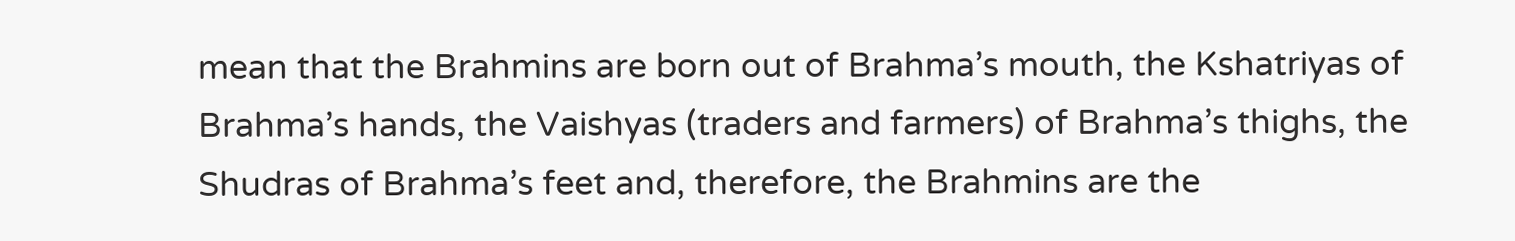mean that the Brahmins are born out of Brahma’s mouth, the Kshatriyas of Brahma’s hands, the Vaishyas (traders and farmers) of Brahma’s thighs, the Shudras of Brahma’s feet and, therefore, the Brahmins are the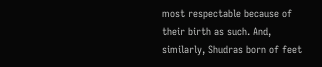most respectable because of their birth as such. And, similarly, Shudras born of feet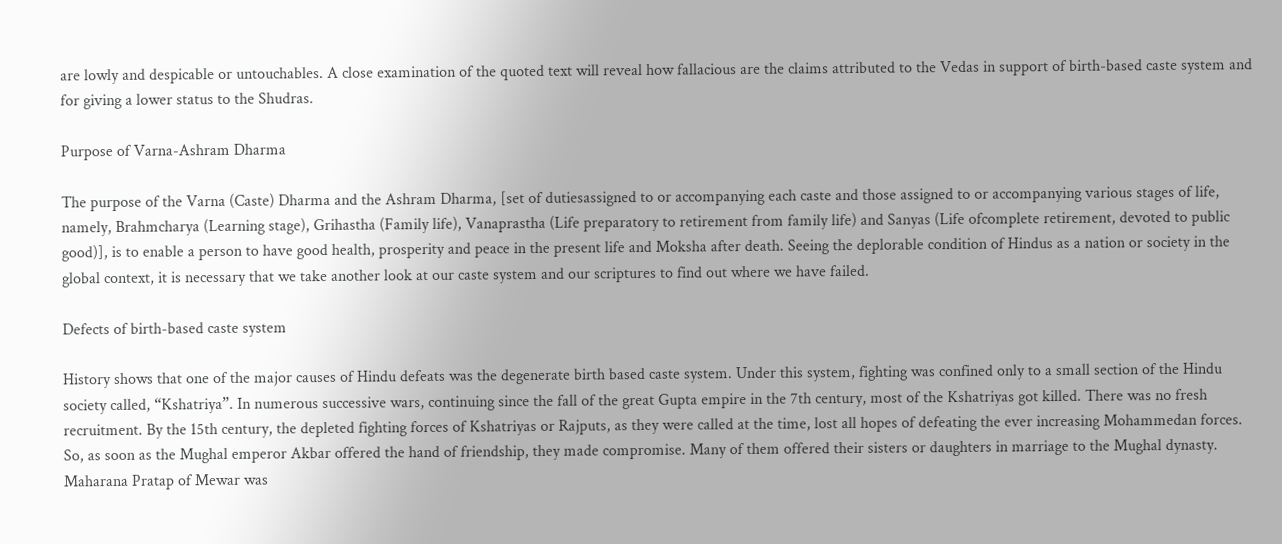are lowly and despicable or untouchables. A close examination of the quoted text will reveal how fallacious are the claims attributed to the Vedas in support of birth-based caste system and for giving a lower status to the Shudras.

Purpose of Varna-Ashram Dharma

The purpose of the Varna (Caste) Dharma and the Ashram Dharma, [set of dutiesassigned to or accompanying each caste and those assigned to or accompanying various stages of life, namely, Brahmcharya (Learning stage), Grihastha (Family life), Vanaprastha (Life preparatory to retirement from family life) and Sanyas (Life ofcomplete retirement, devoted to public good)], is to enable a person to have good health, prosperity and peace in the present life and Moksha after death. Seeing the deplorable condition of Hindus as a nation or society in the global context, it is necessary that we take another look at our caste system and our scriptures to find out where we have failed.

Defects of birth-based caste system

History shows that one of the major causes of Hindu defeats was the degenerate birth based caste system. Under this system, fighting was confined only to a small section of the Hindu society called, “Kshatriya”. In numerous successive wars, continuing since the fall of the great Gupta empire in the 7th century, most of the Kshatriyas got killed. There was no fresh recruitment. By the 15th century, the depleted fighting forces of Kshatriyas or Rajputs, as they were called at the time, lost all hopes of defeating the ever increasing Mohammedan forces. So, as soon as the Mughal emperor Akbar offered the hand of friendship, they made compromise. Many of them offered their sisters or daughters in marriage to the Mughal dynasty. Maharana Pratap of Mewar was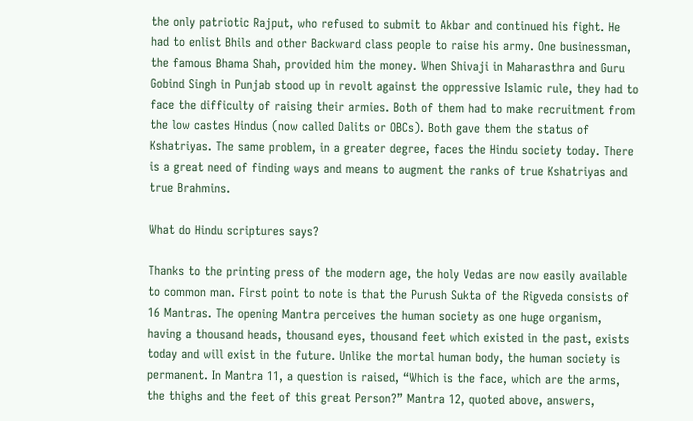the only patriotic Rajput, who refused to submit to Akbar and continued his fight. He had to enlist Bhils and other Backward class people to raise his army. One businessman, the famous Bhama Shah, provided him the money. When Shivaji in Maharasthra and Guru Gobind Singh in Punjab stood up in revolt against the oppressive Islamic rule, they had to face the difficulty of raising their armies. Both of them had to make recruitment from the low castes Hindus (now called Dalits or OBCs). Both gave them the status of Kshatriyas. The same problem, in a greater degree, faces the Hindu society today. There is a great need of finding ways and means to augment the ranks of true Kshatriyas and true Brahmins.

What do Hindu scriptures says?

Thanks to the printing press of the modern age, the holy Vedas are now easily available to common man. First point to note is that the Purush Sukta of the Rigveda consists of 16 Mantras. The opening Mantra perceives the human society as one huge organism, having a thousand heads, thousand eyes, thousand feet which existed in the past, exists today and will exist in the future. Unlike the mortal human body, the human society is permanent. In Mantra 11, a question is raised, “Which is the face, which are the arms, the thighs and the feet of this great Person?” Mantra 12, quoted above, answers,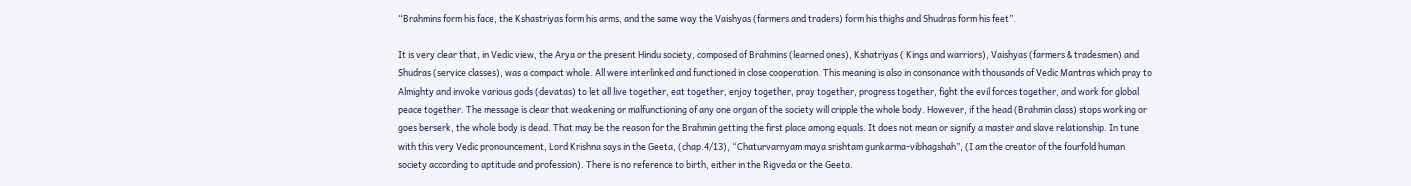“Brahmins form his face, the Kshastriyas form his arms, and the same way the Vaishyas (farmers and traders) form his thighs and Shudras form his feet”.

It is very clear that, in Vedic view, the Arya or the present Hindu society, composed of Brahmins (learned ones), Kshatriyas ( Kings and warriors), Vaishyas (farmers & tradesmen) and Shudras (service classes), was a compact whole. All were interlinked and functioned in close cooperation. This meaning is also in consonance with thousands of Vedic Mantras which pray to Almighty and invoke various gods (devatas) to let all live together, eat together, enjoy together, pray together, progress together, fight the evil forces together, and work for global peace together. The message is clear that weakening or malfunctioning of any one organ of the society will cripple the whole body. However, if the head (Brahmin class) stops working or goes berserk, the whole body is dead. That may be the reason for the Brahmin getting the first place among equals. It does not mean or signify a master and slave relationship. In tune with this very Vedic pronouncement, Lord Krishna says in the Geeta, (chap.4/13), “Chaturvarnyam maya srishtam gunkarma-vibhagshah”, (I am the creator of the fourfold human society according to aptitude and profession). There is no reference to birth, either in the Rigveda or the Geeta.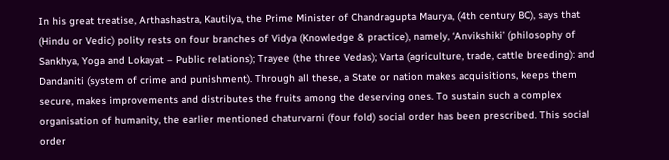In his great treatise, Arthashastra, Kautilya, the Prime Minister of Chandragupta Maurya, (4th century BC), says that (Hindu or Vedic) polity rests on four branches of Vidya (Knowledge & practice), namely, ‘Anvikshiki’ (philosophy of Sankhya, Yoga and Lokayat – Public relations); Trayee (the three Vedas); Varta (agriculture, trade, cattle breeding): and Dandaniti (system of crime and punishment). Through all these, a State or nation makes acquisitions, keeps them secure, makes improvements and distributes the fruits among the deserving ones. To sustain such a complex organisation of humanity, the earlier mentioned chaturvarni (four fold) social order has been prescribed. This social order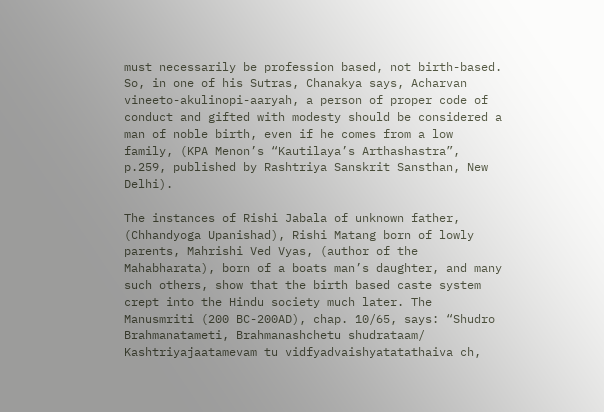must necessarily be profession based, not birth-based. So, in one of his Sutras, Chanakya says, Acharvan vineeto-akulinopi-aaryah, a person of proper code of conduct and gifted with modesty should be considered a man of noble birth, even if he comes from a low family, (KPA Menon’s “Kautilaya’s Arthashastra”, p.259, published by Rashtriya Sanskrit Sansthan, New Delhi).

The instances of Rishi Jabala of unknown father, (Chhandyoga Upanishad), Rishi Matang born of lowly parents, Mahrishi Ved Vyas, (author of the Mahabharata), born of a boats man’s daughter, and many such others, show that the birth based caste system crept into the Hindu society much later. The Manusmriti (200 BC-200AD), chap. 10/65, says: “Shudro Brahmanatameti, Brahmanashchetu shudrataam/ Kashtriyajaatamevam tu vidfyadvaishyatatathaiva ch,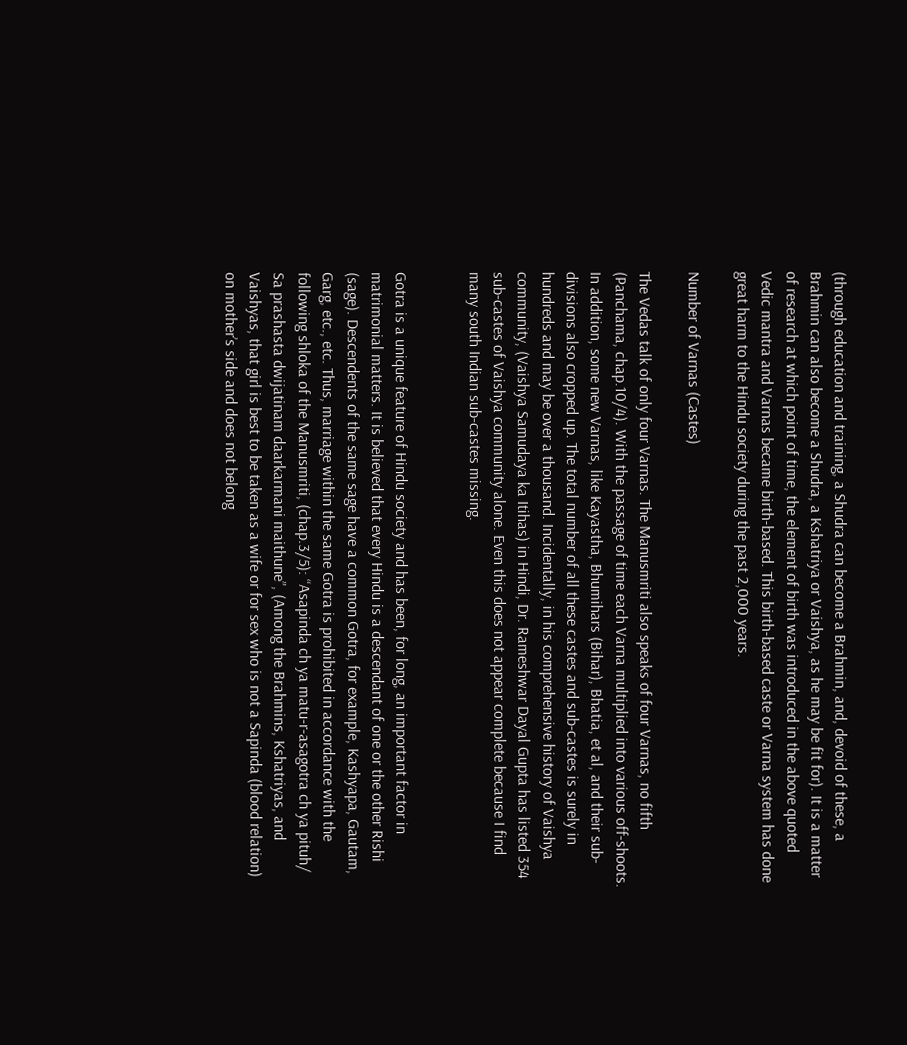(through education and training, a Shudra can become a Brahmin, and, devoid of these, a Brahmin can also become a Shudra, a Kshatriya or Vaishya, as he may be fit for). It is a matter of research at which point of time, the element of birth was introduced in the above quoted Vedic mantra and Varnas became birth-based. This birth-based caste or Varna system has done great harm to the Hindu society during the past 2,000 years.

Number of Varnas (Castes)

The Vedas talk of only four Varnas. The Manusmriti also speaks of four Varnas, no fifth (Panchama, chap.10/4). With the passage of time each Varna multiplied into various off-shoots. In addition, some new Varnas, like Kayastha, Bhumihars (Bihar), Bhatia, et al, and their sub-divisions also cropped up. The total number of all these castes and sub-castes is surely in hundreds and may be over a thousand. Incidentally, in his comprehensive history of Vaishya community, (Vaishya Samudaya ka Itihas) in Hindi, Dr. Rameshwar Dayal Gupta has listed 354 sub-castes of Vaishya community alone. Even this does not appear complete because I find many south Indian sub-castes missing.


Gotra is a unique feature of Hindu society and has been, for long, an important factor in matrimonial matters. It is believed that every Hindu is a descendant of one or the other Rishi (sage). Descendents of the same sage have a common Gotra, for example, Kashyapa, Gautam, Garg, etc., etc. Thus, marriage within the same Gotra is prohibited in accordance with the following shloka of the Manusmriti, (chap.3/5): “Asapinda ch ya matu-r-asagotra ch ya pituh/ Sa prashasta dwijatinam daarkarmani maithune”, (Among the Brahmins, Kshatriyas, and Vaishyas, that girl is best to be taken as a wife or for sex who is not a Sapinda (blood relation) on mother’s side and does not belong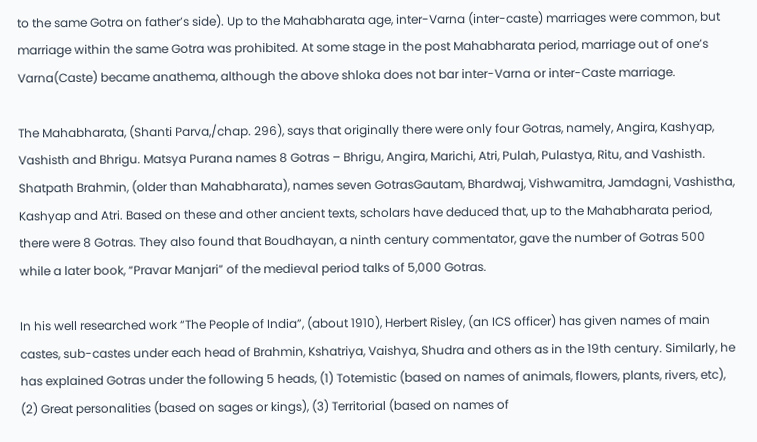to the same Gotra on father’s side). Up to the Mahabharata age, inter-Varna (inter-caste) marriages were common, but marriage within the same Gotra was prohibited. At some stage in the post Mahabharata period, marriage out of one’s Varna(Caste) became anathema, although the above shloka does not bar inter-Varna or inter-Caste marriage.

The Mahabharata, (Shanti Parva,/chap. 296), says that originally there were only four Gotras, namely, Angira, Kashyap, Vashisth and Bhrigu. Matsya Purana names 8 Gotras – Bhrigu, Angira, Marichi, Atri, Pulah, Pulastya, Ritu, and Vashisth. Shatpath Brahmin, (older than Mahabharata), names seven GotrasGautam, Bhardwaj, Vishwamitra, Jamdagni, Vashistha, Kashyap and Atri. Based on these and other ancient texts, scholars have deduced that, up to the Mahabharata period, there were 8 Gotras. They also found that Boudhayan, a ninth century commentator, gave the number of Gotras 500 while a later book, “Pravar Manjari” of the medieval period talks of 5,000 Gotras.

In his well researched work “The People of India”, (about 1910), Herbert Risley, (an ICS officer) has given names of main castes, sub-castes under each head of Brahmin, Kshatriya, Vaishya, Shudra and others as in the 19th century. Similarly, he has explained Gotras under the following 5 heads, (1) Totemistic (based on names of animals, flowers, plants, rivers, etc), (2) Great personalities (based on sages or kings), (3) Territorial (based on names of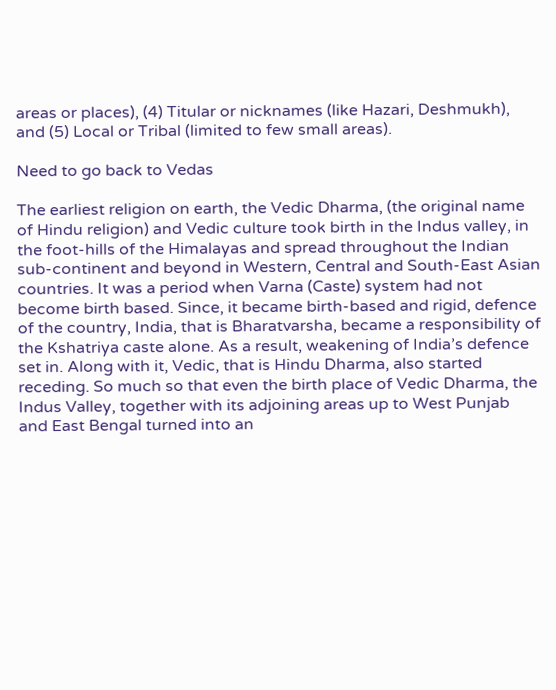areas or places), (4) Titular or nicknames (like Hazari, Deshmukh), and (5) Local or Tribal (limited to few small areas).

Need to go back to Vedas

The earliest religion on earth, the Vedic Dharma, (the original name of Hindu religion) and Vedic culture took birth in the Indus valley, in the foot-hills of the Himalayas and spread throughout the Indian sub-continent and beyond in Western, Central and South-East Asian countries. It was a period when Varna (Caste) system had not become birth based. Since, it became birth-based and rigid, defence of the country, India, that is Bharatvarsha, became a responsibility of the Kshatriya caste alone. As a result, weakening of India’s defence set in. Along with it, Vedic, that is Hindu Dharma, also started receding. So much so that even the birth place of Vedic Dharma, the Indus Valley, together with its adjoining areas up to West Punjab and East Bengal turned into an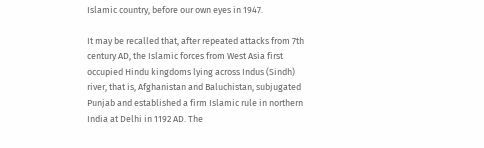Islamic country, before our own eyes in 1947.

It may be recalled that, after repeated attacks from 7th century AD, the Islamic forces from West Asia first occupied Hindu kingdoms lying across Indus (Sindh) river, that is, Afghanistan and Baluchistan, subjugated Punjab and established a firm Islamic rule in northern India at Delhi in 1192 AD. The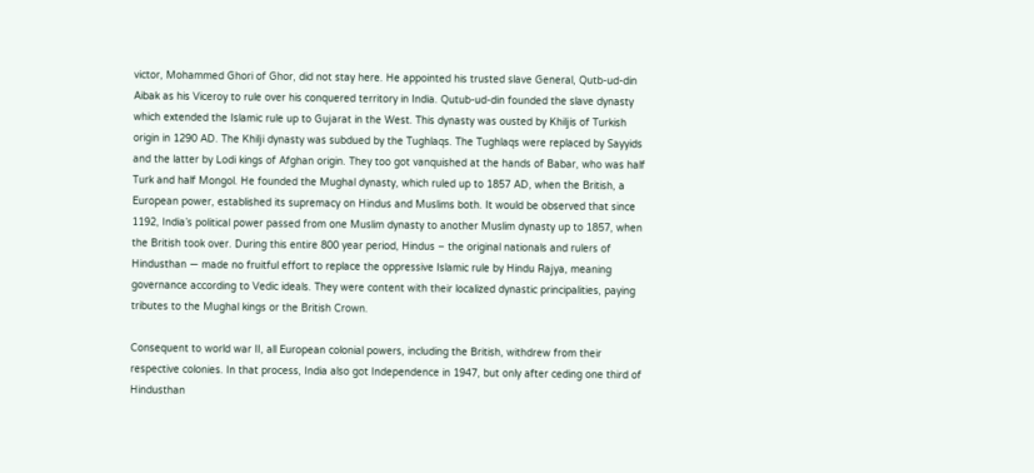victor, Mohammed Ghori of Ghor, did not stay here. He appointed his trusted slave General, Qutb-ud-din Aibak as his Viceroy to rule over his conquered territory in India. Qutub-ud-din founded the slave dynasty which extended the Islamic rule up to Gujarat in the West. This dynasty was ousted by Khiljis of Turkish origin in 1290 AD. The Khilji dynasty was subdued by the Tughlaqs. The Tughlaqs were replaced by Sayyids and the latter by Lodi kings of Afghan origin. They too got vanquished at the hands of Babar, who was half Turk and half Mongol. He founded the Mughal dynasty, which ruled up to 1857 AD, when the British, a European power, established its supremacy on Hindus and Muslims both. It would be observed that since 1192, India’s political power passed from one Muslim dynasty to another Muslim dynasty up to 1857, when the British took over. During this entire 800 year period, Hindus – the original nationals and rulers of Hindusthan — made no fruitful effort to replace the oppressive Islamic rule by Hindu Rajya, meaning governance according to Vedic ideals. They were content with their localized dynastic principalities, paying tributes to the Mughal kings or the British Crown.

Consequent to world war II, all European colonial powers, including the British, withdrew from their respective colonies. In that process, India also got Independence in 1947, but only after ceding one third of Hindusthan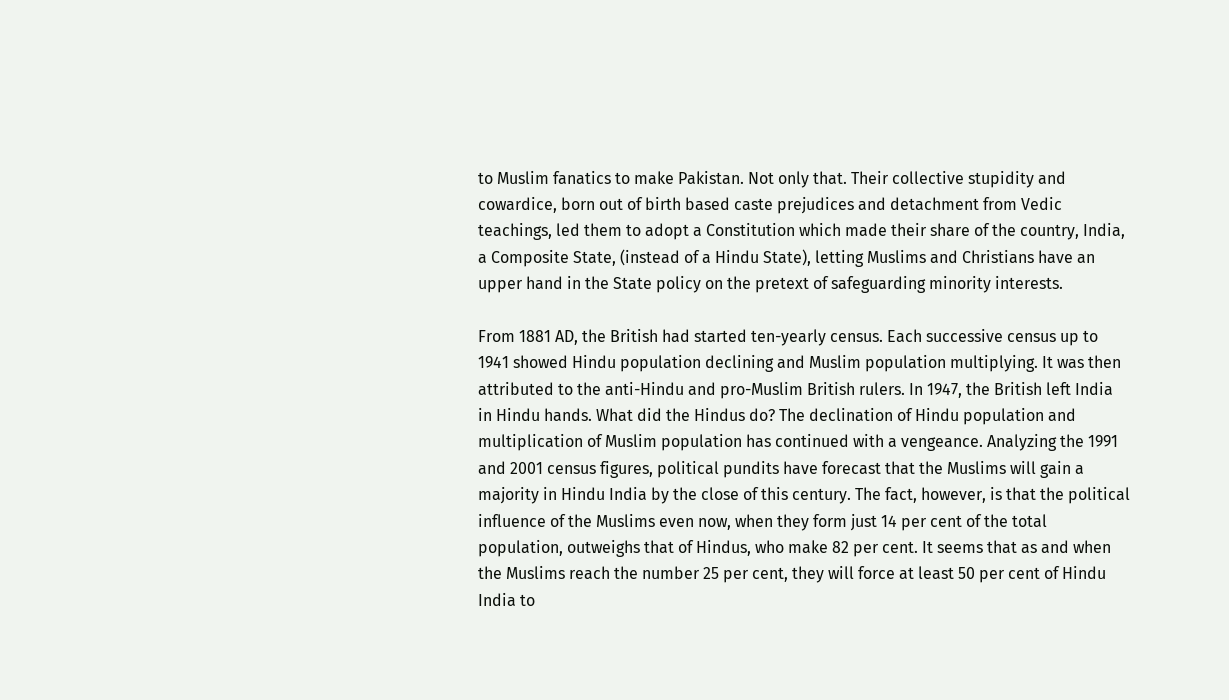to Muslim fanatics to make Pakistan. Not only that. Their collective stupidity and cowardice, born out of birth based caste prejudices and detachment from Vedic teachings, led them to adopt a Constitution which made their share of the country, India, a Composite State, (instead of a Hindu State), letting Muslims and Christians have an upper hand in the State policy on the pretext of safeguarding minority interests.

From 1881 AD, the British had started ten-yearly census. Each successive census up to 1941 showed Hindu population declining and Muslim population multiplying. It was then attributed to the anti-Hindu and pro-Muslim British rulers. In 1947, the British left India in Hindu hands. What did the Hindus do? The declination of Hindu population and multiplication of Muslim population has continued with a vengeance. Analyzing the 1991 and 2001 census figures, political pundits have forecast that the Muslims will gain a majority in Hindu India by the close of this century. The fact, however, is that the political influence of the Muslims even now, when they form just 14 per cent of the total population, outweighs that of Hindus, who make 82 per cent. It seems that as and when the Muslims reach the number 25 per cent, they will force at least 50 per cent of Hindu India to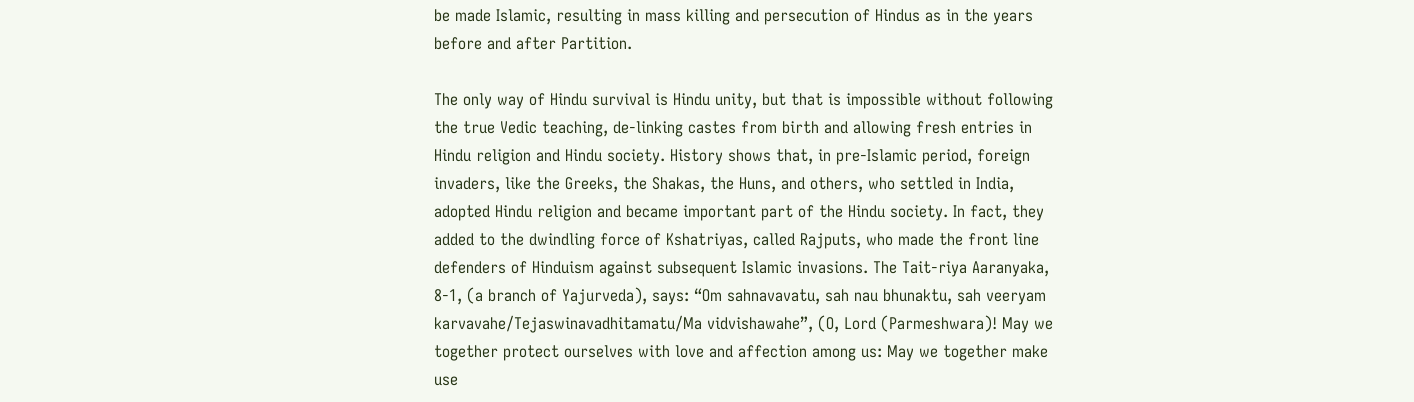be made Islamic, resulting in mass killing and persecution of Hindus as in the years before and after Partition.

The only way of Hindu survival is Hindu unity, but that is impossible without following the true Vedic teaching, de-linking castes from birth and allowing fresh entries in Hindu religion and Hindu society. History shows that, in pre-Islamic period, foreign invaders, like the Greeks, the Shakas, the Huns, and others, who settled in India, adopted Hindu religion and became important part of the Hindu society. In fact, they added to the dwindling force of Kshatriyas, called Rajputs, who made the front line defenders of Hinduism against subsequent Islamic invasions. The Tait-riya Aaranyaka, 8-1, (a branch of Yajurveda), says: “Om sahnavavatu, sah nau bhunaktu, sah veeryam karvavahe/Tejaswinavadhitamatu/Ma vidvishawahe”, (O, Lord (Parmeshwara)! May we together protect ourselves with love and affection among us: May we together make use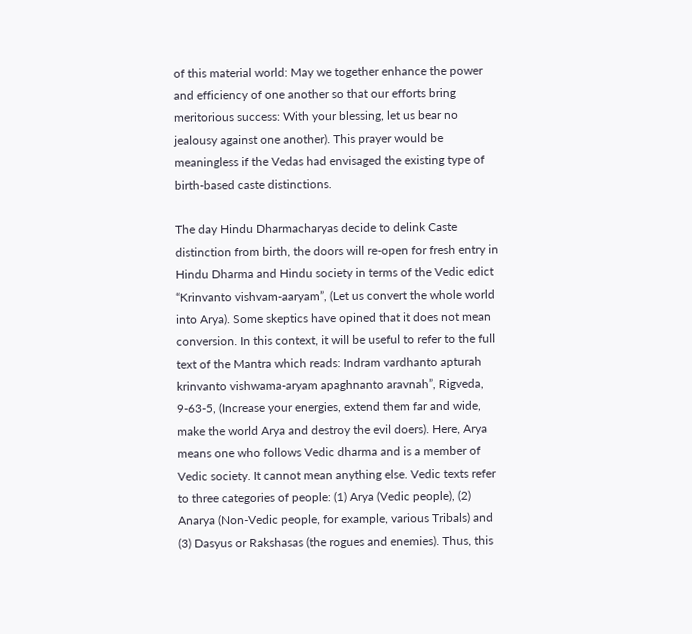of this material world: May we together enhance the power and efficiency of one another so that our efforts bring meritorious success: With your blessing, let us bear no jealousy against one another). This prayer would be meaningless if the Vedas had envisaged the existing type of birth-based caste distinctions.

The day Hindu Dharmacharyas decide to delink Caste distinction from birth, the doors will re-open for fresh entry in Hindu Dharma and Hindu society in terms of the Vedic edict “Krinvanto vishvam-aaryam”, (Let us convert the whole world into Arya). Some skeptics have opined that it does not mean conversion. In this context, it will be useful to refer to the full text of the Mantra which reads: Indram vardhanto apturah krinvanto vishwama-aryam apaghnanto aravnah”, Rigveda, 9-63-5, (Increase your energies, extend them far and wide, make the world Arya and destroy the evil doers). Here, Arya means one who follows Vedic dharma and is a member of Vedic society. It cannot mean anything else. Vedic texts refer to three categories of people: (1) Arya (Vedic people), (2) Anarya (Non-Vedic people, for example, various Tribals) and (3) Dasyus or Rakshasas (the rogues and enemies). Thus, this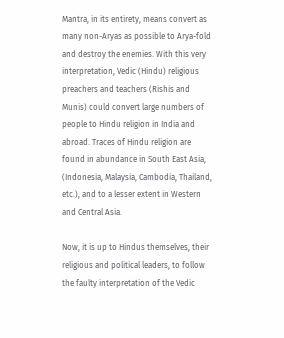Mantra, in its entirety, means convert as many non-Aryas as possible to Arya-fold and destroy the enemies. With this very interpretation, Vedic (Hindu) religious preachers and teachers (Rishis and Munis) could convert large numbers of people to Hindu religion in India and abroad. Traces of Hindu religion are found in abundance in South East Asia, (Indonesia, Malaysia, Cambodia, Thailand, etc.), and to a lesser extent in Western and Central Asia.

Now, it is up to Hindus themselves, their religious and political leaders, to follow the faulty interpretation of the Vedic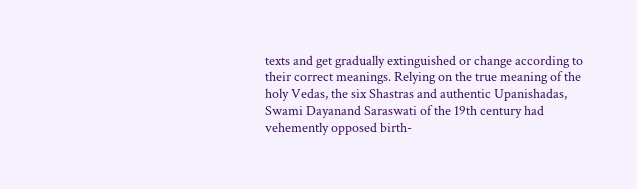texts and get gradually extinguished or change according to their correct meanings. Relying on the true meaning of the holy Vedas, the six Shastras and authentic Upanishadas, Swami Dayanand Saraswati of the 19th century had vehemently opposed birth-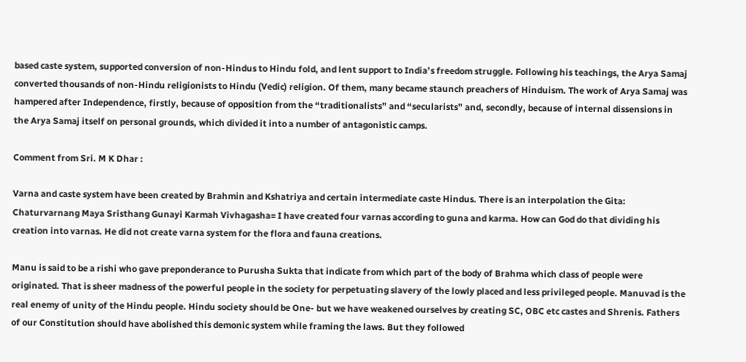based caste system, supported conversion of non-Hindus to Hindu fold, and lent support to India’s freedom struggle. Following his teachings, the Arya Samaj converted thousands of non-Hindu religionists to Hindu (Vedic) religion. Of them, many became staunch preachers of Hinduism. The work of Arya Samaj was hampered after Independence, firstly, because of opposition from the “traditionalists” and “secularists” and, secondly, because of internal dissensions in the Arya Samaj itself on personal grounds, which divided it into a number of antagonistic camps.

Comment from Sri. M K Dhar :

Varna and caste system have been created by Brahmin and Kshatriya and certain intermediate caste Hindus. There is an interpolation the Gita: Chaturvarnang Maya Sristhang Gunayi Karmah Vivhagasha= I have created four varnas according to guna and karma. How can God do that dividing his creation into varnas. He did not create varna system for the flora and fauna creations.

Manu is said to be a rishi who gave preponderance to Purusha Sukta that indicate from which part of the body of Brahma which class of people were originated. That is sheer madness of the powerful people in the society for perpetuating slavery of the lowly placed and less privileged people. Manuvad is the real enemy of unity of the Hindu people. Hindu society should be One- but we have weakened ourselves by creating SC, OBC etc castes and Shrenis. Fathers of our Constitution should have abolished this demonic system while framing the laws. But they followed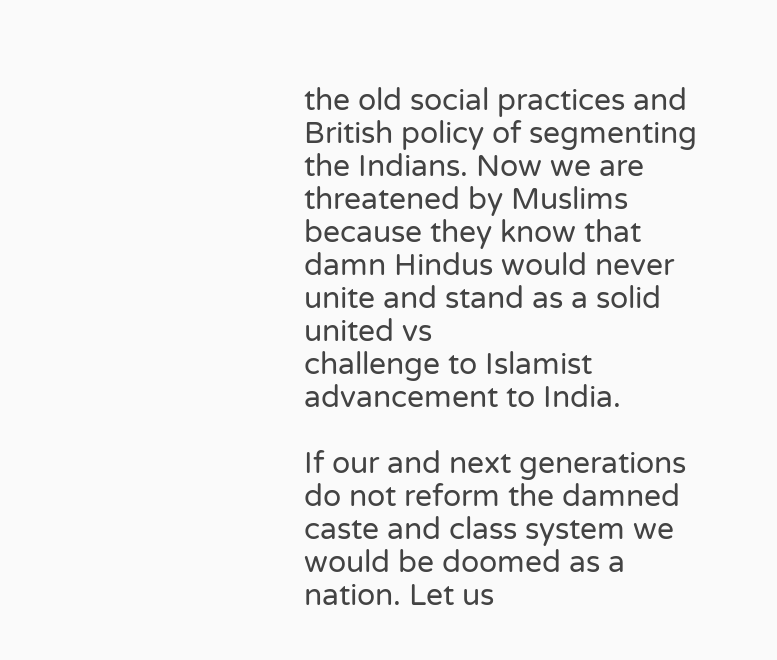the old social practices and British policy of segmenting the Indians. Now we are threatened by Muslims because they know that damn Hindus would never unite and stand as a solid united vs
challenge to Islamist advancement to India.

If our and next generations do not reform the damned caste and class system we would be doomed as a nation. Let us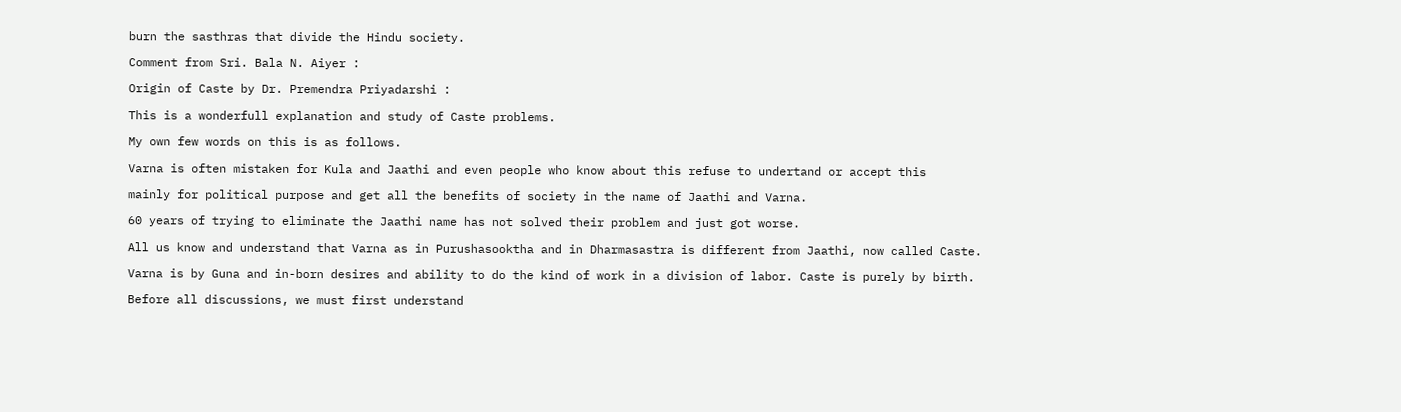burn the sasthras that divide the Hindu society.

Comment from Sri. Bala N. Aiyer :

Origin of Caste by Dr. Premendra Priyadarshi :

This is a wonderfull explanation and study of Caste problems.

My own few words on this is as follows.

Varna is often mistaken for Kula and Jaathi and even people who know about this refuse to undertand or accept this

mainly for political purpose and get all the benefits of society in the name of Jaathi and Varna.

60 years of trying to eliminate the Jaathi name has not solved their problem and just got worse.

All us know and understand that Varna as in Purushasooktha and in Dharmasastra is different from Jaathi, now called Caste.

Varna is by Guna and in-born desires and ability to do the kind of work in a division of labor. Caste is purely by birth.

Before all discussions, we must first understand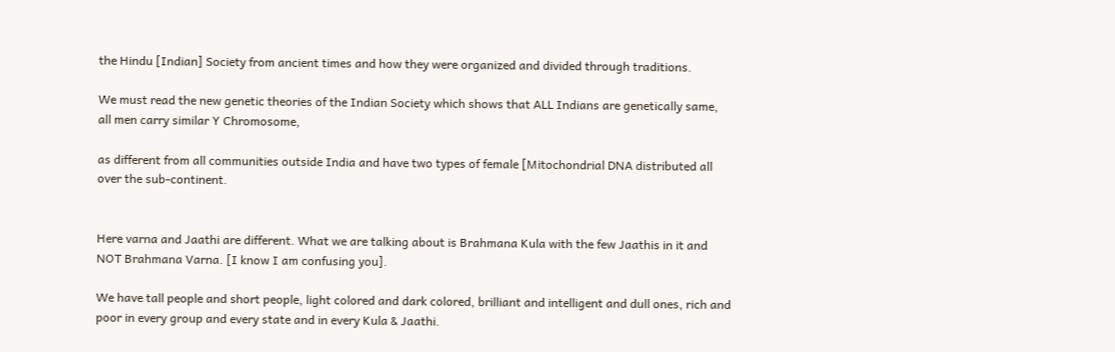the Hindu [Indian] Society from ancient times and how they were organized and divided through traditions.

We must read the new genetic theories of the Indian Society which shows that ALL Indians are genetically same, all men carry similar Y Chromosome,

as different from all communities outside India and have two types of female [Mitochondrial DNA distributed all over the sub-continent.


Here varna and Jaathi are different. What we are talking about is Brahmana Kula with the few Jaathis in it and NOT Brahmana Varna. [I know I am confusing you].

We have tall people and short people, light colored and dark colored, brilliant and intelligent and dull ones, rich and poor in every group and every state and in every Kula & Jaathi.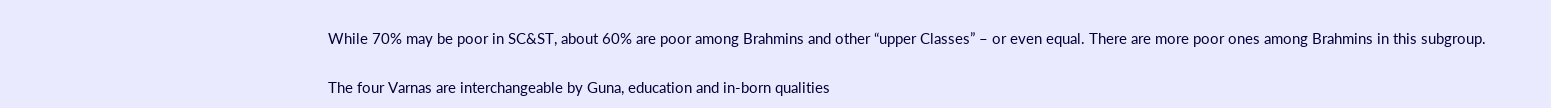While 70% may be poor in SC&ST, about 60% are poor among Brahmins and other “upper Classes” – or even equal. There are more poor ones among Brahmins in this subgroup.

The four Varnas are interchangeable by Guna, education and in-born qualities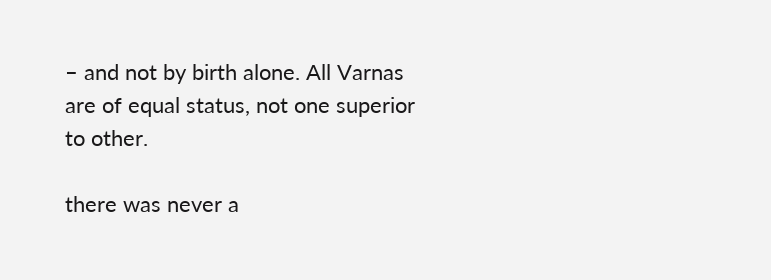– and not by birth alone. All Varnas are of equal status, not one superior to other.

there was never a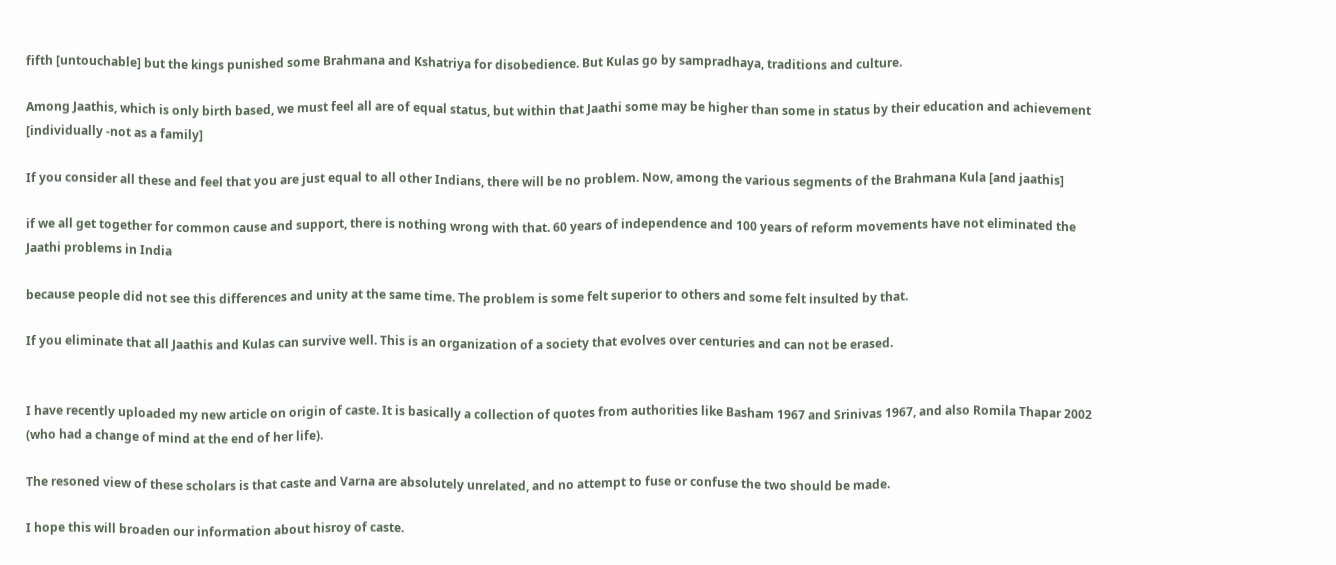fifth [untouchable] but the kings punished some Brahmana and Kshatriya for disobedience. But Kulas go by sampradhaya, traditions and culture.

Among Jaathis, which is only birth based, we must feel all are of equal status, but within that Jaathi some may be higher than some in status by their education and achievement [individually -not as a family]

If you consider all these and feel that you are just equal to all other Indians, there will be no problem. Now, among the various segments of the Brahmana Kula [and jaathis]

if we all get together for common cause and support, there is nothing wrong with that. 60 years of independence and 100 years of reform movements have not eliminated the Jaathi problems in India

because people did not see this differences and unity at the same time. The problem is some felt superior to others and some felt insulted by that.

If you eliminate that all Jaathis and Kulas can survive well. This is an organization of a society that evolves over centuries and can not be erased.


I have recently uploaded my new article on origin of caste. It is basically a collection of quotes from authorities like Basham 1967 and Srinivas 1967, and also Romila Thapar 2002 (who had a change of mind at the end of her life).

The resoned view of these scholars is that caste and Varna are absolutely unrelated, and no attempt to fuse or confuse the two should be made.

I hope this will broaden our information about hisroy of caste.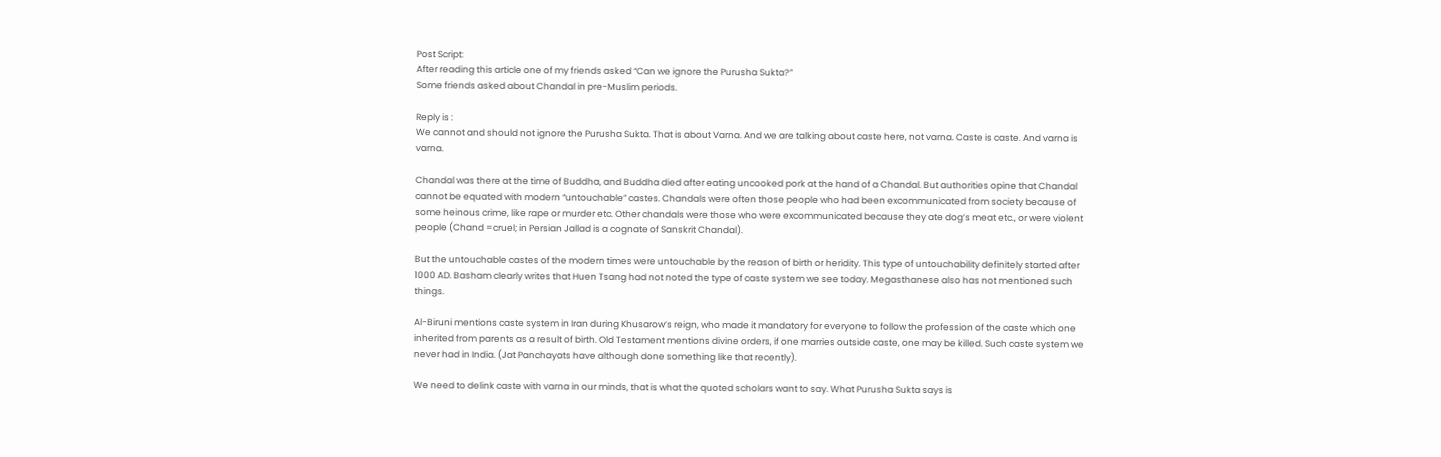Post Script:
After reading this article one of my friends asked “Can we ignore the Purusha Sukta?”
Some friends asked about Chandal in pre-Muslim periods.

Reply is :
We cannot and should not ignore the Purusha Sukta. That is about Varna. And we are talking about caste here, not varna. Caste is caste. And varna is varna.

Chandal was there at the time of Buddha, and Buddha died after eating uncooked pork at the hand of a Chandal. But authorities opine that Chandal cannot be equated with modern “untouchable” castes. Chandals were often those people who had been excommunicated from society because of some heinous crime, like rape or murder etc. Other chandals were those who were excommunicated because they ate dog’s meat etc., or were violent people (Chand =cruel; in Persian Jallad is a cognate of Sanskrit Chandal).

But the untouchable castes of the modern times were untouchable by the reason of birth or heridity. This type of untouchability definitely started after 1000 AD. Basham clearly writes that Huen Tsang had not noted the type of caste system we see today. Megasthanese also has not mentioned such things.

Al-Biruni mentions caste system in Iran during Khusarow’s reign, who made it mandatory for everyone to follow the profession of the caste which one inherited from parents as a result of birth. Old Testament mentions divine orders, if one marries outside caste, one may be killed. Such caste system we never had in India. (Jat Panchayats have although done something like that recently).

We need to delink caste with varna in our minds, that is what the quoted scholars want to say. What Purusha Sukta says is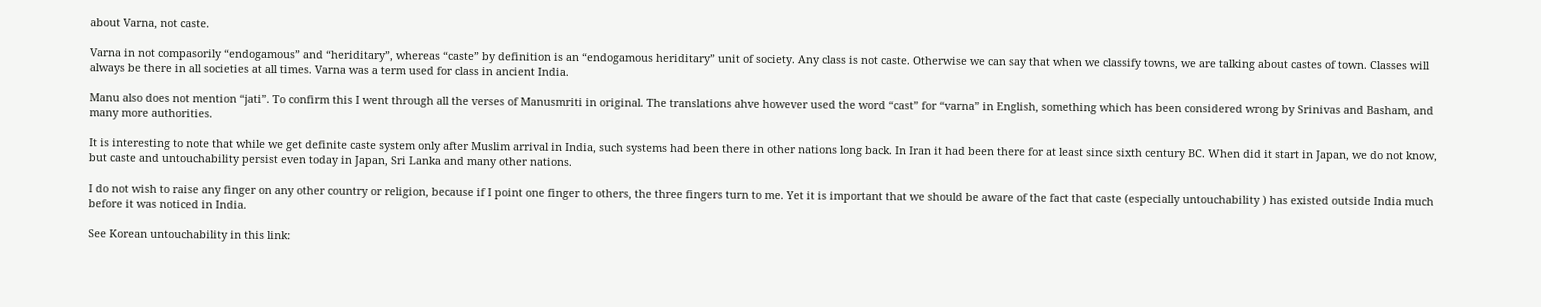about Varna, not caste.

Varna in not compasorily “endogamous” and “heriditary”, whereas “caste” by definition is an “endogamous heriditary” unit of society. Any class is not caste. Otherwise we can say that when we classify towns, we are talking about castes of town. Classes will always be there in all societies at all times. Varna was a term used for class in ancient India.

Manu also does not mention “jati”. To confirm this I went through all the verses of Manusmriti in original. The translations ahve however used the word “cast” for “varna” in English, something which has been considered wrong by Srinivas and Basham, and many more authorities.

It is interesting to note that while we get definite caste system only after Muslim arrival in India, such systems had been there in other nations long back. In Iran it had been there for at least since sixth century BC. When did it start in Japan, we do not know, but caste and untouchability persist even today in Japan, Sri Lanka and many other nations.

I do not wish to raise any finger on any other country or religion, because if I point one finger to others, the three fingers turn to me. Yet it is important that we should be aware of the fact that caste (especially untouchability ) has existed outside India much before it was noticed in India.

See Korean untouchability in this link: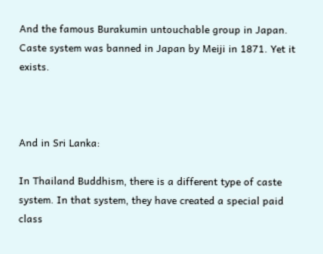And the famous Burakumin untouchable group in Japan. Caste system was banned in Japan by Meiji in 1871. Yet it exists.



And in Sri Lanka:

In Thailand Buddhism, there is a different type of caste system. In that system, they have created a special paid class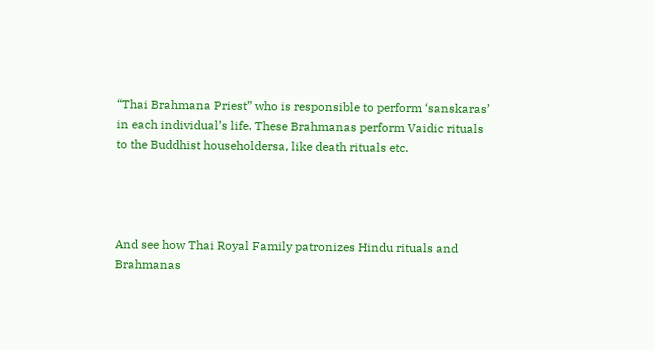“Thai Brahmana Priest” who is responsible to perform ‘sanskaras’ in each individual’s life. These Brahmanas perform Vaidic rituals to the Buddhist householdersa, like death rituals etc.




And see how Thai Royal Family patronizes Hindu rituals and Brahmanas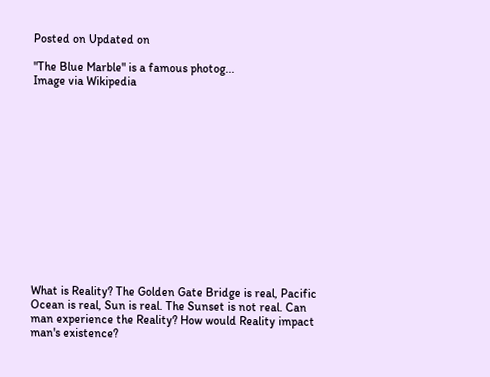Posted on Updated on

"The Blue Marble" is a famous photog...
Image via Wikipedia














What is Reality? The Golden Gate Bridge is real, Pacific Ocean is real, Sun is real. The Sunset is not real. Can man experience the Reality? How would Reality impact man's existence?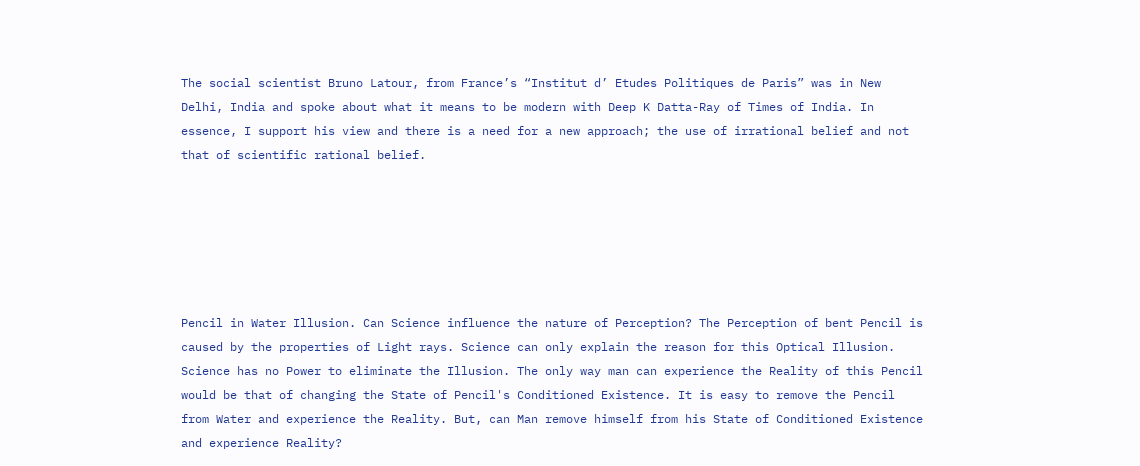The social scientist Bruno Latour, from France’s “Institut d’ Etudes Politiques de Paris” was in New Delhi, India and spoke about what it means to be modern with Deep K Datta-Ray of Times of India. In essence, I support his view and there is a need for a new approach; the use of irrational belief and not that of scientific rational belief.






Pencil in Water Illusion. Can Science influence the nature of Perception? The Perception of bent Pencil is caused by the properties of Light rays. Science can only explain the reason for this Optical Illusion. Science has no Power to eliminate the Illusion. The only way man can experience the Reality of this Pencil would be that of changing the State of Pencil's Conditioned Existence. It is easy to remove the Pencil from Water and experience the Reality. But, can Man remove himself from his State of Conditioned Existence and experience Reality?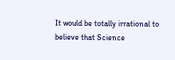It would be totally irrational to believe that Science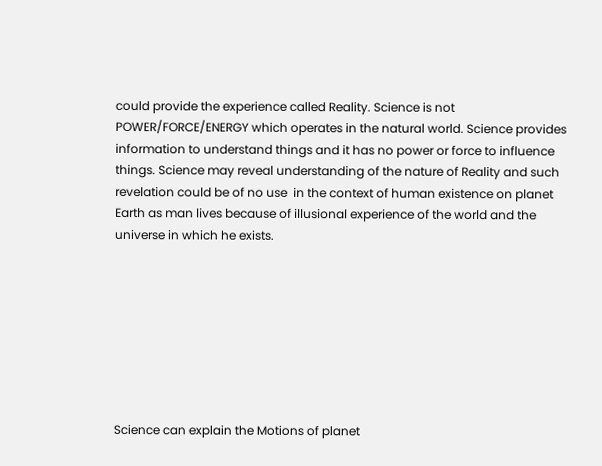could provide the experience called Reality. Science is not POWER/FORCE/ENERGY which operates in the natural world. Science provides information to understand things and it has no power or force to influence things. Science may reveal understanding of the nature of Reality and such revelation could be of no use  in the context of human existence on planet Earth as man lives because of illusional experience of the world and the universe in which he exists.








Science can explain the Motions of planet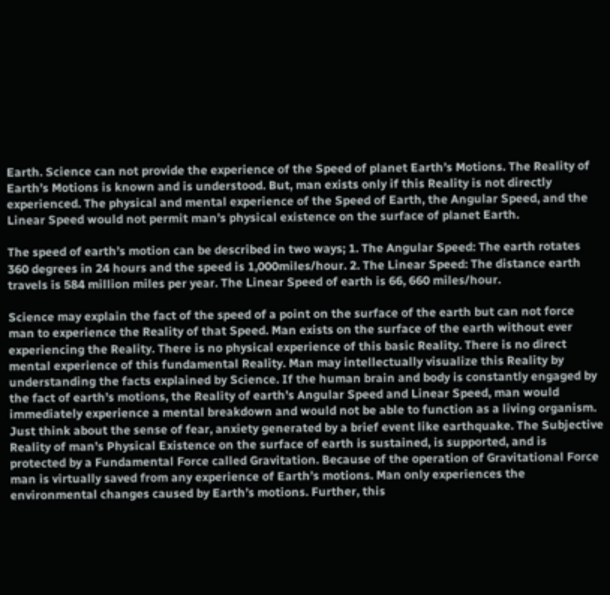Earth. Science can not provide the experience of the Speed of planet Earth’s Motions. The Reality of Earth’s Motions is known and is understood. But, man exists only if this Reality is not directly experienced. The physical and mental experience of the Speed of Earth, the Angular Speed, and the Linear Speed would not permit man’s physical existence on the surface of planet Earth.

The speed of earth’s motion can be described in two ways; 1. The Angular Speed: The earth rotates 360 degrees in 24 hours and the speed is 1,000miles/hour. 2. The Linear Speed: The distance earth travels is 584 million miles per year. The Linear Speed of earth is 66, 660 miles/hour.

Science may explain the fact of the speed of a point on the surface of the earth but can not force man to experience the Reality of that Speed. Man exists on the surface of the earth without ever experiencing the Reality. There is no physical experience of this basic Reality. There is no direct mental experience of this fundamental Reality. Man may intellectually visualize this Reality by understanding the facts explained by Science. If the human brain and body is constantly engaged by the fact of earth’s motions, the Reality of earth’s Angular Speed and Linear Speed, man would immediately experience a mental breakdown and would not be able to function as a living organism. Just think about the sense of fear, anxiety generated by a brief event like earthquake. The Subjective Reality of man’s Physical Existence on the surface of earth is sustained, is supported, and is protected by a Fundamental Force called Gravitation. Because of the operation of Gravitational Force man is virtually saved from any experience of Earth’s motions. Man only experiences the environmental changes caused by Earth’s motions. Further, this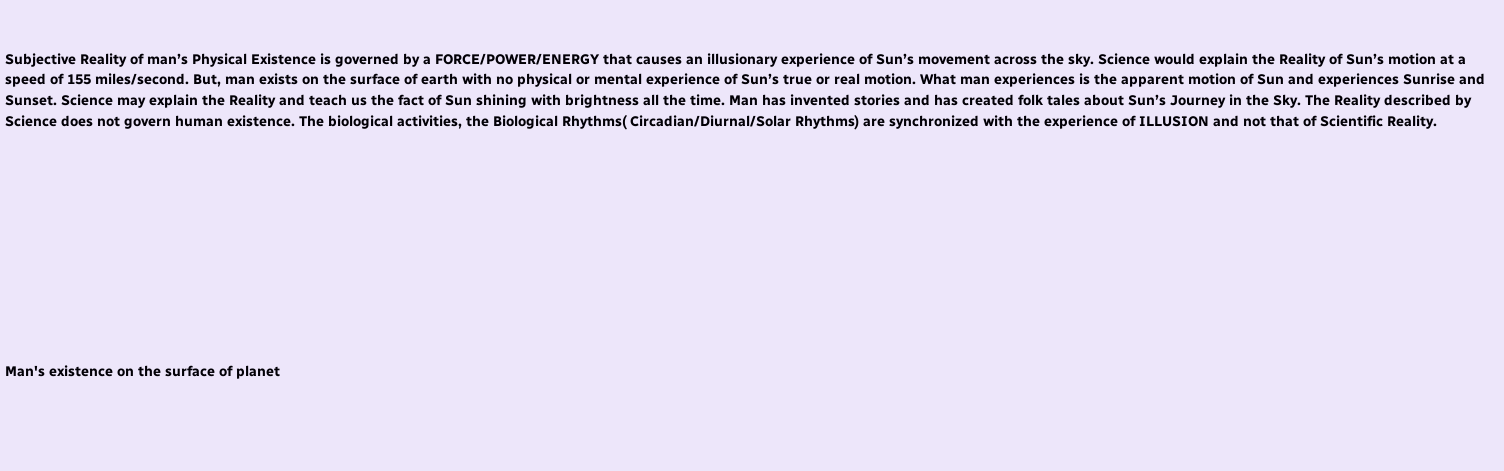Subjective Reality of man’s Physical Existence is governed by a FORCE/POWER/ENERGY that causes an illusionary experience of Sun’s movement across the sky. Science would explain the Reality of Sun’s motion at a speed of 155 miles/second. But, man exists on the surface of earth with no physical or mental experience of Sun’s true or real motion. What man experiences is the apparent motion of Sun and experiences Sunrise and Sunset. Science may explain the Reality and teach us the fact of Sun shining with brightness all the time. Man has invented stories and has created folk tales about Sun’s Journey in the Sky. The Reality described by Science does not govern human existence. The biological activities, the Biological Rhythms( Circadian/Diurnal/Solar Rhythms) are synchronized with the experience of ILLUSION and not that of Scientific Reality.











Man's existence on the surface of planet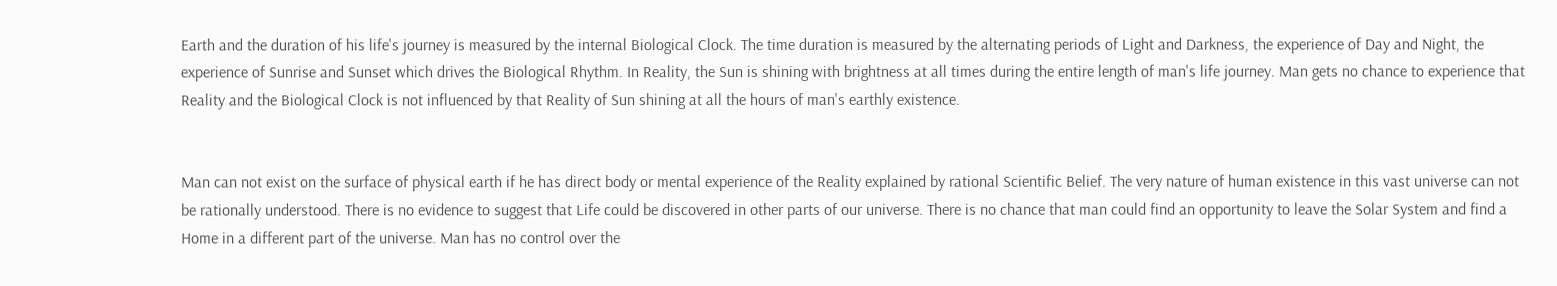Earth and the duration of his life's journey is measured by the internal Biological Clock. The time duration is measured by the alternating periods of Light and Darkness, the experience of Day and Night, the experience of Sunrise and Sunset which drives the Biological Rhythm. In Reality, the Sun is shining with brightness at all times during the entire length of man's life journey. Man gets no chance to experience that Reality and the Biological Clock is not influenced by that Reality of Sun shining at all the hours of man's earthly existence.


Man can not exist on the surface of physical earth if he has direct body or mental experience of the Reality explained by rational Scientific Belief. The very nature of human existence in this vast universe can not be rationally understood. There is no evidence to suggest that Life could be discovered in other parts of our universe. There is no chance that man could find an opportunity to leave the Solar System and find a Home in a different part of the universe. Man has no control over the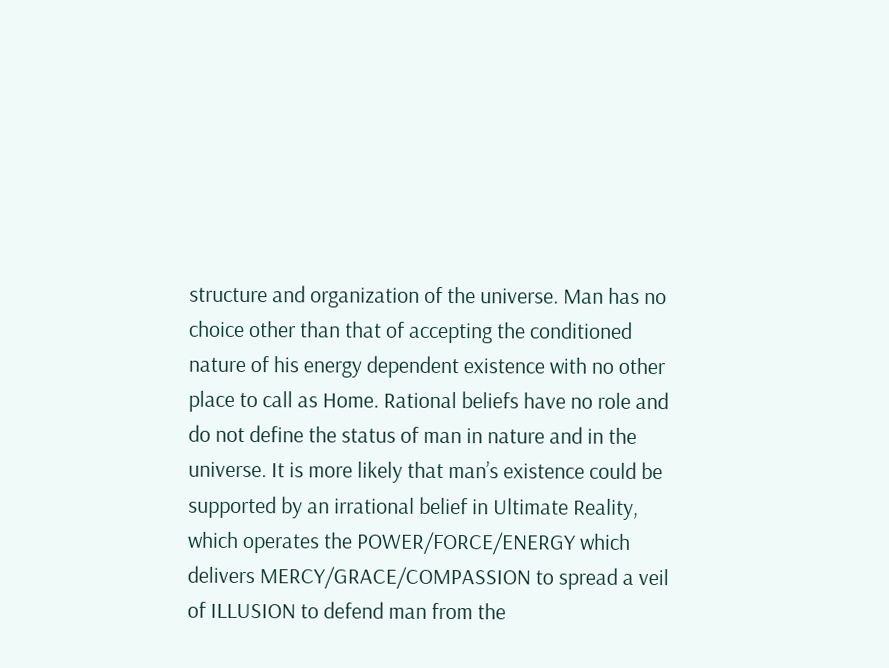structure and organization of the universe. Man has no choice other than that of accepting the conditioned nature of his energy dependent existence with no other place to call as Home. Rational beliefs have no role and do not define the status of man in nature and in the universe. It is more likely that man’s existence could be supported by an irrational belief in Ultimate Reality, which operates the POWER/FORCE/ENERGY which delivers MERCY/GRACE/COMPASSION to spread a veil of ILLUSION to defend man from the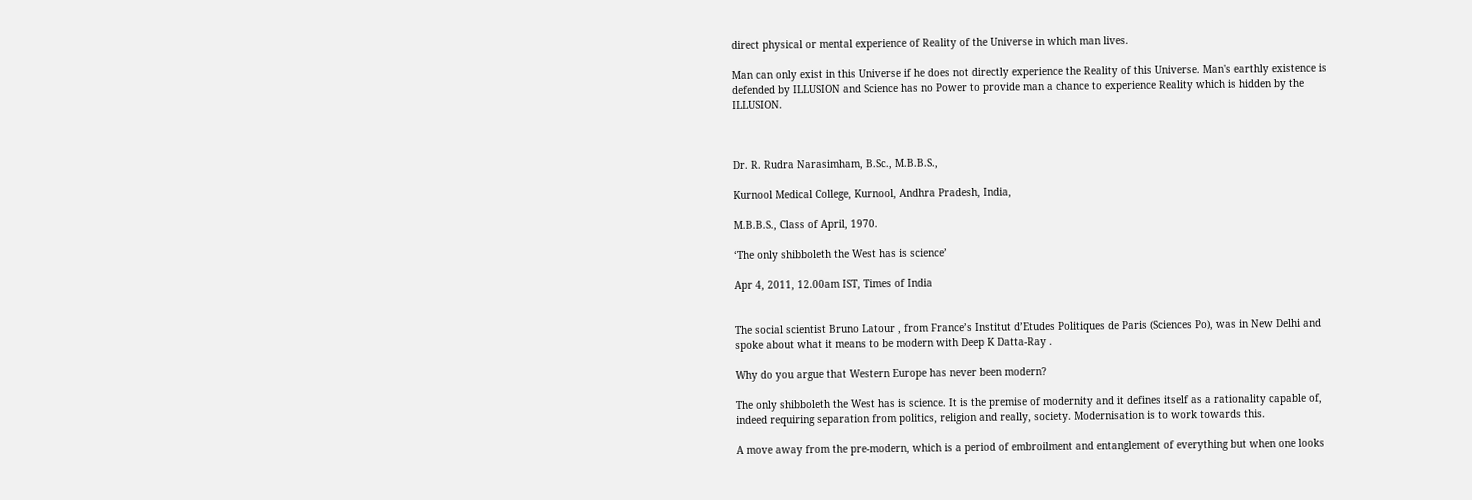direct physical or mental experience of Reality of the Universe in which man lives.

Man can only exist in this Universe if he does not directly experience the Reality of this Universe. Man's earthly existence is defended by ILLUSION and Science has no Power to provide man a chance to experience Reality which is hidden by the ILLUSION.



Dr. R. Rudra Narasimham, B.Sc., M.B.B.S.,

Kurnool Medical College, Kurnool, Andhra Pradesh, India,

M.B.B.S., Class of April, 1970.

‘The only shibboleth the West has is science’

Apr 4, 2011, 12.00am IST, Times of India


The social scientist Bruno Latour , from France’s Institut d’Etudes Politiques de Paris (Sciences Po), was in New Delhi and spoke about what it means to be modern with Deep K Datta-Ray .

Why do you argue that Western Europe has never been modern?

The only shibboleth the West has is science. It is the premise of modernity and it defines itself as a rationality capable of, indeed requiring separation from politics, religion and really, society. Modernisation is to work towards this.

A move away from the pre-modern, which is a period of embroilment and entanglement of everything but when one looks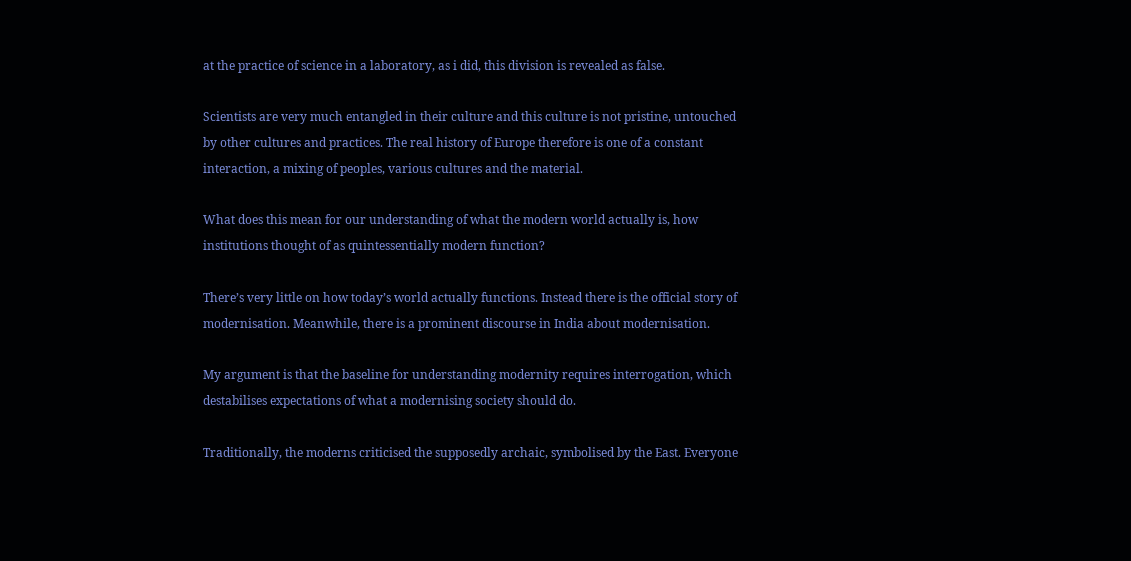at the practice of science in a laboratory, as i did, this division is revealed as false.

Scientists are very much entangled in their culture and this culture is not pristine, untouched by other cultures and practices. The real history of Europe therefore is one of a constant interaction, a mixing of peoples, various cultures and the material.

What does this mean for our understanding of what the modern world actually is, how institutions thought of as quintessentially modern function?

There’s very little on how today’s world actually functions. Instead there is the official story of modernisation. Meanwhile, there is a prominent discourse in India about modernisation.

My argument is that the baseline for understanding modernity requires interrogation, which destabilises expectations of what a modernising society should do.

Traditionally, the moderns criticised the supposedly archaic, symbolised by the East. Everyone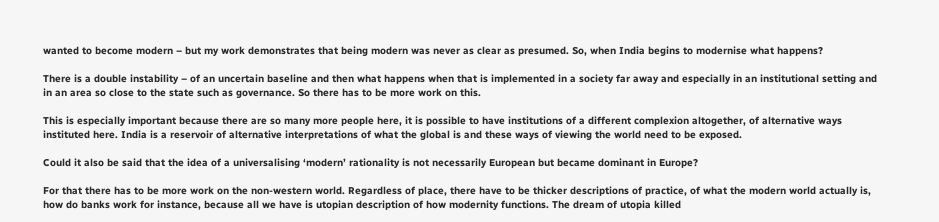wanted to become modern – but my work demonstrates that being modern was never as clear as presumed. So, when India begins to modernise what happens?

There is a double instability – of an uncertain baseline and then what happens when that is implemented in a society far away and especially in an institutional setting and in an area so close to the state such as governance. So there has to be more work on this.

This is especially important because there are so many more people here, it is possible to have institutions of a different complexion altogether, of alternative ways instituted here. India is a reservoir of alternative interpretations of what the global is and these ways of viewing the world need to be exposed.

Could it also be said that the idea of a universalising ‘modern’ rationality is not necessarily European but became dominant in Europe?

For that there has to be more work on the non-western world. Regardless of place, there have to be thicker descriptions of practice, of what the modern world actually is, how do banks work for instance, because all we have is utopian description of how modernity functions. The dream of utopia killed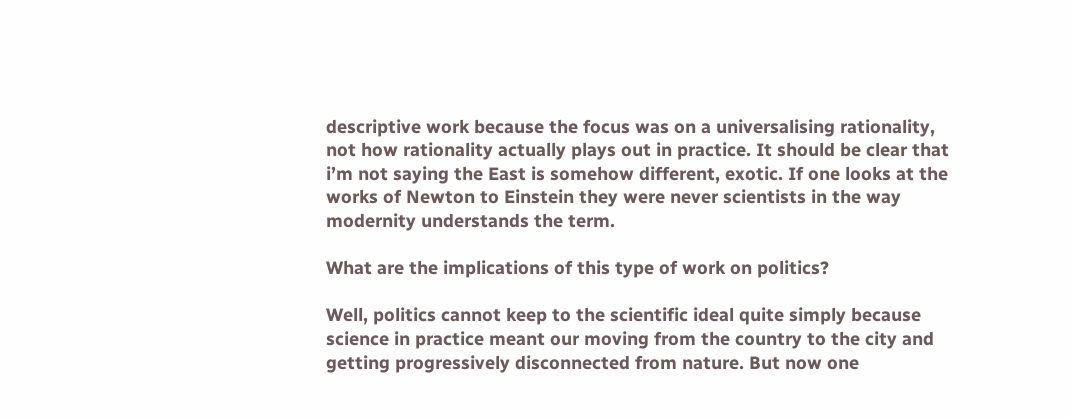descriptive work because the focus was on a universalising rationality, not how rationality actually plays out in practice. It should be clear that i’m not saying the East is somehow different, exotic. If one looks at the works of Newton to Einstein they were never scientists in the way modernity understands the term.

What are the implications of this type of work on politics?

Well, politics cannot keep to the scientific ideal quite simply because science in practice meant our moving from the country to the city and getting progressively disconnected from nature. But now one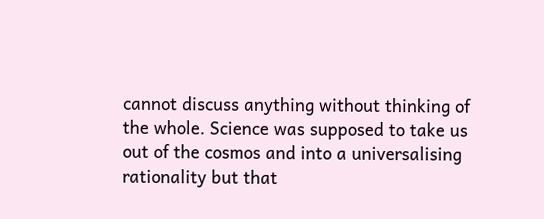cannot discuss anything without thinking of the whole. Science was supposed to take us out of the cosmos and into a universalising rationality but that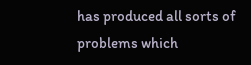has produced all sorts of problems which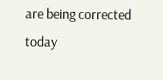are being corrected today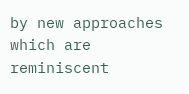by new approaches which are reminiscent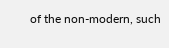of the non-modern, such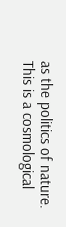as the politics of nature. This is a cosmological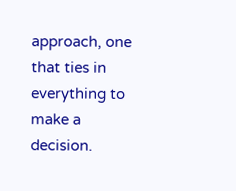approach, one that ties in everything to make a decision.